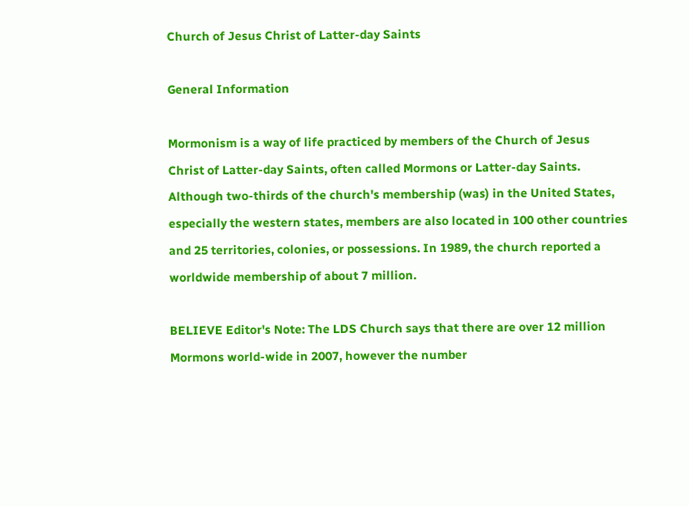Church of Jesus Christ of Latter-day Saints

General Information

Mormonism is a way of life practiced by members of the Church of Jesus Christ of Latter-day Saints, often called Mormons or Latter-day Saints. Although two-thirds of the church's membership (was) in the United States, especially the western states, members are also located in 100 other countries and 25 territories, colonies, or possessions. In 1989, the church reported a worldwide membership of about 7 million.

BELIEVE Editor's Note: The LDS Church says that there are over 12 million Mormons world-wide in 2007, however the number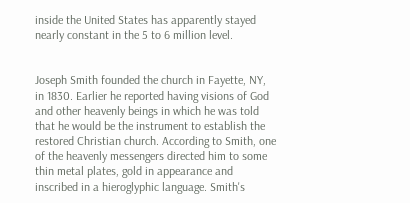inside the United States has apparently stayed nearly constant in the 5 to 6 million level.


Joseph Smith founded the church in Fayette, NY, in 1830. Earlier he reported having visions of God and other heavenly beings in which he was told that he would be the instrument to establish the restored Christian church. According to Smith, one of the heavenly messengers directed him to some thin metal plates, gold in appearance and inscribed in a hieroglyphic language. Smith's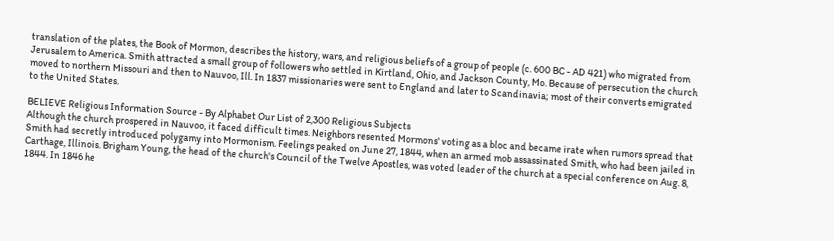translation of the plates, the Book of Mormon, describes the history, wars, and religious beliefs of a group of people (c. 600 BC - AD 421) who migrated from Jerusalem to America. Smith attracted a small group of followers who settled in Kirtland, Ohio, and Jackson County, Mo. Because of persecution the church moved to northern Missouri and then to Nauvoo, Ill. In 1837 missionaries were sent to England and later to Scandinavia; most of their converts emigrated to the United States.

BELIEVE Religious Information Source - By Alphabet Our List of 2,300 Religious Subjects
Although the church prospered in Nauvoo, it faced difficult times. Neighbors resented Mormons' voting as a bloc and became irate when rumors spread that Smith had secretly introduced polygamy into Mormonism. Feelings peaked on June 27, 1844, when an armed mob assassinated Smith, who had been jailed in Carthage, Illinois. Brigham Young, the head of the church's Council of the Twelve Apostles, was voted leader of the church at a special conference on Aug. 8, 1844. In 1846 he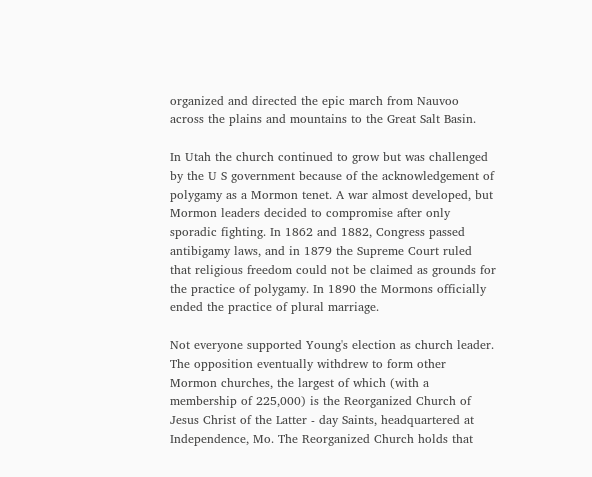organized and directed the epic march from Nauvoo across the plains and mountains to the Great Salt Basin.

In Utah the church continued to grow but was challenged by the U S government because of the acknowledgement of polygamy as a Mormon tenet. A war almost developed, but Mormon leaders decided to compromise after only sporadic fighting. In 1862 and 1882, Congress passed antibigamy laws, and in 1879 the Supreme Court ruled that religious freedom could not be claimed as grounds for the practice of polygamy. In 1890 the Mormons officially ended the practice of plural marriage.

Not everyone supported Young's election as church leader. The opposition eventually withdrew to form other Mormon churches, the largest of which (with a membership of 225,000) is the Reorganized Church of Jesus Christ of the Latter - day Saints, headquartered at Independence, Mo. The Reorganized Church holds that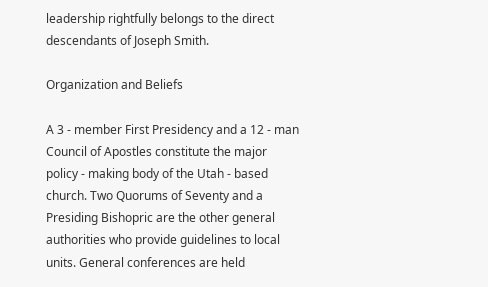leadership rightfully belongs to the direct descendants of Joseph Smith.

Organization and Beliefs

A 3 - member First Presidency and a 12 - man Council of Apostles constitute the major policy - making body of the Utah - based church. Two Quorums of Seventy and a Presiding Bishopric are the other general authorities who provide guidelines to local units. General conferences are held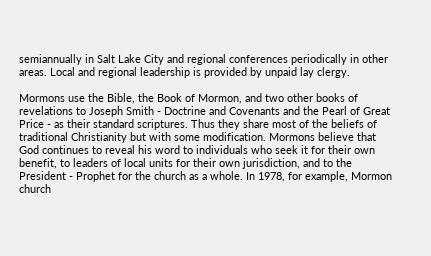semiannually in Salt Lake City and regional conferences periodically in other areas. Local and regional leadership is provided by unpaid lay clergy.

Mormons use the Bible, the Book of Mormon, and two other books of revelations to Joseph Smith - Doctrine and Covenants and the Pearl of Great Price - as their standard scriptures. Thus they share most of the beliefs of traditional Christianity but with some modification. Mormons believe that God continues to reveal his word to individuals who seek it for their own benefit, to leaders of local units for their own jurisdiction, and to the President - Prophet for the church as a whole. In 1978, for example, Mormon church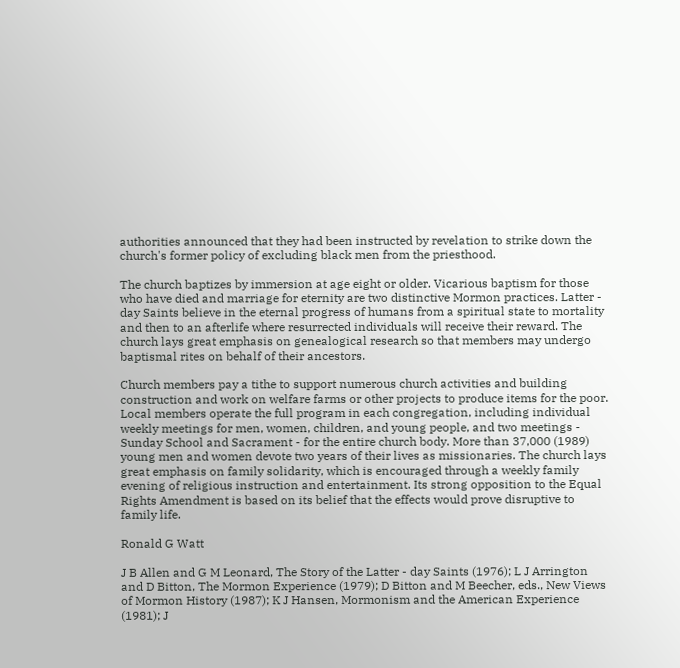authorities announced that they had been instructed by revelation to strike down the church's former policy of excluding black men from the priesthood.

The church baptizes by immersion at age eight or older. Vicarious baptism for those who have died and marriage for eternity are two distinctive Mormon practices. Latter - day Saints believe in the eternal progress of humans from a spiritual state to mortality and then to an afterlife where resurrected individuals will receive their reward. The church lays great emphasis on genealogical research so that members may undergo baptismal rites on behalf of their ancestors.

Church members pay a tithe to support numerous church activities and building construction and work on welfare farms or other projects to produce items for the poor. Local members operate the full program in each congregation, including individual weekly meetings for men, women, children, and young people, and two meetings - Sunday School and Sacrament - for the entire church body. More than 37,000 (1989) young men and women devote two years of their lives as missionaries. The church lays great emphasis on family solidarity, which is encouraged through a weekly family evening of religious instruction and entertainment. Its strong opposition to the Equal Rights Amendment is based on its belief that the effects would prove disruptive to family life.

Ronald G Watt

J B Allen and G M Leonard, The Story of the Latter - day Saints (1976); L J Arrington and D Bitton, The Mormon Experience (1979); D Bitton and M Beecher, eds., New Views of Mormon History (1987); K J Hansen, Mormonism and the American Experience (1981); J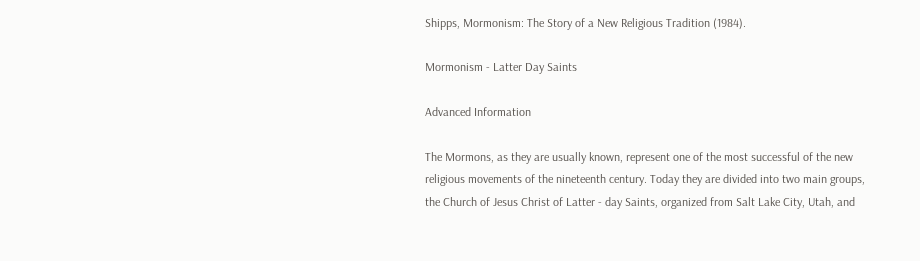Shipps, Mormonism: The Story of a New Religious Tradition (1984).

Mormonism - Latter Day Saints

Advanced Information

The Mormons, as they are usually known, represent one of the most successful of the new religious movements of the nineteenth century. Today they are divided into two main groups, the Church of Jesus Christ of Latter - day Saints, organized from Salt Lake City, Utah, and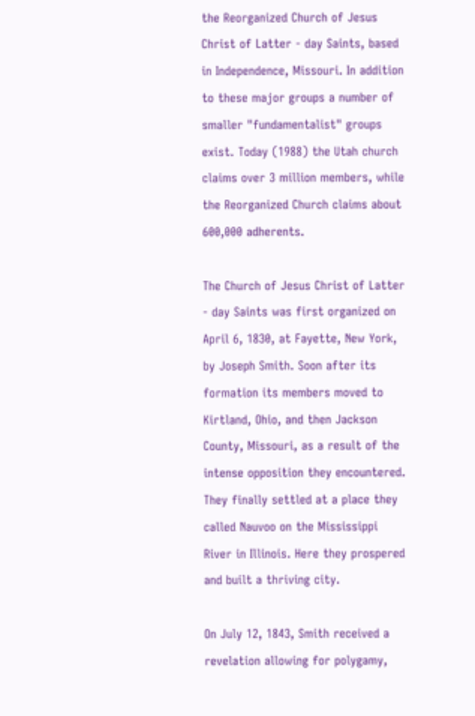the Reorganized Church of Jesus Christ of Latter - day Saints, based in Independence, Missouri. In addition to these major groups a number of smaller "fundamentalist" groups exist. Today (1988) the Utah church claims over 3 million members, while the Reorganized Church claims about 600,000 adherents.

The Church of Jesus Christ of Latter - day Saints was first organized on April 6, 1830, at Fayette, New York, by Joseph Smith. Soon after its formation its members moved to Kirtland, Ohio, and then Jackson County, Missouri, as a result of the intense opposition they encountered. They finally settled at a place they called Nauvoo on the Mississippi River in Illinois. Here they prospered and built a thriving city.

On July 12, 1843, Smith received a revelation allowing for polygamy,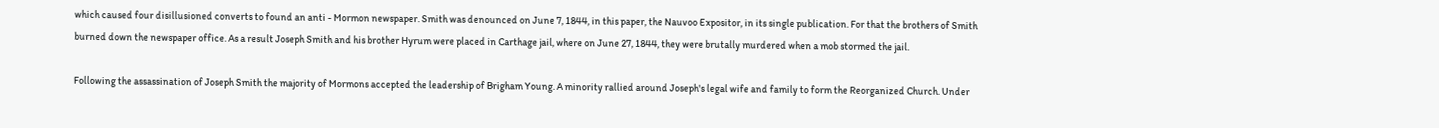which caused four disillusioned converts to found an anti - Mormon newspaper. Smith was denounced on June 7, 1844, in this paper, the Nauvoo Expositor, in its single publication. For that the brothers of Smith burned down the newspaper office. As a result Joseph Smith and his brother Hyrum were placed in Carthage jail, where on June 27, 1844, they were brutally murdered when a mob stormed the jail.

Following the assassination of Joseph Smith the majority of Mormons accepted the leadership of Brigham Young. A minority rallied around Joseph's legal wife and family to form the Reorganized Church. Under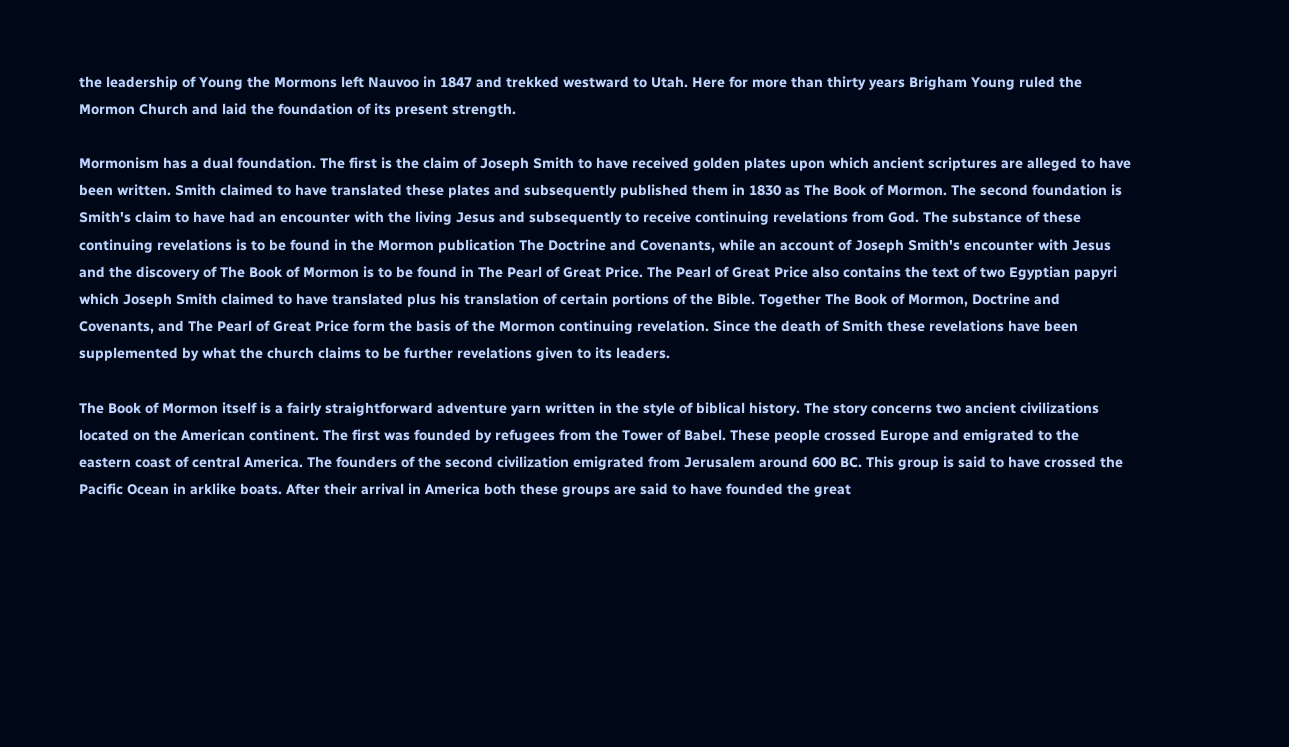the leadership of Young the Mormons left Nauvoo in 1847 and trekked westward to Utah. Here for more than thirty years Brigham Young ruled the Mormon Church and laid the foundation of its present strength.

Mormonism has a dual foundation. The first is the claim of Joseph Smith to have received golden plates upon which ancient scriptures are alleged to have been written. Smith claimed to have translated these plates and subsequently published them in 1830 as The Book of Mormon. The second foundation is Smith's claim to have had an encounter with the living Jesus and subsequently to receive continuing revelations from God. The substance of these continuing revelations is to be found in the Mormon publication The Doctrine and Covenants, while an account of Joseph Smith's encounter with Jesus and the discovery of The Book of Mormon is to be found in The Pearl of Great Price. The Pearl of Great Price also contains the text of two Egyptian papyri which Joseph Smith claimed to have translated plus his translation of certain portions of the Bible. Together The Book of Mormon, Doctrine and Covenants, and The Pearl of Great Price form the basis of the Mormon continuing revelation. Since the death of Smith these revelations have been supplemented by what the church claims to be further revelations given to its leaders.

The Book of Mormon itself is a fairly straightforward adventure yarn written in the style of biblical history. The story concerns two ancient civilizations located on the American continent. The first was founded by refugees from the Tower of Babel. These people crossed Europe and emigrated to the eastern coast of central America. The founders of the second civilization emigrated from Jerusalem around 600 BC. This group is said to have crossed the Pacific Ocean in arklike boats. After their arrival in America both these groups are said to have founded the great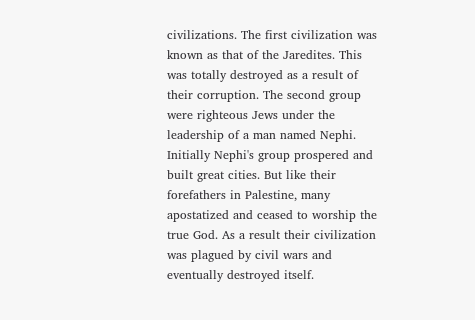civilizations. The first civilization was known as that of the Jaredites. This was totally destroyed as a result of their corruption. The second group were righteous Jews under the leadership of a man named Nephi. Initially Nephi's group prospered and built great cities. But like their forefathers in Palestine, many apostatized and ceased to worship the true God. As a result their civilization was plagued by civil wars and eventually destroyed itself.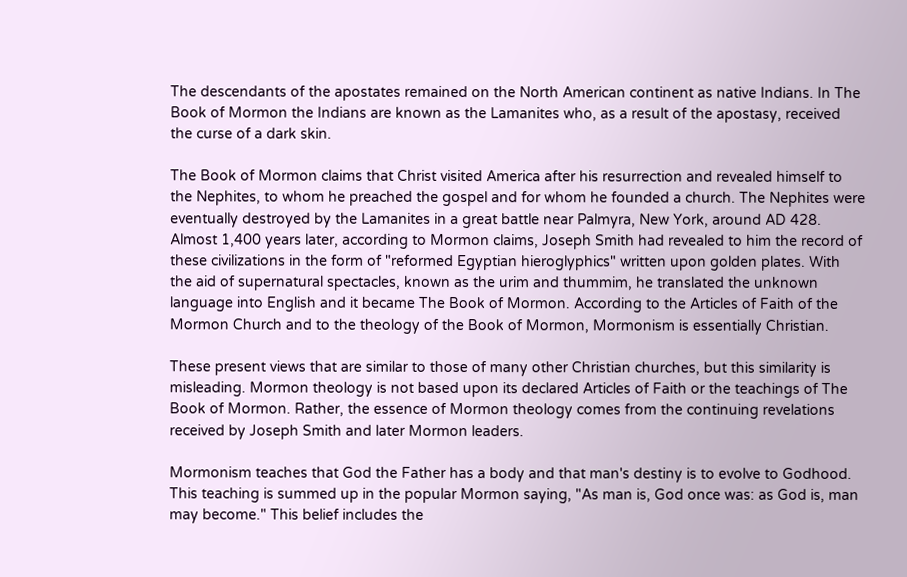The descendants of the apostates remained on the North American continent as native Indians. In The Book of Mormon the Indians are known as the Lamanites who, as a result of the apostasy, received the curse of a dark skin.

The Book of Mormon claims that Christ visited America after his resurrection and revealed himself to the Nephites, to whom he preached the gospel and for whom he founded a church. The Nephites were eventually destroyed by the Lamanites in a great battle near Palmyra, New York, around AD 428. Almost 1,400 years later, according to Mormon claims, Joseph Smith had revealed to him the record of these civilizations in the form of "reformed Egyptian hieroglyphics" written upon golden plates. With the aid of supernatural spectacles, known as the urim and thummim, he translated the unknown language into English and it became The Book of Mormon. According to the Articles of Faith of the Mormon Church and to the theology of the Book of Mormon, Mormonism is essentially Christian.

These present views that are similar to those of many other Christian churches, but this similarity is misleading. Mormon theology is not based upon its declared Articles of Faith or the teachings of The Book of Mormon. Rather, the essence of Mormon theology comes from the continuing revelations received by Joseph Smith and later Mormon leaders.

Mormonism teaches that God the Father has a body and that man's destiny is to evolve to Godhood. This teaching is summed up in the popular Mormon saying, "As man is, God once was: as God is, man may become." This belief includes the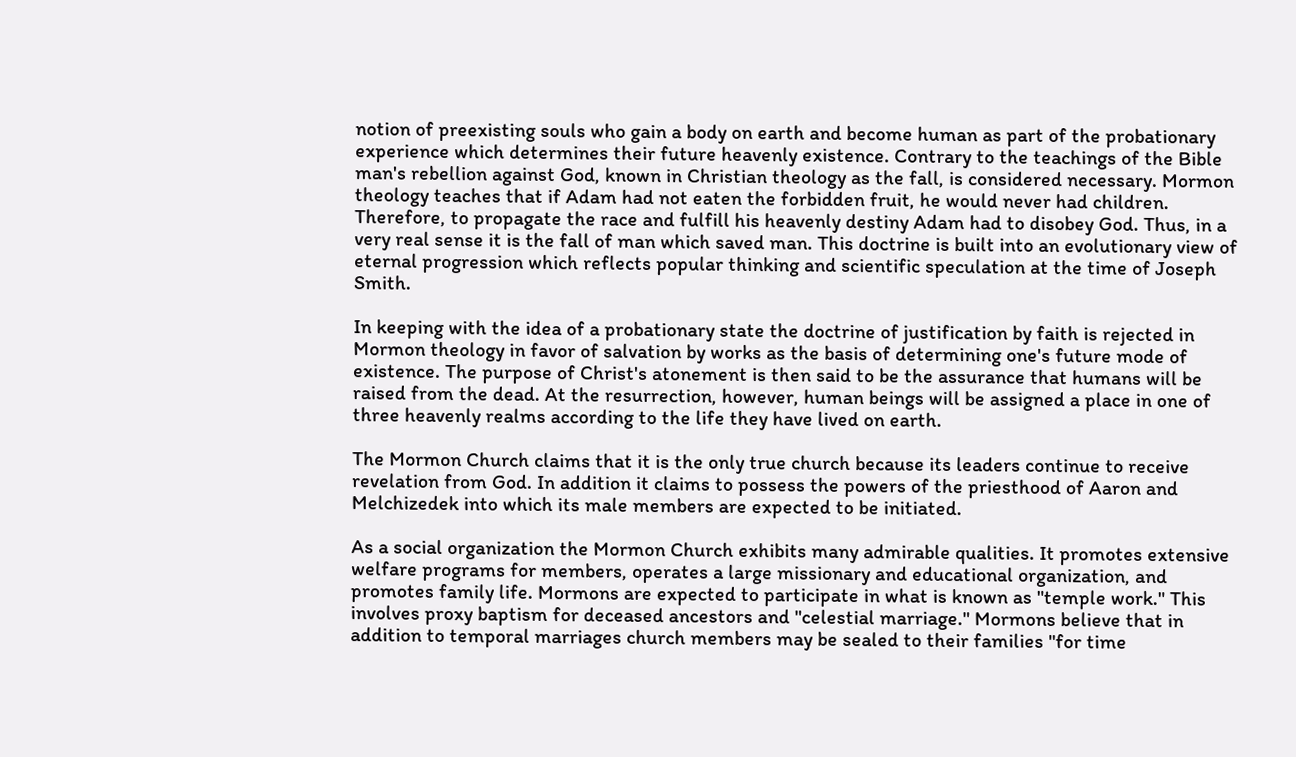notion of preexisting souls who gain a body on earth and become human as part of the probationary experience which determines their future heavenly existence. Contrary to the teachings of the Bible man's rebellion against God, known in Christian theology as the fall, is considered necessary. Mormon theology teaches that if Adam had not eaten the forbidden fruit, he would never had children. Therefore, to propagate the race and fulfill his heavenly destiny Adam had to disobey God. Thus, in a very real sense it is the fall of man which saved man. This doctrine is built into an evolutionary view of eternal progression which reflects popular thinking and scientific speculation at the time of Joseph Smith.

In keeping with the idea of a probationary state the doctrine of justification by faith is rejected in Mormon theology in favor of salvation by works as the basis of determining one's future mode of existence. The purpose of Christ's atonement is then said to be the assurance that humans will be raised from the dead. At the resurrection, however, human beings will be assigned a place in one of three heavenly realms according to the life they have lived on earth.

The Mormon Church claims that it is the only true church because its leaders continue to receive revelation from God. In addition it claims to possess the powers of the priesthood of Aaron and Melchizedek into which its male members are expected to be initiated.

As a social organization the Mormon Church exhibits many admirable qualities. It promotes extensive welfare programs for members, operates a large missionary and educational organization, and promotes family life. Mormons are expected to participate in what is known as "temple work." This involves proxy baptism for deceased ancestors and "celestial marriage." Mormons believe that in addition to temporal marriages church members may be sealed to their families "for time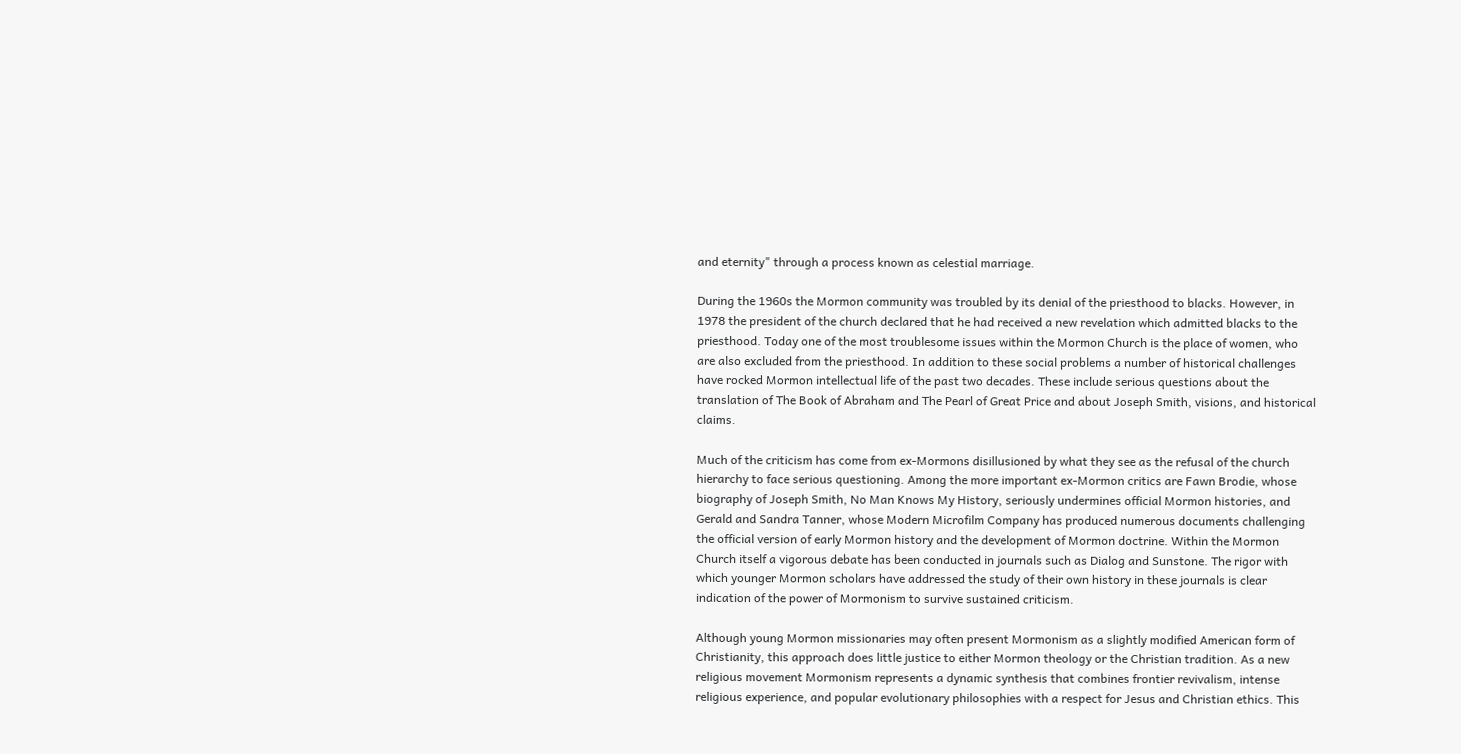and eternity" through a process known as celestial marriage.

During the 1960s the Mormon community was troubled by its denial of the priesthood to blacks. However, in 1978 the president of the church declared that he had received a new revelation which admitted blacks to the priesthood. Today one of the most troublesome issues within the Mormon Church is the place of women, who are also excluded from the priesthood. In addition to these social problems a number of historical challenges have rocked Mormon intellectual life of the past two decades. These include serious questions about the translation of The Book of Abraham and The Pearl of Great Price and about Joseph Smith, visions, and historical claims.

Much of the criticism has come from ex-Mormons disillusioned by what they see as the refusal of the church hierarchy to face serious questioning. Among the more important ex-Mormon critics are Fawn Brodie, whose biography of Joseph Smith, No Man Knows My History, seriously undermines official Mormon histories, and Gerald and Sandra Tanner, whose Modern Microfilm Company has produced numerous documents challenging the official version of early Mormon history and the development of Mormon doctrine. Within the Mormon Church itself a vigorous debate has been conducted in journals such as Dialog and Sunstone. The rigor with which younger Mormon scholars have addressed the study of their own history in these journals is clear indication of the power of Mormonism to survive sustained criticism.

Although young Mormon missionaries may often present Mormonism as a slightly modified American form of Christianity, this approach does little justice to either Mormon theology or the Christian tradition. As a new religious movement Mormonism represents a dynamic synthesis that combines frontier revivalism, intense religious experience, and popular evolutionary philosophies with a respect for Jesus and Christian ethics. This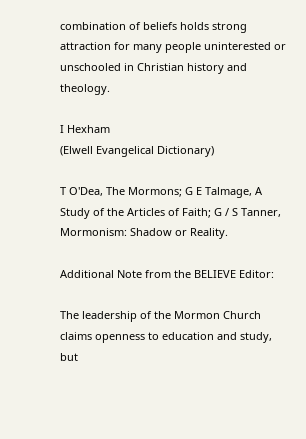combination of beliefs holds strong attraction for many people uninterested or unschooled in Christian history and theology.

I Hexham
(Elwell Evangelical Dictionary)

T O'Dea, The Mormons; G E Talmage, A Study of the Articles of Faith; G / S Tanner, Mormonism: Shadow or Reality.

Additional Note from the BELIEVE Editor:

The leadership of the Mormon Church claims openness to education and study, but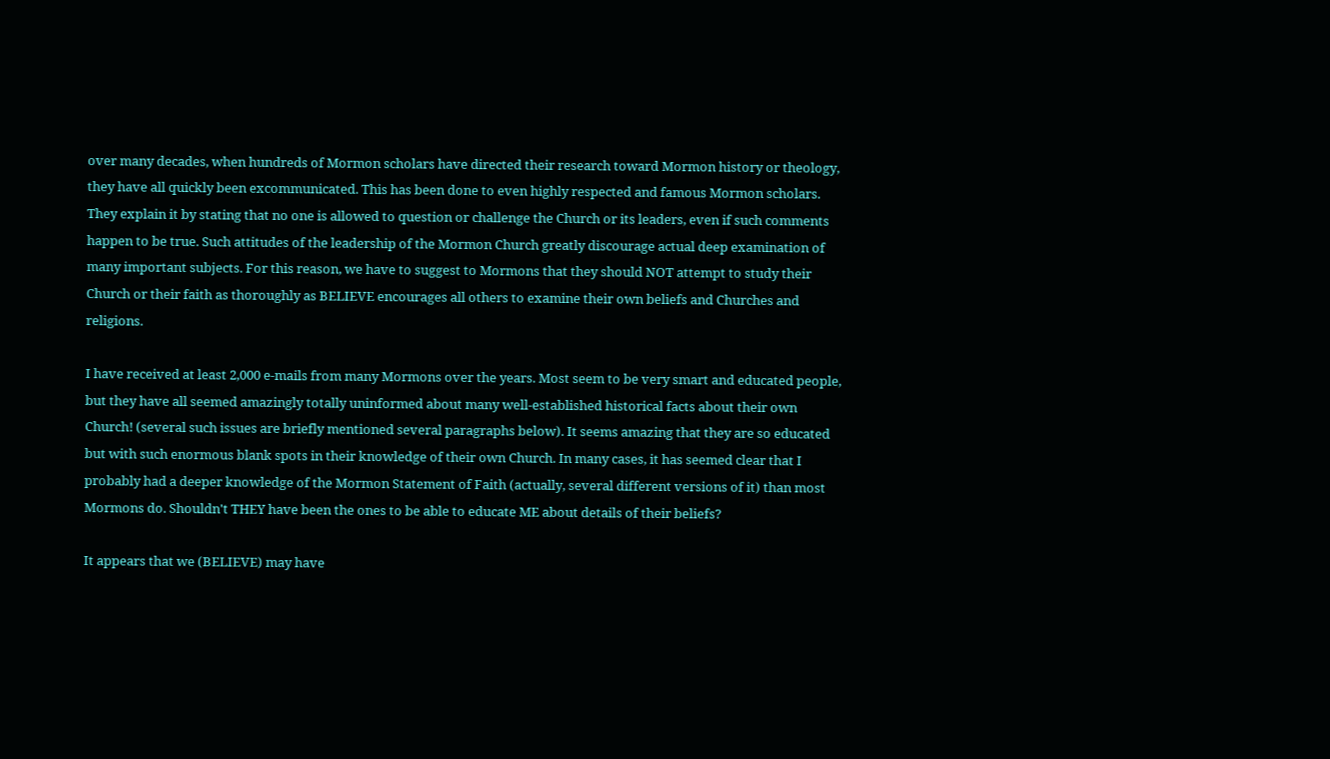over many decades, when hundreds of Mormon scholars have directed their research toward Mormon history or theology, they have all quickly been excommunicated. This has been done to even highly respected and famous Mormon scholars. They explain it by stating that no one is allowed to question or challenge the Church or its leaders, even if such comments happen to be true. Such attitudes of the leadership of the Mormon Church greatly discourage actual deep examination of many important subjects. For this reason, we have to suggest to Mormons that they should NOT attempt to study their Church or their faith as thoroughly as BELIEVE encourages all others to examine their own beliefs and Churches and religions.

I have received at least 2,000 e-mails from many Mormons over the years. Most seem to be very smart and educated people, but they have all seemed amazingly totally uninformed about many well-established historical facts about their own Church! (several such issues are briefly mentioned several paragraphs below). It seems amazing that they are so educated but with such enormous blank spots in their knowledge of their own Church. In many cases, it has seemed clear that I probably had a deeper knowledge of the Mormon Statement of Faith (actually, several different versions of it) than most Mormons do. Shouldn't THEY have been the ones to be able to educate ME about details of their beliefs?

It appears that we (BELIEVE) may have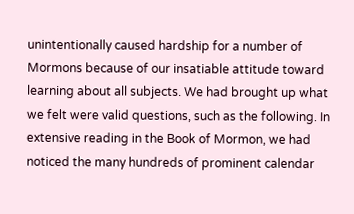unintentionally caused hardship for a number of Mormons because of our insatiable attitude toward learning about all subjects. We had brought up what we felt were valid questions, such as the following. In extensive reading in the Book of Mormon, we had noticed the many hundreds of prominent calendar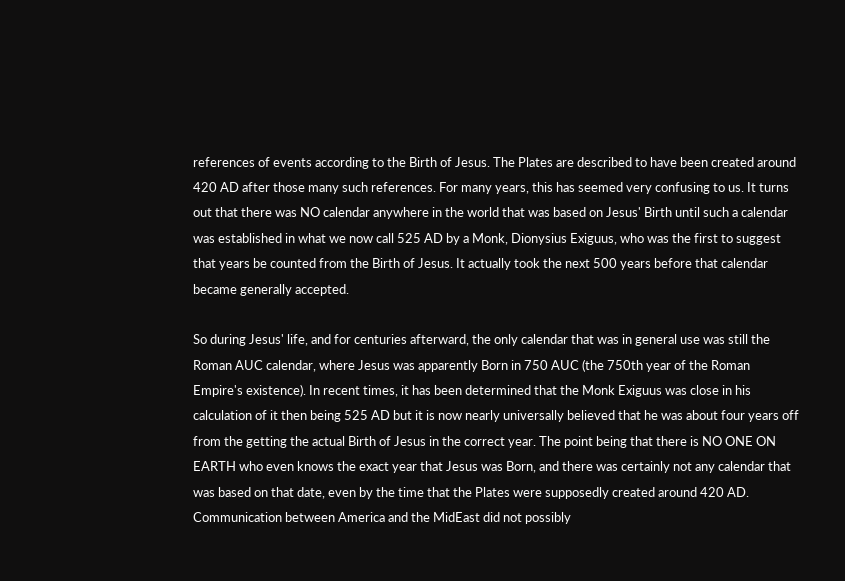references of events according to the Birth of Jesus. The Plates are described to have been created around 420 AD after those many such references. For many years, this has seemed very confusing to us. It turns out that there was NO calendar anywhere in the world that was based on Jesus' Birth until such a calendar was established in what we now call 525 AD by a Monk, Dionysius Exiguus, who was the first to suggest that years be counted from the Birth of Jesus. It actually took the next 500 years before that calendar became generally accepted.

So during Jesus' life, and for centuries afterward, the only calendar that was in general use was still the Roman AUC calendar, where Jesus was apparently Born in 750 AUC (the 750th year of the Roman Empire's existence). In recent times, it has been determined that the Monk Exiguus was close in his calculation of it then being 525 AD but it is now nearly universally believed that he was about four years off from the getting the actual Birth of Jesus in the correct year. The point being that there is NO ONE ON EARTH who even knows the exact year that Jesus was Born, and there was certainly not any calendar that was based on that date, even by the time that the Plates were supposedly created around 420 AD. Communication between America and the MidEast did not possibly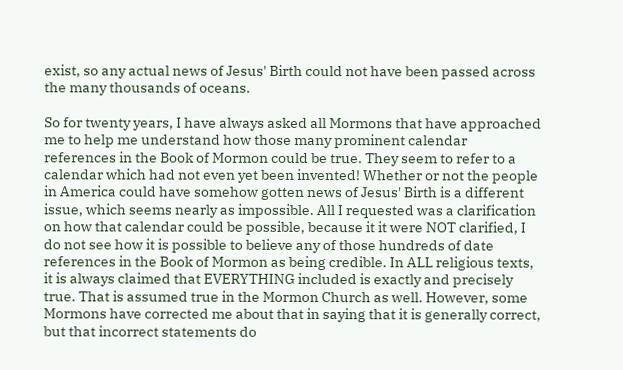exist, so any actual news of Jesus' Birth could not have been passed across the many thousands of oceans.

So for twenty years, I have always asked all Mormons that have approached me to help me understand how those many prominent calendar references in the Book of Mormon could be true. They seem to refer to a calendar which had not even yet been invented! Whether or not the people in America could have somehow gotten news of Jesus' Birth is a different issue, which seems nearly as impossible. All I requested was a clarification on how that calendar could be possible, because it it were NOT clarified, I do not see how it is possible to believe any of those hundreds of date references in the Book of Mormon as being credible. In ALL religious texts, it is always claimed that EVERYTHING included is exactly and precisely true. That is assumed true in the Mormon Church as well. However, some Mormons have corrected me about that in saying that it is generally correct, but that incorrect statements do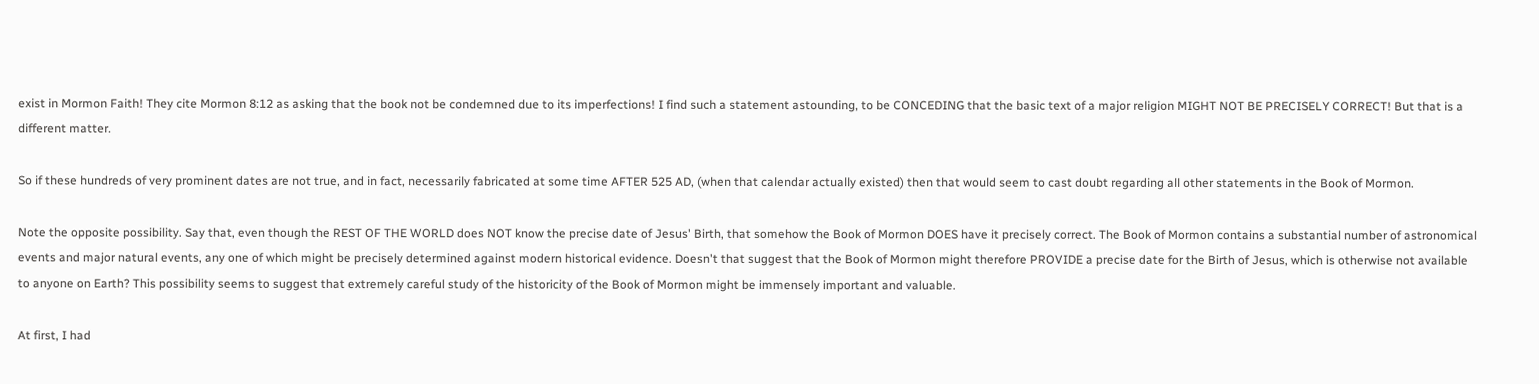exist in Mormon Faith! They cite Mormon 8:12 as asking that the book not be condemned due to its imperfections! I find such a statement astounding, to be CONCEDING that the basic text of a major religion MIGHT NOT BE PRECISELY CORRECT! But that is a different matter.

So if these hundreds of very prominent dates are not true, and in fact, necessarily fabricated at some time AFTER 525 AD, (when that calendar actually existed) then that would seem to cast doubt regarding all other statements in the Book of Mormon.

Note the opposite possibility. Say that, even though the REST OF THE WORLD does NOT know the precise date of Jesus' Birth, that somehow the Book of Mormon DOES have it precisely correct. The Book of Mormon contains a substantial number of astronomical events and major natural events, any one of which might be precisely determined against modern historical evidence. Doesn't that suggest that the Book of Mormon might therefore PROVIDE a precise date for the Birth of Jesus, which is otherwise not available to anyone on Earth? This possibility seems to suggest that extremely careful study of the historicity of the Book of Mormon might be immensely important and valuable.

At first, I had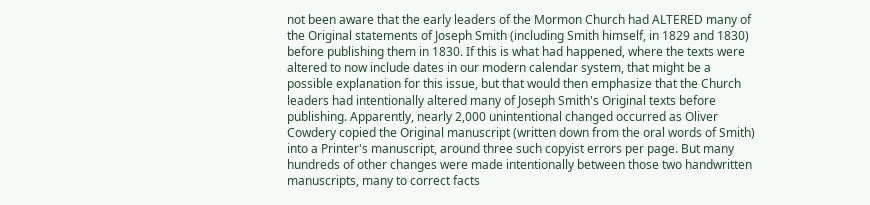not been aware that the early leaders of the Mormon Church had ALTERED many of the Original statements of Joseph Smith (including Smith himself, in 1829 and 1830) before publishing them in 1830. If this is what had happened, where the texts were altered to now include dates in our modern calendar system, that might be a possible explanation for this issue, but that would then emphasize that the Church leaders had intentionally altered many of Joseph Smith's Original texts before publishing. Apparently, nearly 2,000 unintentional changed occurred as Oliver Cowdery copied the Original manuscript (written down from the oral words of Smith) into a Printer's manuscript, around three such copyist errors per page. But many hundreds of other changes were made intentionally between those two handwritten manuscripts, many to correct facts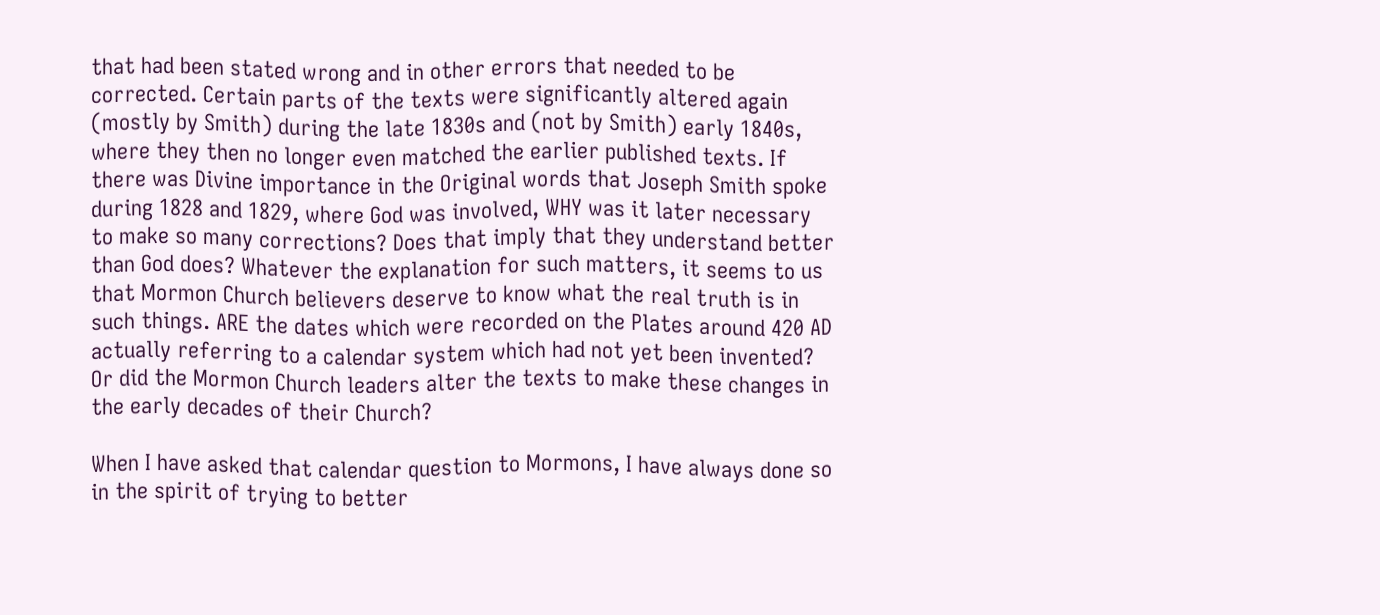that had been stated wrong and in other errors that needed to be corrected. Certain parts of the texts were significantly altered again (mostly by Smith) during the late 1830s and (not by Smith) early 1840s, where they then no longer even matched the earlier published texts. If there was Divine importance in the Original words that Joseph Smith spoke during 1828 and 1829, where God was involved, WHY was it later necessary to make so many corrections? Does that imply that they understand better than God does? Whatever the explanation for such matters, it seems to us that Mormon Church believers deserve to know what the real truth is in such things. ARE the dates which were recorded on the Plates around 420 AD actually referring to a calendar system which had not yet been invented? Or did the Mormon Church leaders alter the texts to make these changes in the early decades of their Church?

When I have asked that calendar question to Mormons, I have always done so in the spirit of trying to better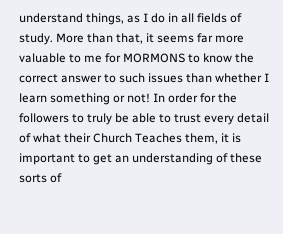understand things, as I do in all fields of study. More than that, it seems far more valuable to me for MORMONS to know the correct answer to such issues than whether I learn something or not! In order for the followers to truly be able to trust every detail of what their Church Teaches them, it is important to get an understanding of these sorts of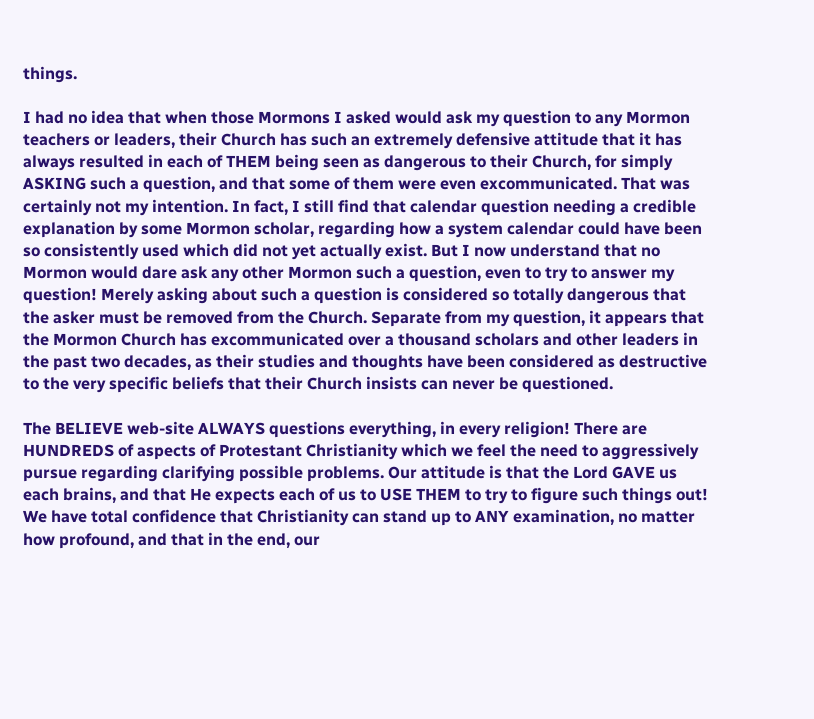things.

I had no idea that when those Mormons I asked would ask my question to any Mormon teachers or leaders, their Church has such an extremely defensive attitude that it has always resulted in each of THEM being seen as dangerous to their Church, for simply ASKING such a question, and that some of them were even excommunicated. That was certainly not my intention. In fact, I still find that calendar question needing a credible explanation by some Mormon scholar, regarding how a system calendar could have been so consistently used which did not yet actually exist. But I now understand that no Mormon would dare ask any other Mormon such a question, even to try to answer my question! Merely asking about such a question is considered so totally dangerous that the asker must be removed from the Church. Separate from my question, it appears that the Mormon Church has excommunicated over a thousand scholars and other leaders in the past two decades, as their studies and thoughts have been considered as destructive to the very specific beliefs that their Church insists can never be questioned.

The BELIEVE web-site ALWAYS questions everything, in every religion! There are HUNDREDS of aspects of Protestant Christianity which we feel the need to aggressively pursue regarding clarifying possible problems. Our attitude is that the Lord GAVE us each brains, and that He expects each of us to USE THEM to try to figure such things out! We have total confidence that Christianity can stand up to ANY examination, no matter how profound, and that in the end, our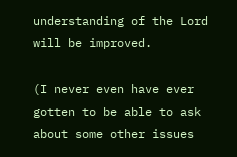understanding of the Lord will be improved.

(I never even have ever gotten to be able to ask about some other issues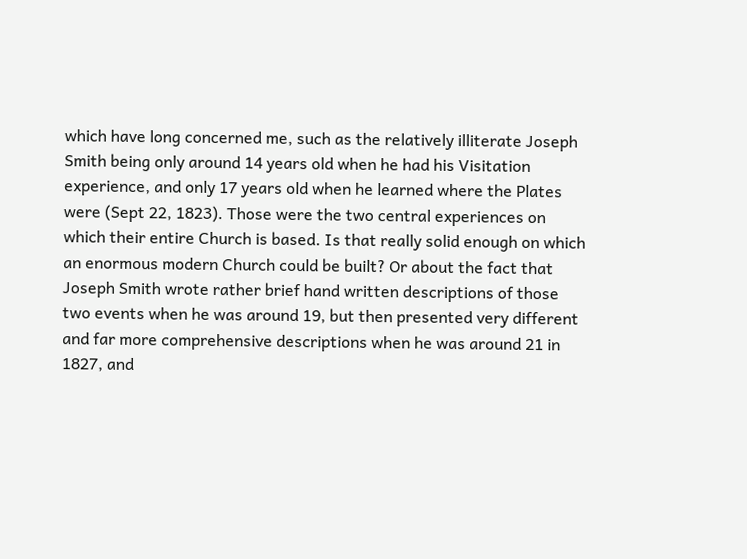which have long concerned me, such as the relatively illiterate Joseph Smith being only around 14 years old when he had his Visitation experience, and only 17 years old when he learned where the Plates were (Sept 22, 1823). Those were the two central experiences on which their entire Church is based. Is that really solid enough on which an enormous modern Church could be built? Or about the fact that Joseph Smith wrote rather brief hand written descriptions of those two events when he was around 19, but then presented very different and far more comprehensive descriptions when he was around 21 in 1827, and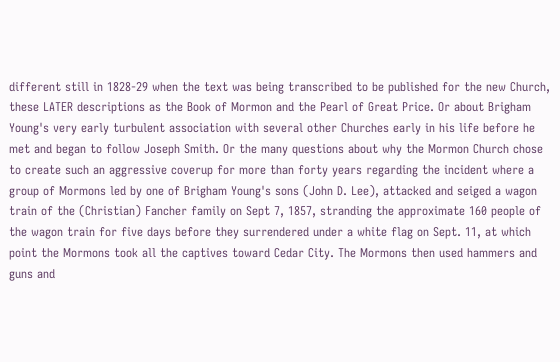different still in 1828-29 when the text was being transcribed to be published for the new Church, these LATER descriptions as the Book of Mormon and the Pearl of Great Price. Or about Brigham Young's very early turbulent association with several other Churches early in his life before he met and began to follow Joseph Smith. Or the many questions about why the Mormon Church chose to create such an aggressive coverup for more than forty years regarding the incident where a group of Mormons led by one of Brigham Young's sons (John D. Lee), attacked and seiged a wagon train of the (Christian) Fancher family on Sept 7, 1857, stranding the approximate 160 people of the wagon train for five days before they surrendered under a white flag on Sept. 11, at which point the Mormons took all the captives toward Cedar City. The Mormons then used hammers and guns and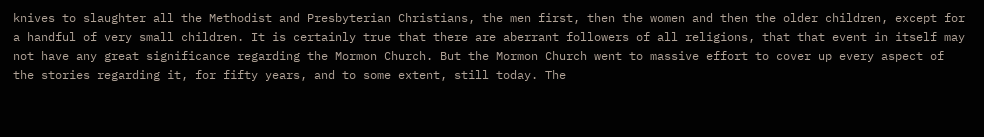knives to slaughter all the Methodist and Presbyterian Christians, the men first, then the women and then the older children, except for a handful of very small children. It is certainly true that there are aberrant followers of all religions, that that event in itself may not have any great significance regarding the Mormon Church. But the Mormon Church went to massive effort to cover up every aspect of the stories regarding it, for fifty years, and to some extent, still today. The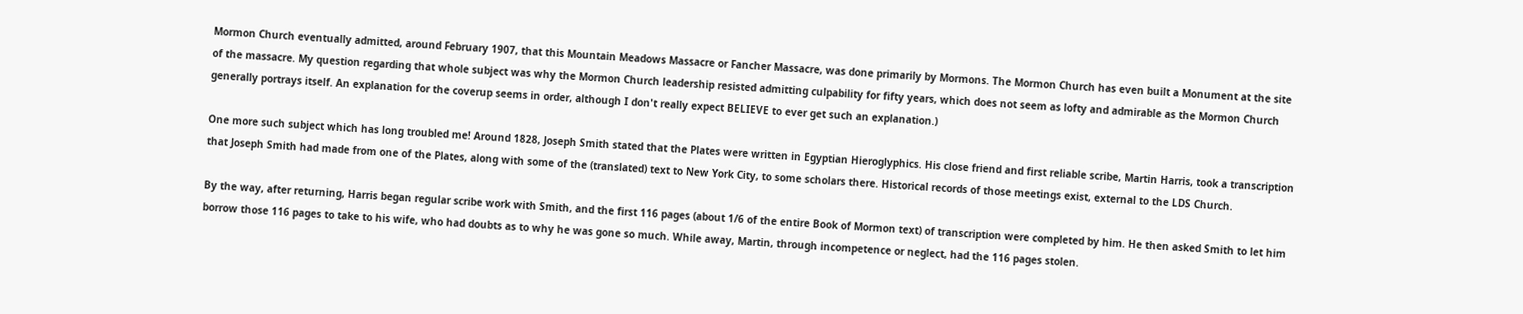Mormon Church eventually admitted, around February 1907, that this Mountain Meadows Massacre or Fancher Massacre, was done primarily by Mormons. The Mormon Church has even built a Monument at the site of the massacre. My question regarding that whole subject was why the Mormon Church leadership resisted admitting culpability for fifty years, which does not seem as lofty and admirable as the Mormon Church generally portrays itself. An explanation for the coverup seems in order, although I don't really expect BELIEVE to ever get such an explanation.)

One more such subject which has long troubled me! Around 1828, Joseph Smith stated that the Plates were written in Egyptian Hieroglyphics. His close friend and first reliable scribe, Martin Harris, took a transcription that Joseph Smith had made from one of the Plates, along with some of the (translated) text to New York City, to some scholars there. Historical records of those meetings exist, external to the LDS Church.

By the way, after returning, Harris began regular scribe work with Smith, and the first 116 pages (about 1/6 of the entire Book of Mormon text) of transcription were completed by him. He then asked Smith to let him borrow those 116 pages to take to his wife, who had doubts as to why he was gone so much. While away, Martin, through incompetence or neglect, had the 116 pages stolen.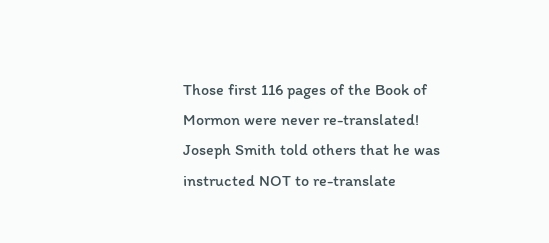Those first 116 pages of the Book of Mormon were never re-translated! Joseph Smith told others that he was instructed NOT to re-translate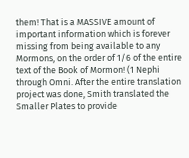them! That is a MASSIVE amount of important information which is forever missing from being available to any Mormons, on the order of 1/6 of the entire text of the Book of Mormon! (1 Nephi through Omni. After the entire translation project was done, Smith translated the Smaller Plates to provide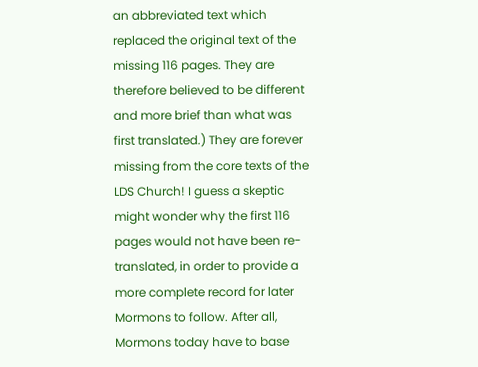an abbreviated text which replaced the original text of the missing 116 pages. They are therefore believed to be different and more brief than what was first translated.) They are forever missing from the core texts of the LDS Church! I guess a skeptic might wonder why the first 116 pages would not have been re-translated, in order to provide a more complete record for later Mormons to follow. After all, Mormons today have to base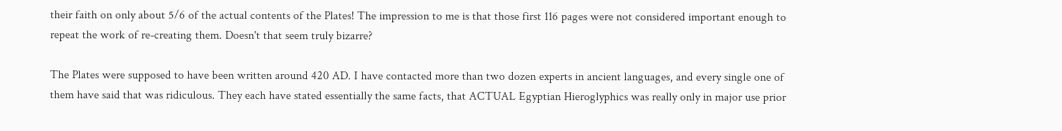their faith on only about 5/6 of the actual contents of the Plates! The impression to me is that those first 116 pages were not considered important enough to repeat the work of re-creating them. Doesn't that seem truly bizarre?

The Plates were supposed to have been written around 420 AD. I have contacted more than two dozen experts in ancient languages, and every single one of them have said that was ridiculous. They each have stated essentially the same facts, that ACTUAL Egyptian Hieroglyphics was really only in major use prior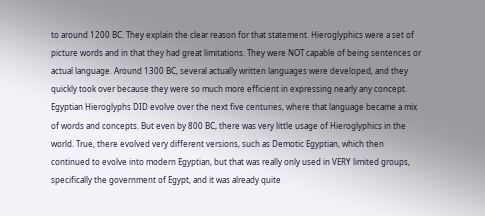to around 1200 BC. They explain the clear reason for that statement. Hieroglyphics were a set of picture words and in that they had great limitations. They were NOT capable of being sentences or actual language. Around 1300 BC, several actually written languages were developed, and they quickly took over because they were so much more efficient in expressing nearly any concept. Egyptian Hieroglyphs DID evolve over the next five centuries, where that language became a mix of words and concepts. But even by 800 BC, there was very little usage of Hieroglyphics in the world. True, there evolved very different versions, such as Demotic Egyptian, which then continued to evolve into modern Egyptian, but that was really only used in VERY limited groups, specifically the government of Egypt, and it was already quite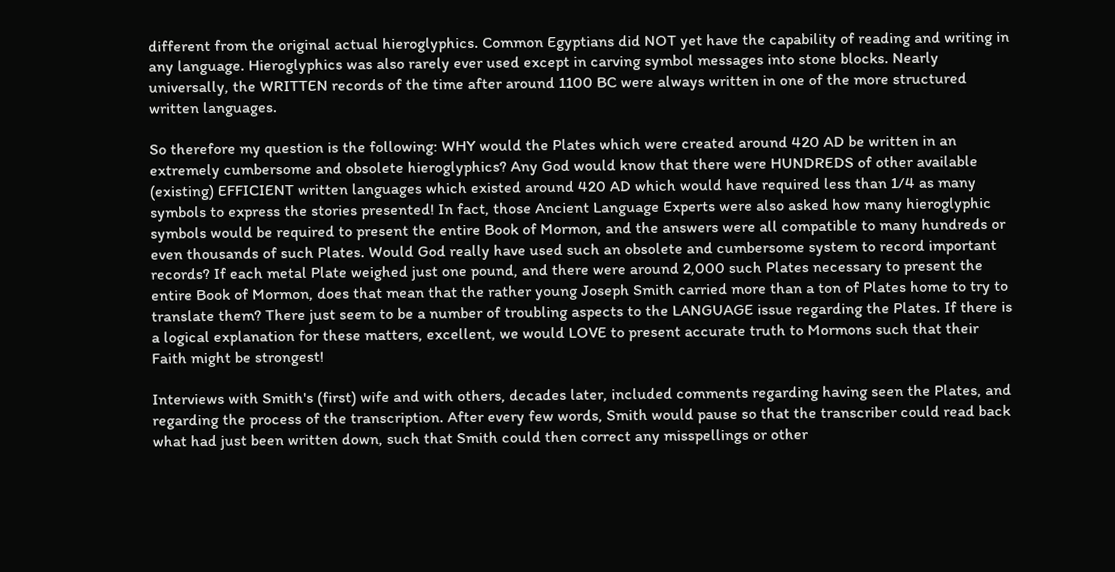different from the original actual hieroglyphics. Common Egyptians did NOT yet have the capability of reading and writing in any language. Hieroglyphics was also rarely ever used except in carving symbol messages into stone blocks. Nearly universally, the WRITTEN records of the time after around 1100 BC were always written in one of the more structured written languages.

So therefore my question is the following: WHY would the Plates which were created around 420 AD be written in an extremely cumbersome and obsolete hieroglyphics? Any God would know that there were HUNDREDS of other available (existing) EFFICIENT written languages which existed around 420 AD which would have required less than 1/4 as many symbols to express the stories presented! In fact, those Ancient Language Experts were also asked how many hieroglyphic symbols would be required to present the entire Book of Mormon, and the answers were all compatible to many hundreds or even thousands of such Plates. Would God really have used such an obsolete and cumbersome system to record important records? If each metal Plate weighed just one pound, and there were around 2,000 such Plates necessary to present the entire Book of Mormon, does that mean that the rather young Joseph Smith carried more than a ton of Plates home to try to translate them? There just seem to be a number of troubling aspects to the LANGUAGE issue regarding the Plates. If there is a logical explanation for these matters, excellent, we would LOVE to present accurate truth to Mormons such that their Faith might be strongest!

Interviews with Smith's (first) wife and with others, decades later, included comments regarding having seen the Plates, and regarding the process of the transcription. After every few words, Smith would pause so that the transcriber could read back what had just been written down, such that Smith could then correct any misspellings or other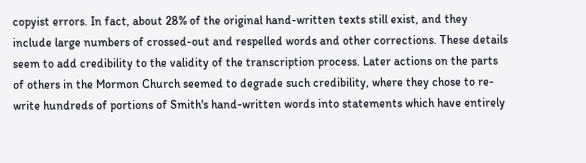copyist errors. In fact, about 28% of the original hand-written texts still exist, and they include large numbers of crossed-out and respelled words and other corrections. These details seem to add credibility to the validity of the transcription process. Later actions on the parts of others in the Mormon Church seemed to degrade such credibility, where they chose to re-write hundreds of portions of Smith's hand-written words into statements which have entirely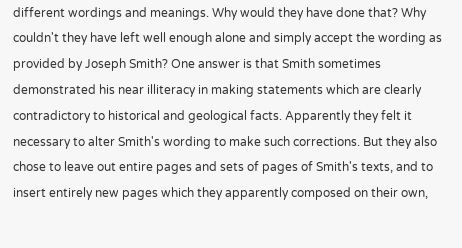different wordings and meanings. Why would they have done that? Why couldn't they have left well enough alone and simply accept the wording as provided by Joseph Smith? One answer is that Smith sometimes demonstrated his near illiteracy in making statements which are clearly contradictory to historical and geological facts. Apparently they felt it necessary to alter Smith's wording to make such corrections. But they also chose to leave out entire pages and sets of pages of Smith's texts, and to insert entirely new pages which they apparently composed on their own,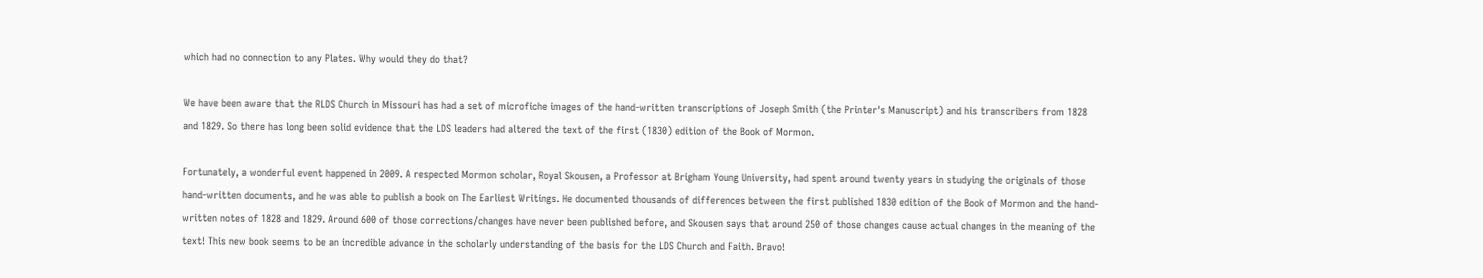which had no connection to any Plates. Why would they do that?

We have been aware that the RLDS Church in Missouri has had a set of microfiche images of the hand-written transcriptions of Joseph Smith (the Printer's Manuscript) and his transcribers from 1828 and 1829. So there has long been solid evidence that the LDS leaders had altered the text of the first (1830) edition of the Book of Mormon.

Fortunately, a wonderful event happened in 2009. A respected Mormon scholar, Royal Skousen, a Professor at Brigham Young University, had spent around twenty years in studying the originals of those hand-written documents, and he was able to publish a book on The Earliest Writings. He documented thousands of differences between the first published 1830 edition of the Book of Mormon and the hand-written notes of 1828 and 1829. Around 600 of those corrections/changes have never been published before, and Skousen says that around 250 of those changes cause actual changes in the meaning of the text! This new book seems to be an incredible advance in the scholarly understanding of the basis for the LDS Church and Faith. Bravo!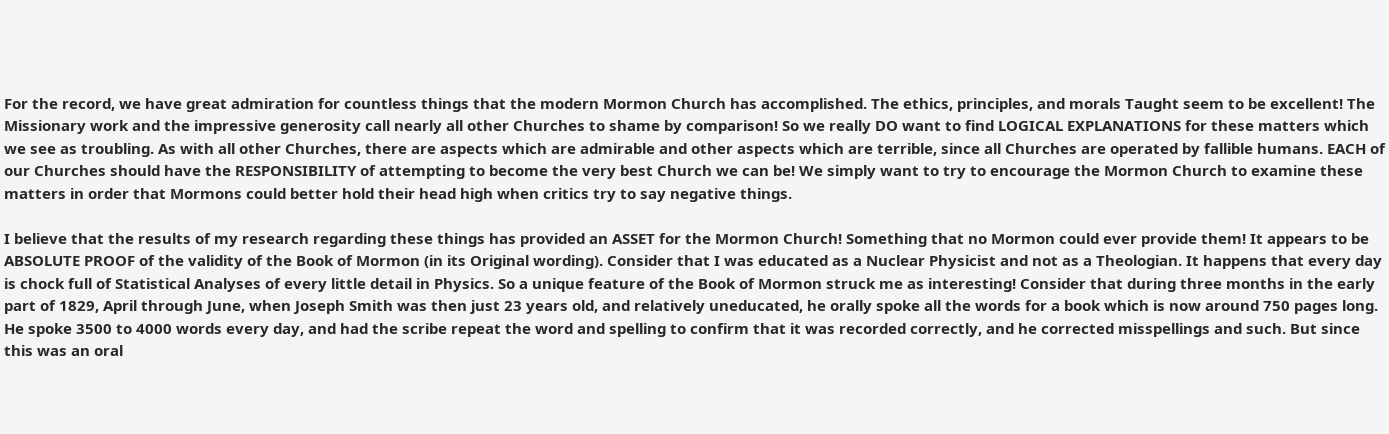For the record, we have great admiration for countless things that the modern Mormon Church has accomplished. The ethics, principles, and morals Taught seem to be excellent! The Missionary work and the impressive generosity call nearly all other Churches to shame by comparison! So we really DO want to find LOGICAL EXPLANATIONS for these matters which we see as troubling. As with all other Churches, there are aspects which are admirable and other aspects which are terrible, since all Churches are operated by fallible humans. EACH of our Churches should have the RESPONSIBILITY of attempting to become the very best Church we can be! We simply want to try to encourage the Mormon Church to examine these matters in order that Mormons could better hold their head high when critics try to say negative things.

I believe that the results of my research regarding these things has provided an ASSET for the Mormon Church! Something that no Mormon could ever provide them! It appears to be ABSOLUTE PROOF of the validity of the Book of Mormon (in its Original wording). Consider that I was educated as a Nuclear Physicist and not as a Theologian. It happens that every day is chock full of Statistical Analyses of every little detail in Physics. So a unique feature of the Book of Mormon struck me as interesting! Consider that during three months in the early part of 1829, April through June, when Joseph Smith was then just 23 years old, and relatively uneducated, he orally spoke all the words for a book which is now around 750 pages long. He spoke 3500 to 4000 words every day, and had the scribe repeat the word and spelling to confirm that it was recorded correctly, and he corrected misspellings and such. But since this was an oral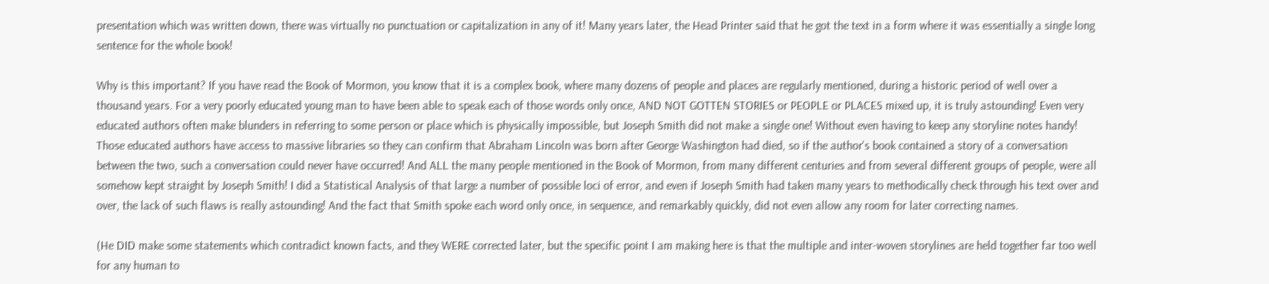presentation which was written down, there was virtually no punctuation or capitalization in any of it! Many years later, the Head Printer said that he got the text in a form where it was essentially a single long sentence for the whole book!

Why is this important? If you have read the Book of Mormon, you know that it is a complex book, where many dozens of people and places are regularly mentioned, during a historic period of well over a thousand years. For a very poorly educated young man to have been able to speak each of those words only once, AND NOT GOTTEN STORIES or PEOPLE or PLACES mixed up, it is truly astounding! Even very educated authors often make blunders in referring to some person or place which is physically impossible, but Joseph Smith did not make a single one! Without even having to keep any storyline notes handy! Those educated authors have access to massive libraries so they can confirm that Abraham Lincoln was born after George Washington had died, so if the author's book contained a story of a conversation between the two, such a conversation could never have occurred! And ALL the many people mentioned in the Book of Mormon, from many different centuries and from several different groups of people, were all somehow kept straight by Joseph Smith! I did a Statistical Analysis of that large a number of possible loci of error, and even if Joseph Smith had taken many years to methodically check through his text over and over, the lack of such flaws is really astounding! And the fact that Smith spoke each word only once, in sequence, and remarkably quickly, did not even allow any room for later correcting names.

(He DID make some statements which contradict known facts, and they WERE corrected later, but the specific point I am making here is that the multiple and inter-woven storylines are held together far too well for any human to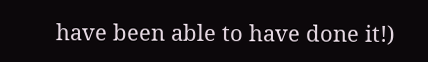have been able to have done it!)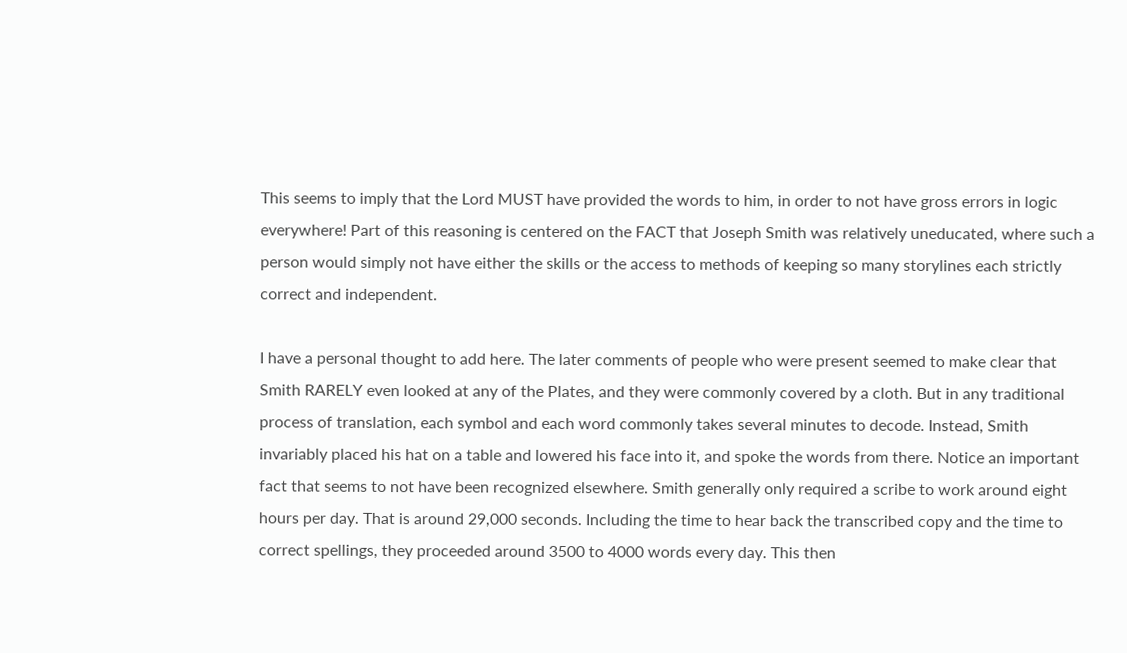This seems to imply that the Lord MUST have provided the words to him, in order to not have gross errors in logic everywhere! Part of this reasoning is centered on the FACT that Joseph Smith was relatively uneducated, where such a person would simply not have either the skills or the access to methods of keeping so many storylines each strictly correct and independent.

I have a personal thought to add here. The later comments of people who were present seemed to make clear that Smith RARELY even looked at any of the Plates, and they were commonly covered by a cloth. But in any traditional process of translation, each symbol and each word commonly takes several minutes to decode. Instead, Smith invariably placed his hat on a table and lowered his face into it, and spoke the words from there. Notice an important fact that seems to not have been recognized elsewhere. Smith generally only required a scribe to work around eight hours per day. That is around 29,000 seconds. Including the time to hear back the transcribed copy and the time to correct spellings, they proceeded around 3500 to 4000 words every day. This then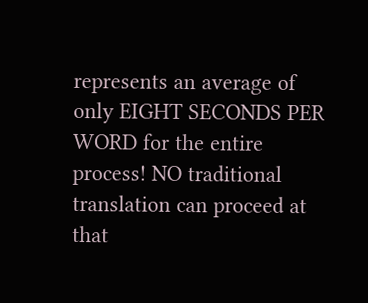represents an average of only EIGHT SECONDS PER WORD for the entire process! NO traditional translation can proceed at that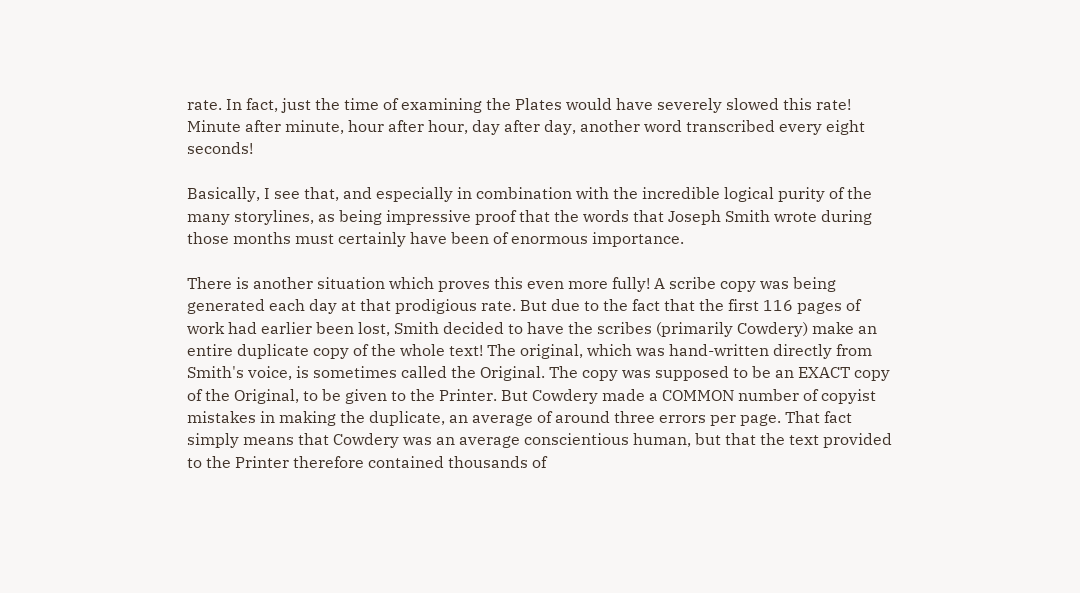rate. In fact, just the time of examining the Plates would have severely slowed this rate! Minute after minute, hour after hour, day after day, another word transcribed every eight seconds!

Basically, I see that, and especially in combination with the incredible logical purity of the many storylines, as being impressive proof that the words that Joseph Smith wrote during those months must certainly have been of enormous importance.

There is another situation which proves this even more fully! A scribe copy was being generated each day at that prodigious rate. But due to the fact that the first 116 pages of work had earlier been lost, Smith decided to have the scribes (primarily Cowdery) make an entire duplicate copy of the whole text! The original, which was hand-written directly from Smith's voice, is sometimes called the Original. The copy was supposed to be an EXACT copy of the Original, to be given to the Printer. But Cowdery made a COMMON number of copyist mistakes in making the duplicate, an average of around three errors per page. That fact simply means that Cowdery was an average conscientious human, but that the text provided to the Printer therefore contained thousands of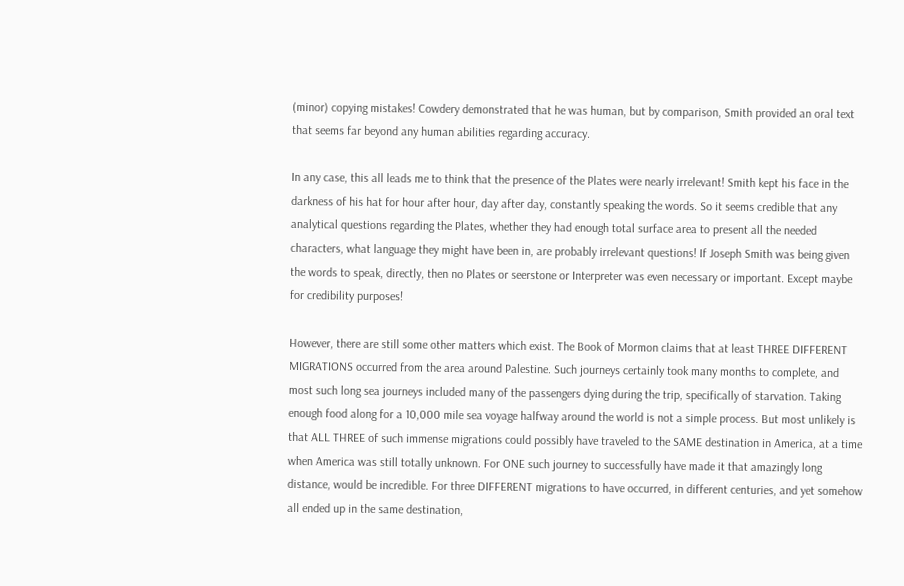(minor) copying mistakes! Cowdery demonstrated that he was human, but by comparison, Smith provided an oral text that seems far beyond any human abilities regarding accuracy.

In any case, this all leads me to think that the presence of the Plates were nearly irrelevant! Smith kept his face in the darkness of his hat for hour after hour, day after day, constantly speaking the words. So it seems credible that any analytical questions regarding the Plates, whether they had enough total surface area to present all the needed characters, what language they might have been in, are probably irrelevant questions! If Joseph Smith was being given the words to speak, directly, then no Plates or seerstone or Interpreter was even necessary or important. Except maybe for credibility purposes!

However, there are still some other matters which exist. The Book of Mormon claims that at least THREE DIFFERENT MIGRATIONS occurred from the area around Palestine. Such journeys certainly took many months to complete, and most such long sea journeys included many of the passengers dying during the trip, specifically of starvation. Taking enough food along for a 10,000 mile sea voyage halfway around the world is not a simple process. But most unlikely is that ALL THREE of such immense migrations could possibly have traveled to the SAME destination in America, at a time when America was still totally unknown. For ONE such journey to successfully have made it that amazingly long distance, would be incredible. For three DIFFERENT migrations to have occurred, in different centuries, and yet somehow all ended up in the same destination,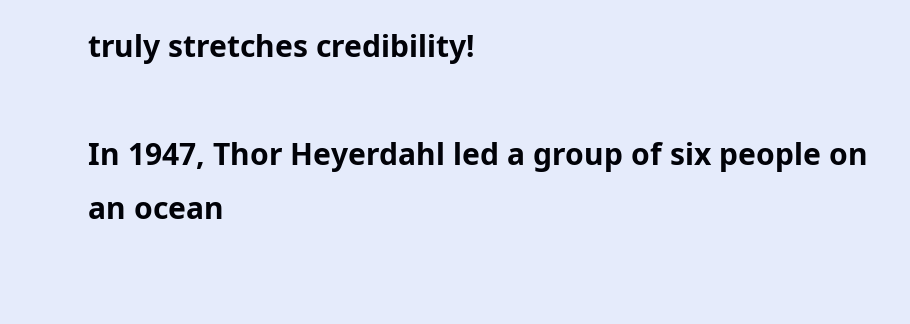truly stretches credibility!

In 1947, Thor Heyerdahl led a group of six people on an ocean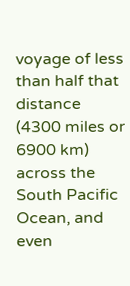voyage of less than half that distance (4300 miles or 6900 km) across the South Pacific Ocean, and even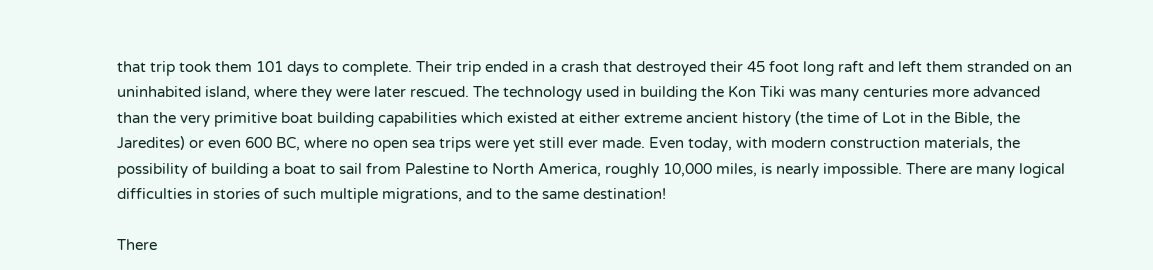that trip took them 101 days to complete. Their trip ended in a crash that destroyed their 45 foot long raft and left them stranded on an uninhabited island, where they were later rescued. The technology used in building the Kon Tiki was many centuries more advanced than the very primitive boat building capabilities which existed at either extreme ancient history (the time of Lot in the Bible, the Jaredites) or even 600 BC, where no open sea trips were yet still ever made. Even today, with modern construction materials, the possibility of building a boat to sail from Palestine to North America, roughly 10,000 miles, is nearly impossible. There are many logical difficulties in stories of such multiple migrations, and to the same destination!

There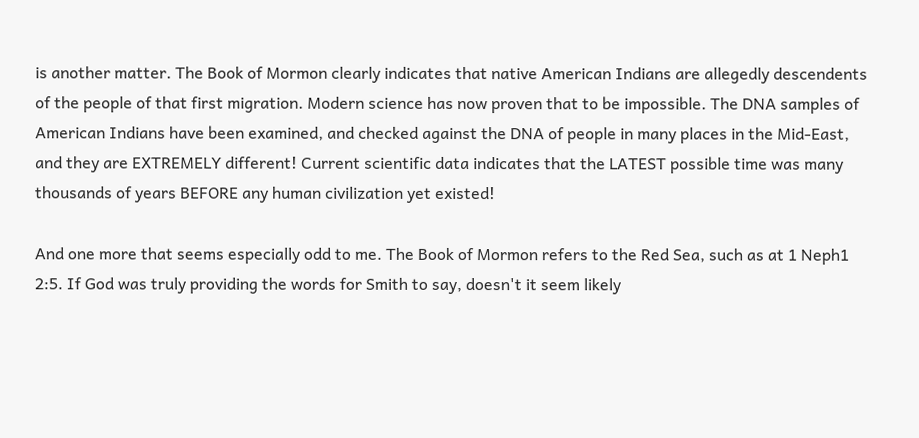is another matter. The Book of Mormon clearly indicates that native American Indians are allegedly descendents of the people of that first migration. Modern science has now proven that to be impossible. The DNA samples of American Indians have been examined, and checked against the DNA of people in many places in the Mid-East, and they are EXTREMELY different! Current scientific data indicates that the LATEST possible time was many thousands of years BEFORE any human civilization yet existed!

And one more that seems especially odd to me. The Book of Mormon refers to the Red Sea, such as at 1 Neph1 2:5. If God was truly providing the words for Smith to say, doesn't it seem likely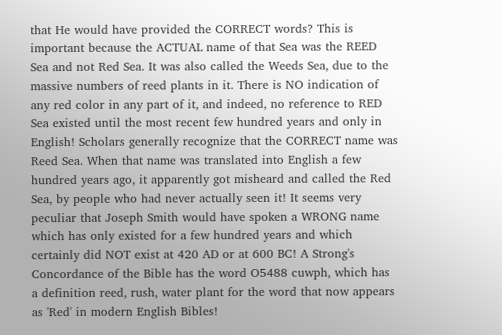that He would have provided the CORRECT words? This is important because the ACTUAL name of that Sea was the REED Sea and not Red Sea. It was also called the Weeds Sea, due to the massive numbers of reed plants in it. There is NO indication of any red color in any part of it, and indeed, no reference to RED Sea existed until the most recent few hundred years and only in English! Scholars generally recognize that the CORRECT name was Reed Sea. When that name was translated into English a few hundred years ago, it apparently got misheard and called the Red Sea, by people who had never actually seen it! It seems very peculiar that Joseph Smith would have spoken a WRONG name which has only existed for a few hundred years and which certainly did NOT exist at 420 AD or at 600 BC! A Strong's Concordance of the Bible has the word O5488 cuwph, which has a definition reed, rush, water plant for the word that now appears as 'Red' in modern English Bibles!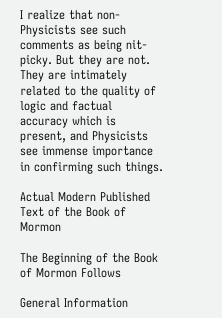I realize that non-Physicists see such comments as being nit-picky. But they are not. They are intimately related to the quality of logic and factual accuracy which is present, and Physicists see immense importance in confirming such things.

Actual Modern Published Text of the Book of Mormon

The Beginning of the Book of Mormon Follows

General Information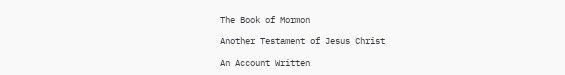The Book of Mormon

Another Testament of Jesus Christ

An Account Written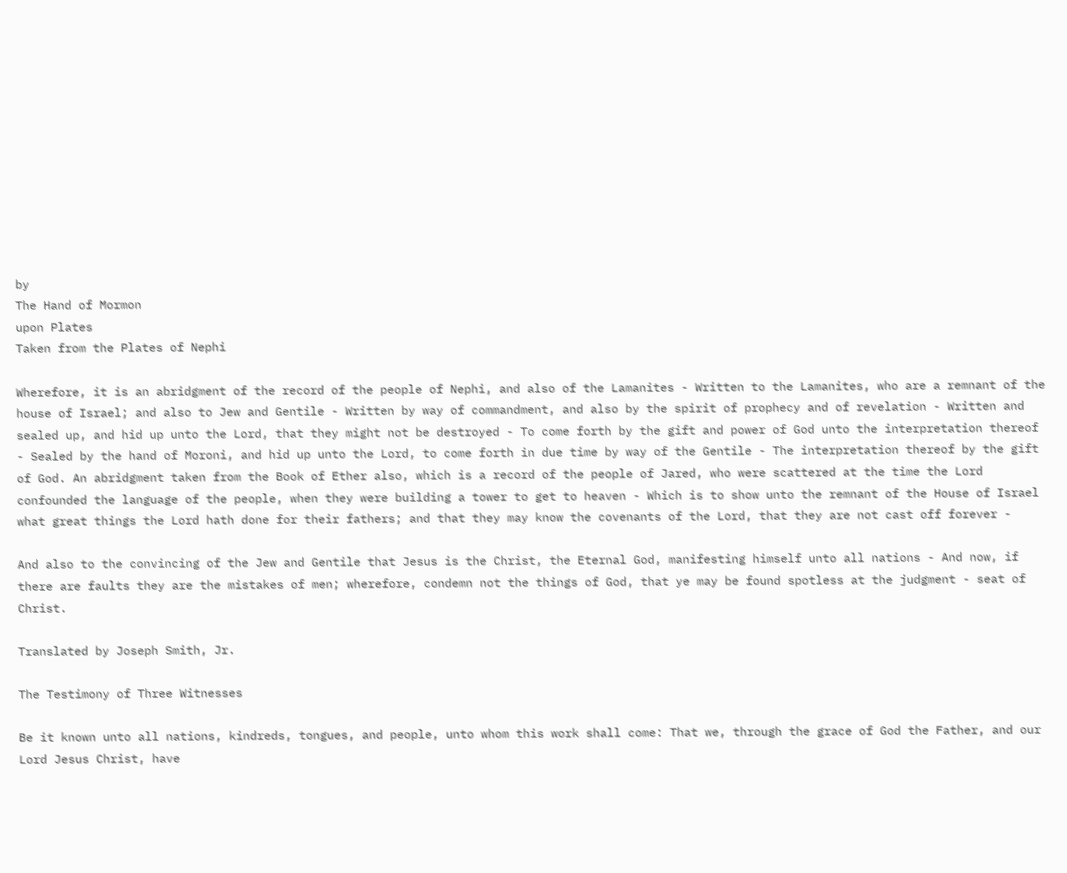by
The Hand of Mormon
upon Plates
Taken from the Plates of Nephi

Wherefore, it is an abridgment of the record of the people of Nephi, and also of the Lamanites - Written to the Lamanites, who are a remnant of the house of Israel; and also to Jew and Gentile - Written by way of commandment, and also by the spirit of prophecy and of revelation - Written and sealed up, and hid up unto the Lord, that they might not be destroyed - To come forth by the gift and power of God unto the interpretation thereof - Sealed by the hand of Moroni, and hid up unto the Lord, to come forth in due time by way of the Gentile - The interpretation thereof by the gift of God. An abridgment taken from the Book of Ether also, which is a record of the people of Jared, who were scattered at the time the Lord confounded the language of the people, when they were building a tower to get to heaven - Which is to show unto the remnant of the House of Israel what great things the Lord hath done for their fathers; and that they may know the covenants of the Lord, that they are not cast off forever -

And also to the convincing of the Jew and Gentile that Jesus is the Christ, the Eternal God, manifesting himself unto all nations - And now, if there are faults they are the mistakes of men; wherefore, condemn not the things of God, that ye may be found spotless at the judgment - seat of Christ.

Translated by Joseph Smith, Jr.

The Testimony of Three Witnesses

Be it known unto all nations, kindreds, tongues, and people, unto whom this work shall come: That we, through the grace of God the Father, and our Lord Jesus Christ, have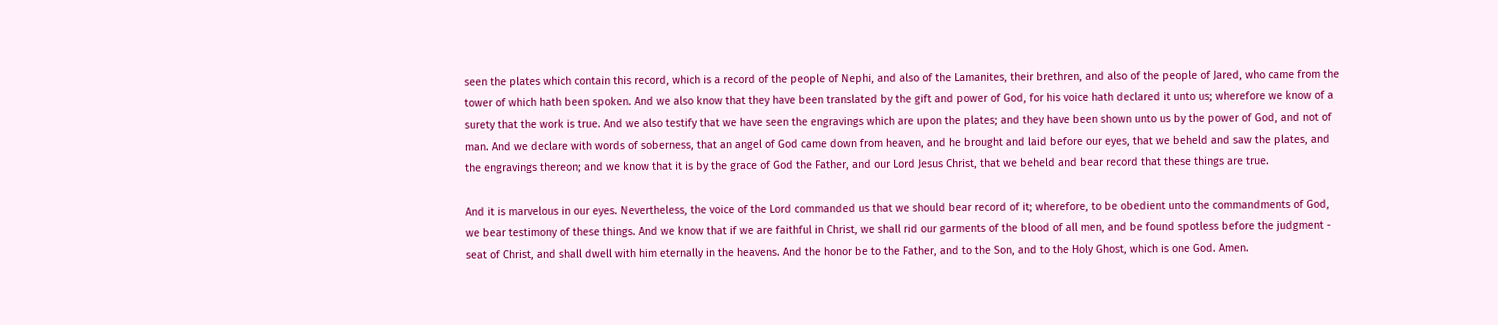seen the plates which contain this record, which is a record of the people of Nephi, and also of the Lamanites, their brethren, and also of the people of Jared, who came from the tower of which hath been spoken. And we also know that they have been translated by the gift and power of God, for his voice hath declared it unto us; wherefore we know of a surety that the work is true. And we also testify that we have seen the engravings which are upon the plates; and they have been shown unto us by the power of God, and not of man. And we declare with words of soberness, that an angel of God came down from heaven, and he brought and laid before our eyes, that we beheld and saw the plates, and the engravings thereon; and we know that it is by the grace of God the Father, and our Lord Jesus Christ, that we beheld and bear record that these things are true.

And it is marvelous in our eyes. Nevertheless, the voice of the Lord commanded us that we should bear record of it; wherefore, to be obedient unto the commandments of God, we bear testimony of these things. And we know that if we are faithful in Christ, we shall rid our garments of the blood of all men, and be found spotless before the judgment - seat of Christ, and shall dwell with him eternally in the heavens. And the honor be to the Father, and to the Son, and to the Holy Ghost, which is one God. Amen.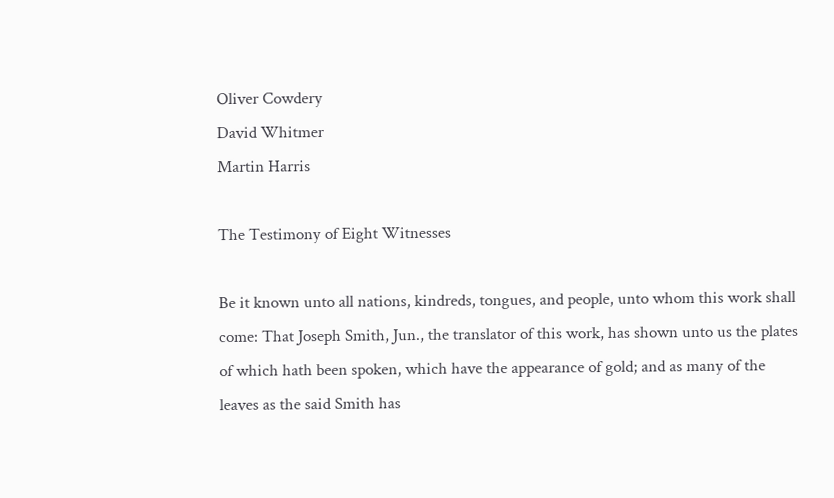Oliver Cowdery
David Whitmer
Martin Harris

The Testimony of Eight Witnesses

Be it known unto all nations, kindreds, tongues, and people, unto whom this work shall come: That Joseph Smith, Jun., the translator of this work, has shown unto us the plates of which hath been spoken, which have the appearance of gold; and as many of the leaves as the said Smith has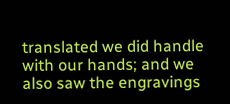translated we did handle with our hands; and we also saw the engravings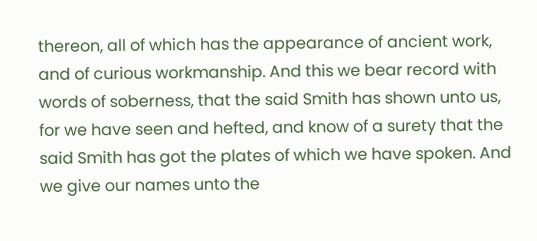thereon, all of which has the appearance of ancient work, and of curious workmanship. And this we bear record with words of soberness, that the said Smith has shown unto us, for we have seen and hefted, and know of a surety that the said Smith has got the plates of which we have spoken. And we give our names unto the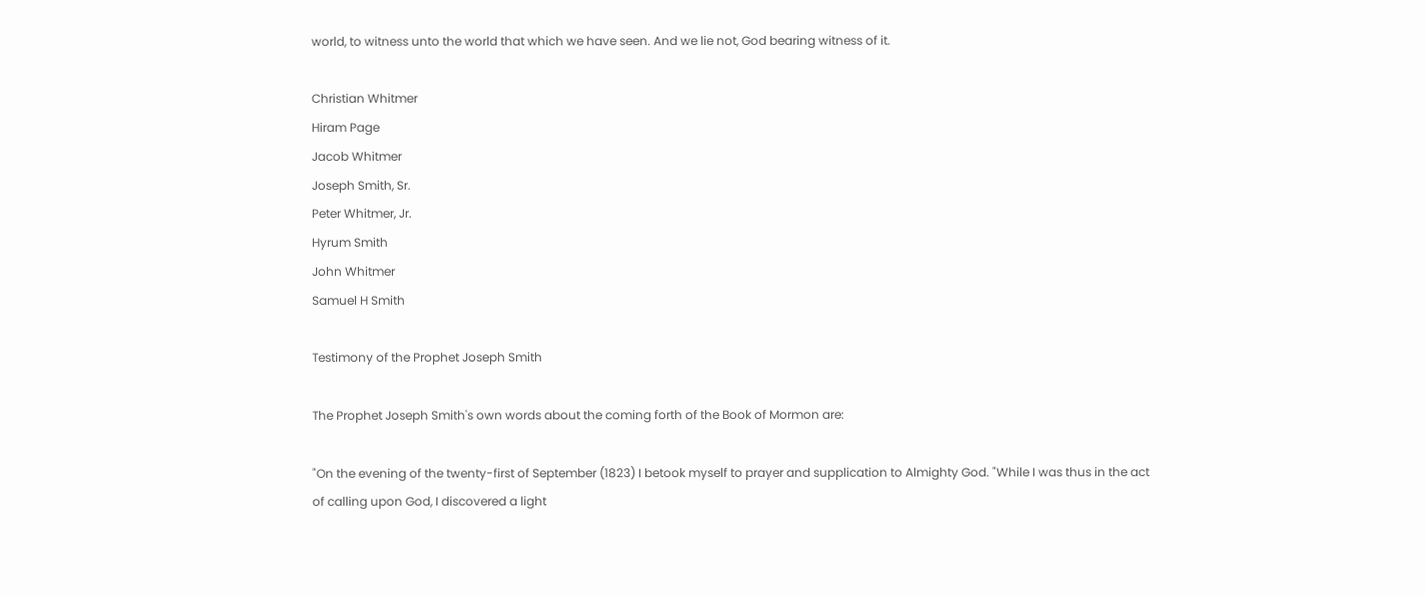world, to witness unto the world that which we have seen. And we lie not, God bearing witness of it.

Christian Whitmer
Hiram Page
Jacob Whitmer
Joseph Smith, Sr.
Peter Whitmer, Jr.
Hyrum Smith
John Whitmer
Samuel H Smith

Testimony of the Prophet Joseph Smith

The Prophet Joseph Smith's own words about the coming forth of the Book of Mormon are:

"On the evening of the twenty-first of September (1823) I betook myself to prayer and supplication to Almighty God. "While I was thus in the act of calling upon God, I discovered a light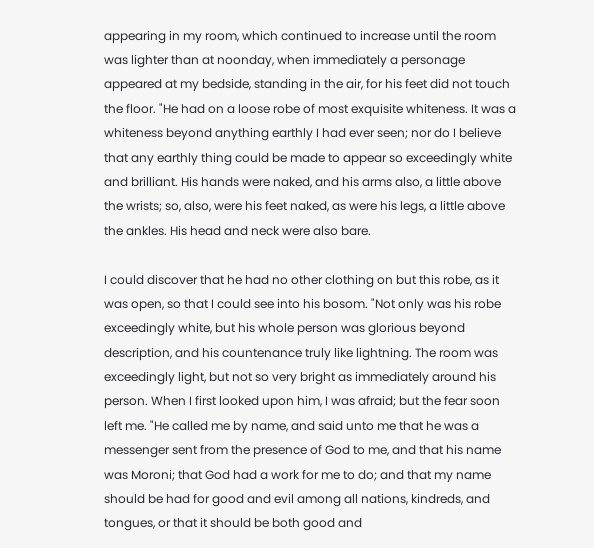appearing in my room, which continued to increase until the room was lighter than at noonday, when immediately a personage appeared at my bedside, standing in the air, for his feet did not touch the floor. "He had on a loose robe of most exquisite whiteness. It was a whiteness beyond anything earthly I had ever seen; nor do I believe that any earthly thing could be made to appear so exceedingly white and brilliant. His hands were naked, and his arms also, a little above the wrists; so, also, were his feet naked, as were his legs, a little above the ankles. His head and neck were also bare.

I could discover that he had no other clothing on but this robe, as it was open, so that I could see into his bosom. "Not only was his robe exceedingly white, but his whole person was glorious beyond description, and his countenance truly like lightning. The room was exceedingly light, but not so very bright as immediately around his person. When I first looked upon him, I was afraid; but the fear soon left me. "He called me by name, and said unto me that he was a messenger sent from the presence of God to me, and that his name was Moroni; that God had a work for me to do; and that my name should be had for good and evil among all nations, kindreds, and tongues, or that it should be both good and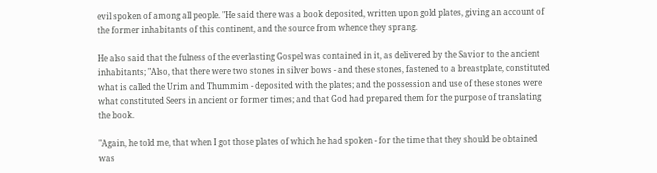evil spoken of among all people. "He said there was a book deposited, written upon gold plates, giving an account of the former inhabitants of this continent, and the source from whence they sprang.

He also said that the fulness of the everlasting Gospel was contained in it, as delivered by the Savior to the ancient inhabitants; "Also, that there were two stones in silver bows - and these stones, fastened to a breastplate, constituted what is called the Urim and Thummim - deposited with the plates; and the possession and use of these stones were what constituted Seers in ancient or former times; and that God had prepared them for the purpose of translating the book.

"Again, he told me, that when I got those plates of which he had spoken - for the time that they should be obtained was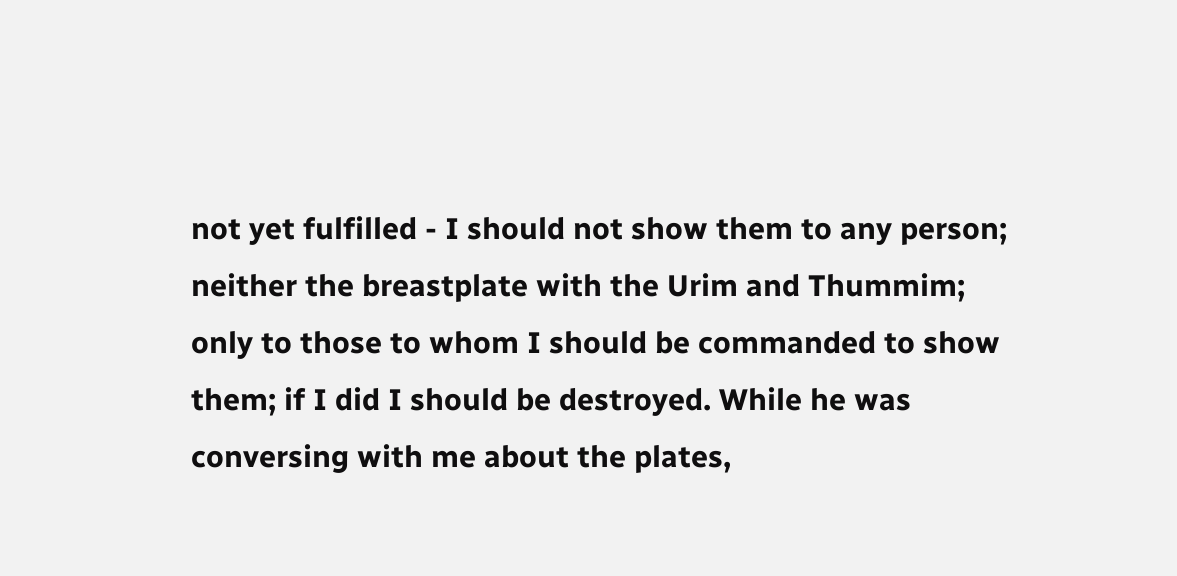not yet fulfilled - I should not show them to any person; neither the breastplate with the Urim and Thummim; only to those to whom I should be commanded to show them; if I did I should be destroyed. While he was conversing with me about the plates,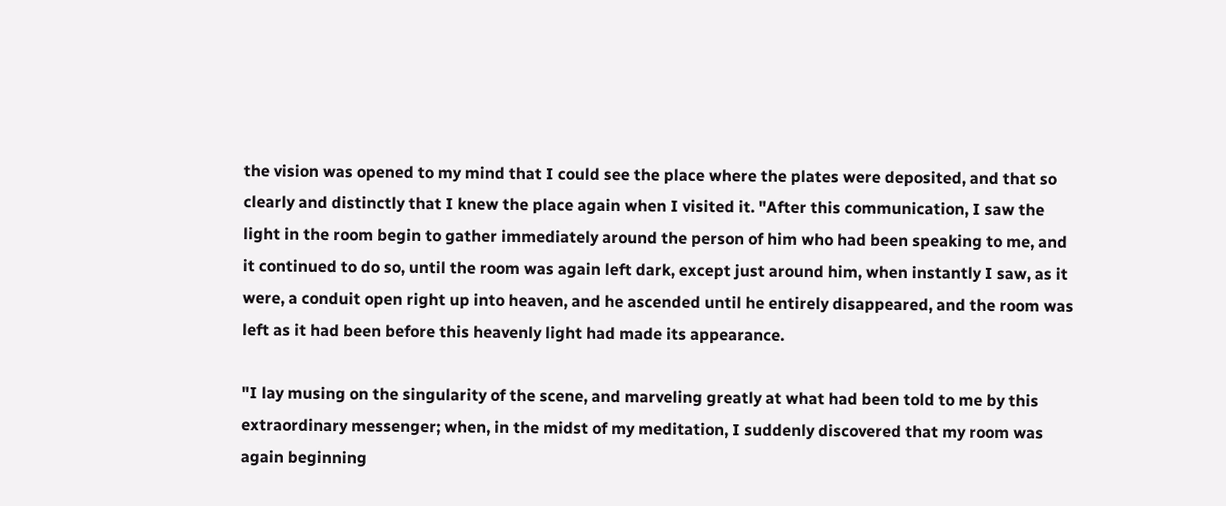the vision was opened to my mind that I could see the place where the plates were deposited, and that so clearly and distinctly that I knew the place again when I visited it. "After this communication, I saw the light in the room begin to gather immediately around the person of him who had been speaking to me, and it continued to do so, until the room was again left dark, except just around him, when instantly I saw, as it were, a conduit open right up into heaven, and he ascended until he entirely disappeared, and the room was left as it had been before this heavenly light had made its appearance.

"I lay musing on the singularity of the scene, and marveling greatly at what had been told to me by this extraordinary messenger; when, in the midst of my meditation, I suddenly discovered that my room was again beginning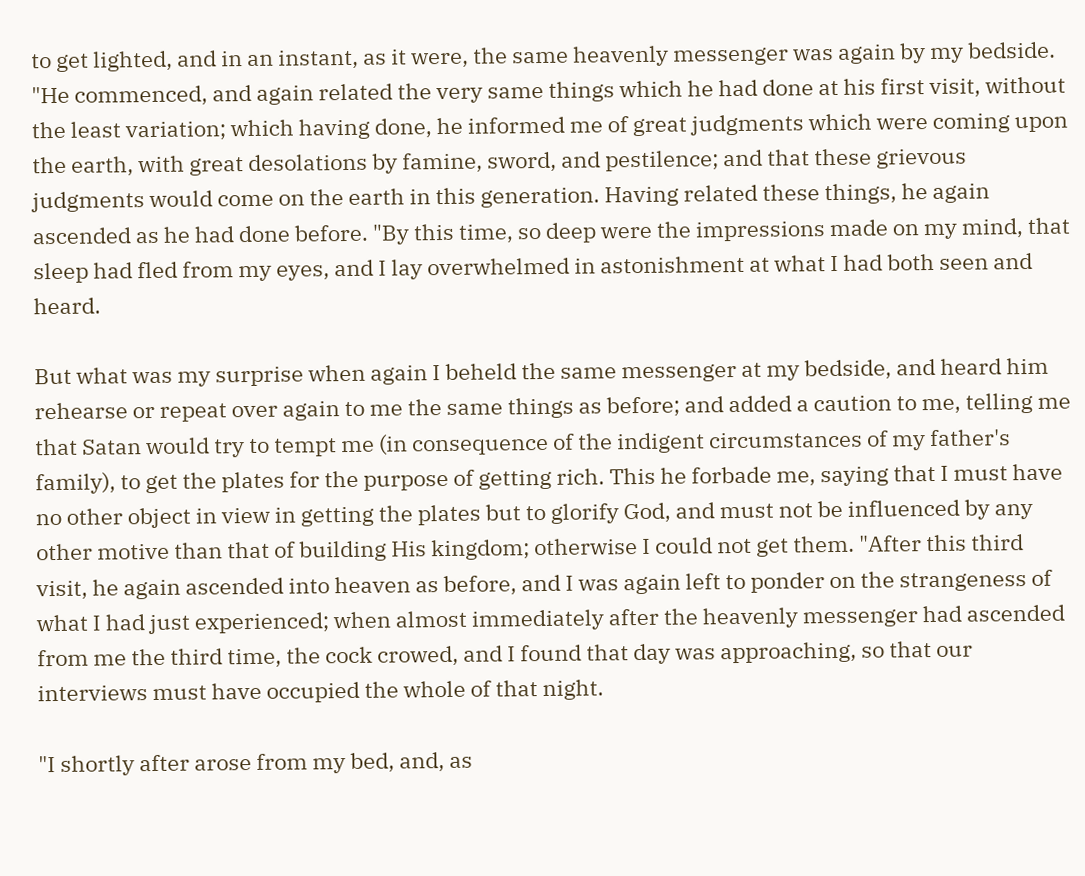to get lighted, and in an instant, as it were, the same heavenly messenger was again by my bedside. "He commenced, and again related the very same things which he had done at his first visit, without the least variation; which having done, he informed me of great judgments which were coming upon the earth, with great desolations by famine, sword, and pestilence; and that these grievous judgments would come on the earth in this generation. Having related these things, he again ascended as he had done before. "By this time, so deep were the impressions made on my mind, that sleep had fled from my eyes, and I lay overwhelmed in astonishment at what I had both seen and heard.

But what was my surprise when again I beheld the same messenger at my bedside, and heard him rehearse or repeat over again to me the same things as before; and added a caution to me, telling me that Satan would try to tempt me (in consequence of the indigent circumstances of my father's family), to get the plates for the purpose of getting rich. This he forbade me, saying that I must have no other object in view in getting the plates but to glorify God, and must not be influenced by any other motive than that of building His kingdom; otherwise I could not get them. "After this third visit, he again ascended into heaven as before, and I was again left to ponder on the strangeness of what I had just experienced; when almost immediately after the heavenly messenger had ascended from me the third time, the cock crowed, and I found that day was approaching, so that our interviews must have occupied the whole of that night.

"I shortly after arose from my bed, and, as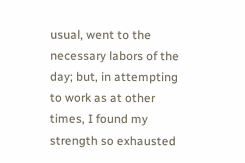usual, went to the necessary labors of the day; but, in attempting to work as at other times, I found my strength so exhausted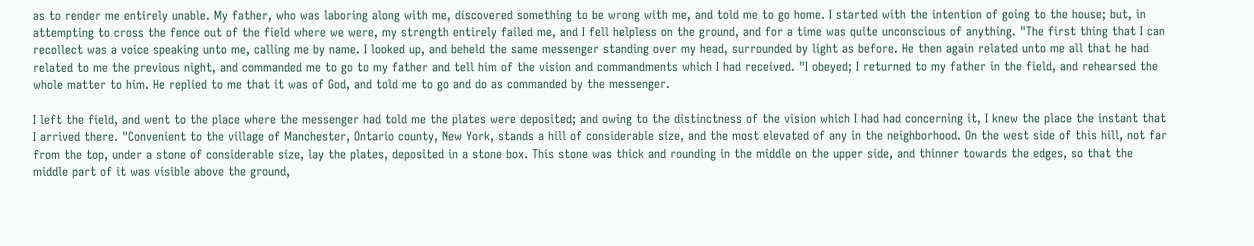as to render me entirely unable. My father, who was laboring along with me, discovered something to be wrong with me, and told me to go home. I started with the intention of going to the house; but, in attempting to cross the fence out of the field where we were, my strength entirely failed me, and I fell helpless on the ground, and for a time was quite unconscious of anything. "The first thing that I can recollect was a voice speaking unto me, calling me by name. I looked up, and beheld the same messenger standing over my head, surrounded by light as before. He then again related unto me all that he had related to me the previous night, and commanded me to go to my father and tell him of the vision and commandments which I had received. "I obeyed; I returned to my father in the field, and rehearsed the whole matter to him. He replied to me that it was of God, and told me to go and do as commanded by the messenger.

I left the field, and went to the place where the messenger had told me the plates were deposited; and owing to the distinctness of the vision which I had had concerning it, I knew the place the instant that I arrived there. "Convenient to the village of Manchester, Ontario county, New York, stands a hill of considerable size, and the most elevated of any in the neighborhood. On the west side of this hill, not far from the top, under a stone of considerable size, lay the plates, deposited in a stone box. This stone was thick and rounding in the middle on the upper side, and thinner towards the edges, so that the middle part of it was visible above the ground,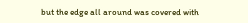but the edge all around was covered with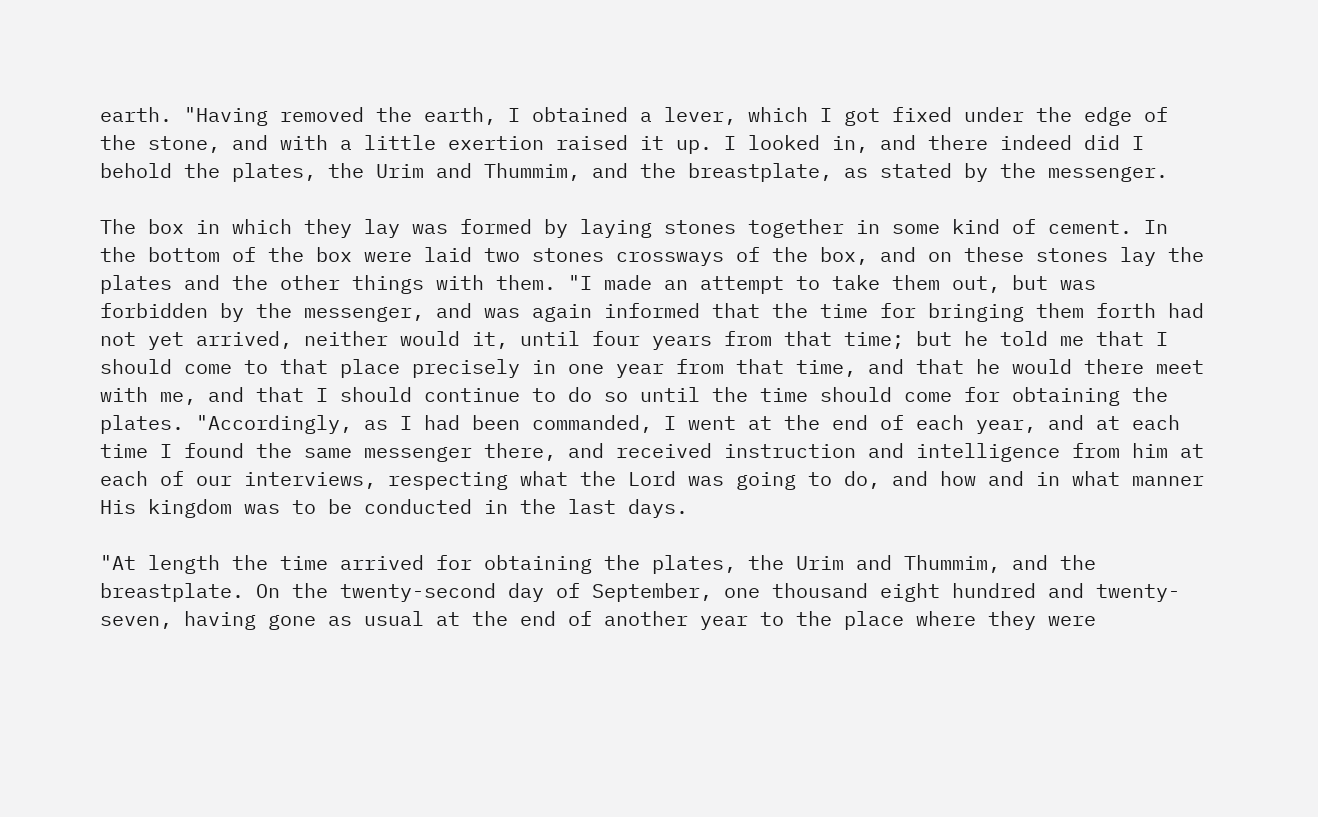earth. "Having removed the earth, I obtained a lever, which I got fixed under the edge of the stone, and with a little exertion raised it up. I looked in, and there indeed did I behold the plates, the Urim and Thummim, and the breastplate, as stated by the messenger.

The box in which they lay was formed by laying stones together in some kind of cement. In the bottom of the box were laid two stones crossways of the box, and on these stones lay the plates and the other things with them. "I made an attempt to take them out, but was forbidden by the messenger, and was again informed that the time for bringing them forth had not yet arrived, neither would it, until four years from that time; but he told me that I should come to that place precisely in one year from that time, and that he would there meet with me, and that I should continue to do so until the time should come for obtaining the plates. "Accordingly, as I had been commanded, I went at the end of each year, and at each time I found the same messenger there, and received instruction and intelligence from him at each of our interviews, respecting what the Lord was going to do, and how and in what manner His kingdom was to be conducted in the last days.

"At length the time arrived for obtaining the plates, the Urim and Thummim, and the breastplate. On the twenty-second day of September, one thousand eight hundred and twenty-seven, having gone as usual at the end of another year to the place where they were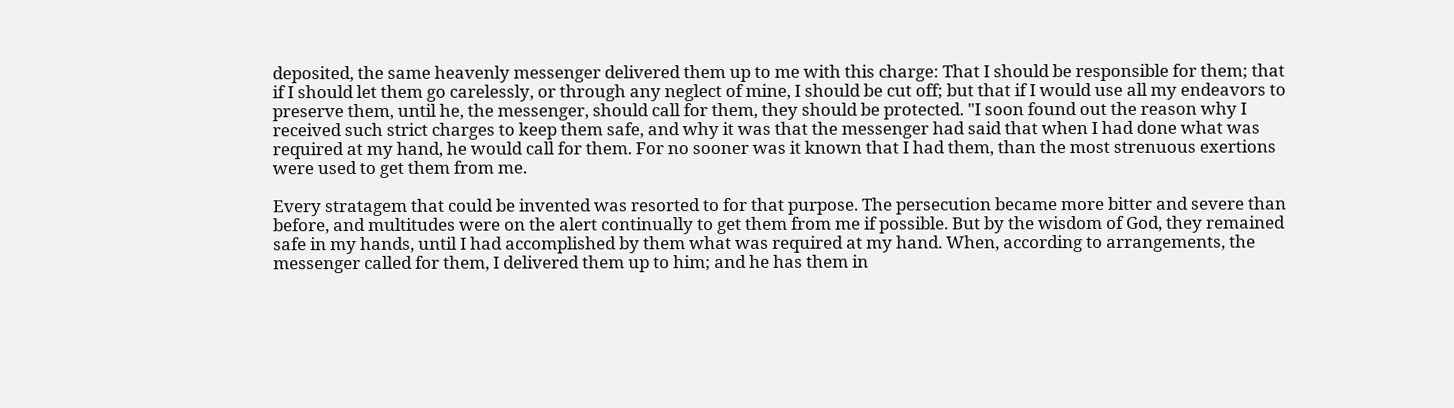deposited, the same heavenly messenger delivered them up to me with this charge: That I should be responsible for them; that if I should let them go carelessly, or through any neglect of mine, I should be cut off; but that if I would use all my endeavors to preserve them, until he, the messenger, should call for them, they should be protected. "I soon found out the reason why I received such strict charges to keep them safe, and why it was that the messenger had said that when I had done what was required at my hand, he would call for them. For no sooner was it known that I had them, than the most strenuous exertions were used to get them from me.

Every stratagem that could be invented was resorted to for that purpose. The persecution became more bitter and severe than before, and multitudes were on the alert continually to get them from me if possible. But by the wisdom of God, they remained safe in my hands, until I had accomplished by them what was required at my hand. When, according to arrangements, the messenger called for them, I delivered them up to him; and he has them in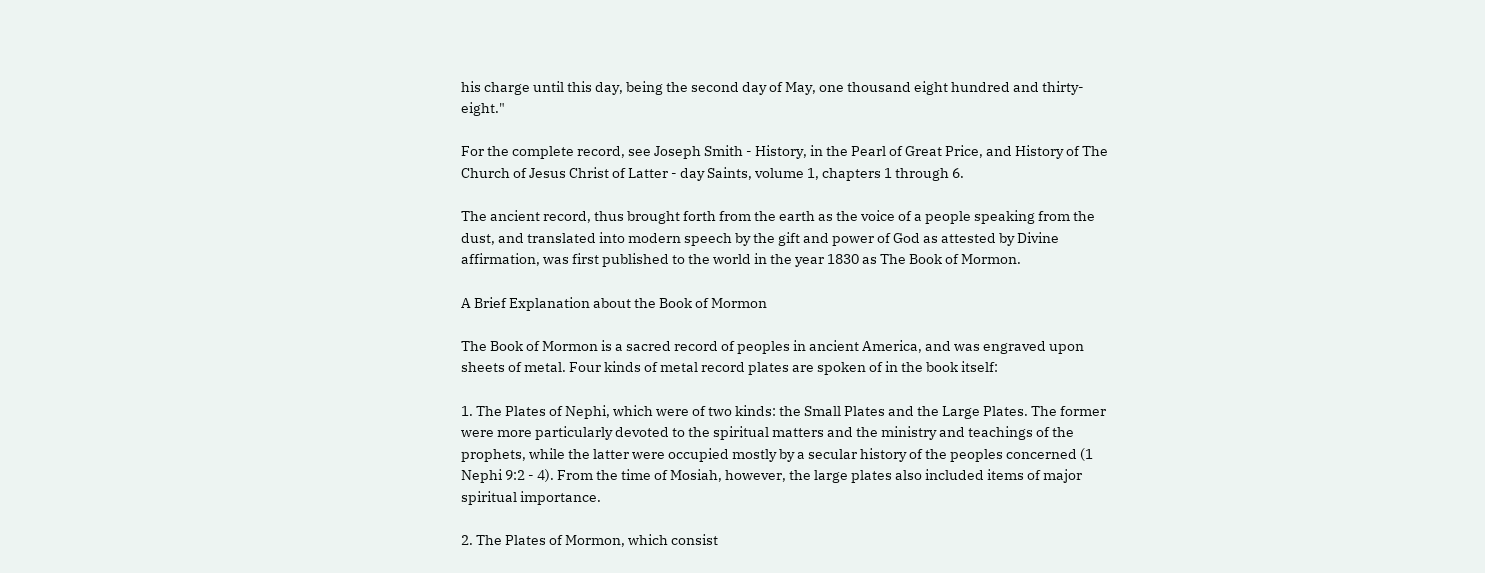his charge until this day, being the second day of May, one thousand eight hundred and thirty-eight."

For the complete record, see Joseph Smith - History, in the Pearl of Great Price, and History of The Church of Jesus Christ of Latter - day Saints, volume 1, chapters 1 through 6.

The ancient record, thus brought forth from the earth as the voice of a people speaking from the dust, and translated into modern speech by the gift and power of God as attested by Divine affirmation, was first published to the world in the year 1830 as The Book of Mormon.

A Brief Explanation about the Book of Mormon

The Book of Mormon is a sacred record of peoples in ancient America, and was engraved upon sheets of metal. Four kinds of metal record plates are spoken of in the book itself:

1. The Plates of Nephi, which were of two kinds: the Small Plates and the Large Plates. The former were more particularly devoted to the spiritual matters and the ministry and teachings of the prophets, while the latter were occupied mostly by a secular history of the peoples concerned (1 Nephi 9:2 - 4). From the time of Mosiah, however, the large plates also included items of major spiritual importance.

2. The Plates of Mormon, which consist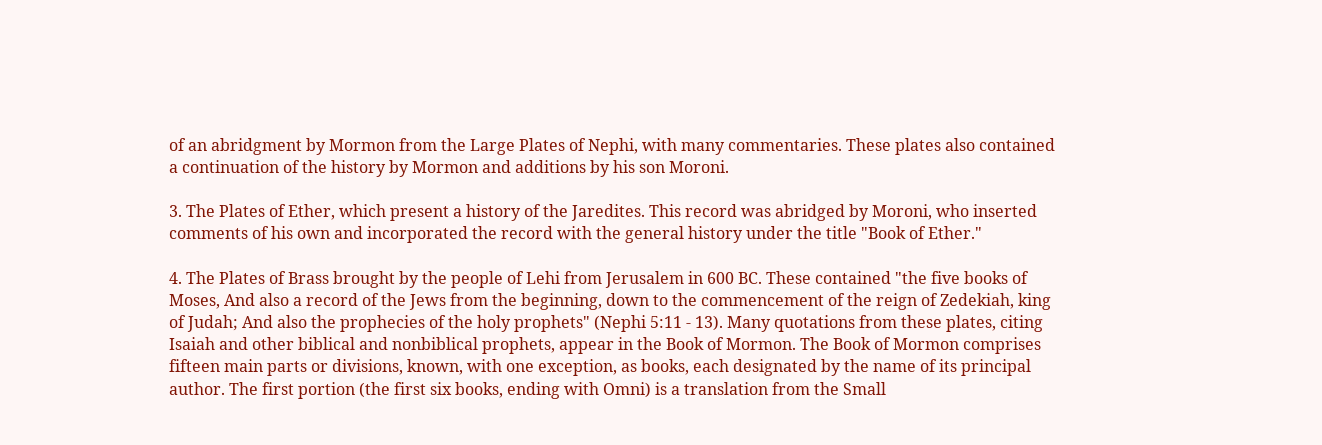of an abridgment by Mormon from the Large Plates of Nephi, with many commentaries. These plates also contained a continuation of the history by Mormon and additions by his son Moroni.

3. The Plates of Ether, which present a history of the Jaredites. This record was abridged by Moroni, who inserted comments of his own and incorporated the record with the general history under the title "Book of Ether."

4. The Plates of Brass brought by the people of Lehi from Jerusalem in 600 BC. These contained "the five books of Moses, And also a record of the Jews from the beginning, down to the commencement of the reign of Zedekiah, king of Judah; And also the prophecies of the holy prophets" (Nephi 5:11 - 13). Many quotations from these plates, citing Isaiah and other biblical and nonbiblical prophets, appear in the Book of Mormon. The Book of Mormon comprises fifteen main parts or divisions, known, with one exception, as books, each designated by the name of its principal author. The first portion (the first six books, ending with Omni) is a translation from the Small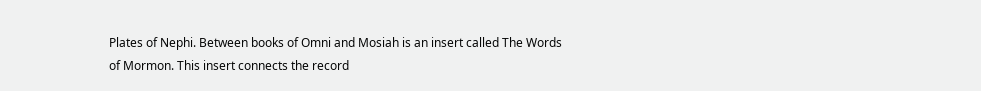Plates of Nephi. Between books of Omni and Mosiah is an insert called The Words of Mormon. This insert connects the record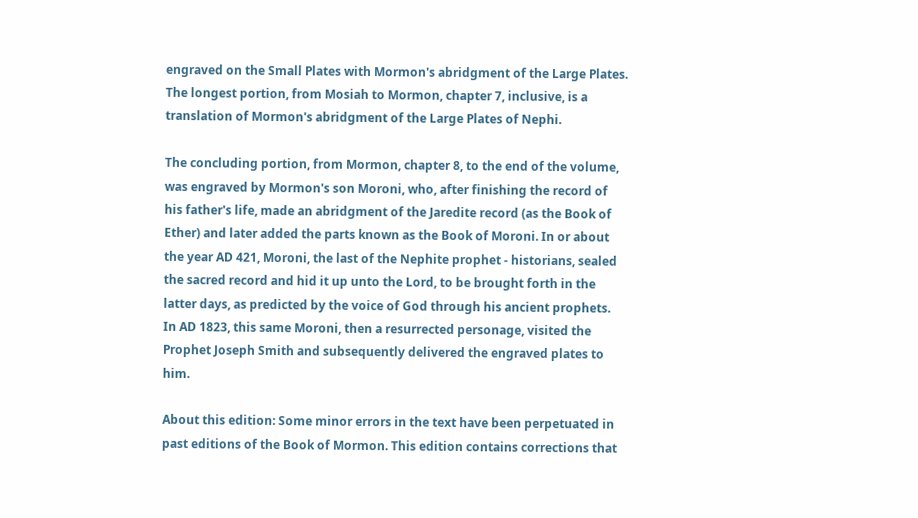engraved on the Small Plates with Mormon's abridgment of the Large Plates. The longest portion, from Mosiah to Mormon, chapter 7, inclusive, is a translation of Mormon's abridgment of the Large Plates of Nephi.

The concluding portion, from Mormon, chapter 8, to the end of the volume, was engraved by Mormon's son Moroni, who, after finishing the record of his father's life, made an abridgment of the Jaredite record (as the Book of Ether) and later added the parts known as the Book of Moroni. In or about the year AD 421, Moroni, the last of the Nephite prophet - historians, sealed the sacred record and hid it up unto the Lord, to be brought forth in the latter days, as predicted by the voice of God through his ancient prophets. In AD 1823, this same Moroni, then a resurrected personage, visited the Prophet Joseph Smith and subsequently delivered the engraved plates to him.

About this edition: Some minor errors in the text have been perpetuated in past editions of the Book of Mormon. This edition contains corrections that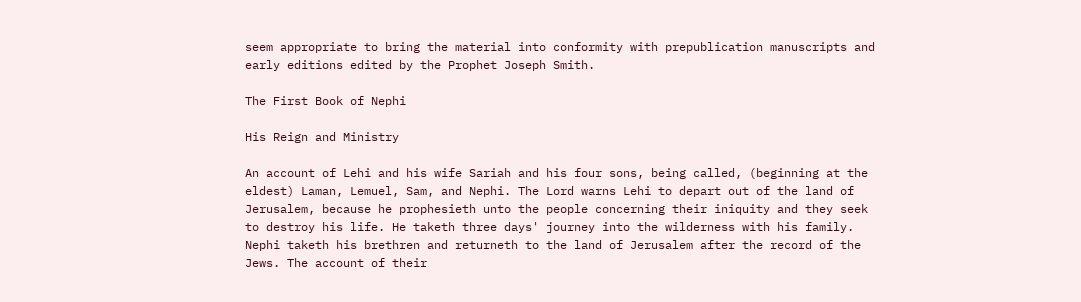seem appropriate to bring the material into conformity with prepublication manuscripts and early editions edited by the Prophet Joseph Smith.

The First Book of Nephi

His Reign and Ministry

An account of Lehi and his wife Sariah and his four sons, being called, (beginning at the eldest) Laman, Lemuel, Sam, and Nephi. The Lord warns Lehi to depart out of the land of Jerusalem, because he prophesieth unto the people concerning their iniquity and they seek to destroy his life. He taketh three days' journey into the wilderness with his family. Nephi taketh his brethren and returneth to the land of Jerusalem after the record of the Jews. The account of their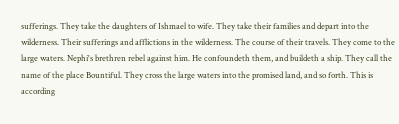sufferings. They take the daughters of Ishmael to wife. They take their families and depart into the wilderness. Their sufferings and afflictions in the wilderness. The course of their travels. They come to the large waters. Nephi's brethren rebel against him. He confoundeth them, and buildeth a ship. They call the name of the place Bountiful. They cross the large waters into the promised land, and so forth. This is according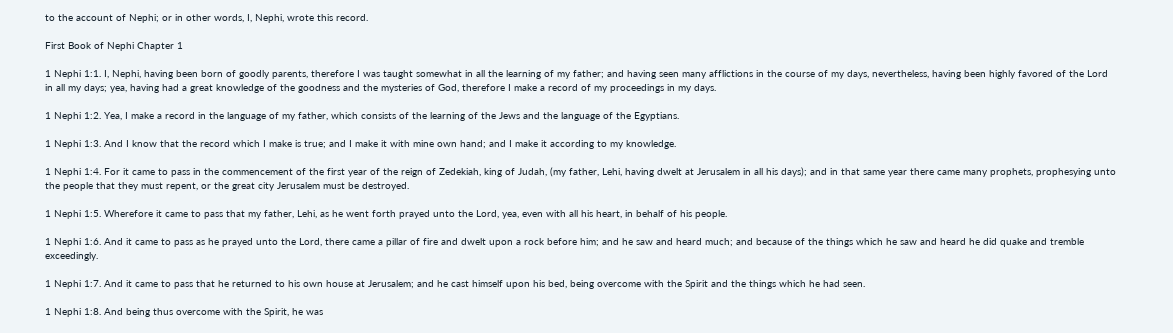to the account of Nephi; or in other words, I, Nephi, wrote this record.

First Book of Nephi Chapter 1

1 Nephi 1:1. I, Nephi, having been born of goodly parents, therefore I was taught somewhat in all the learning of my father; and having seen many afflictions in the course of my days, nevertheless, having been highly favored of the Lord in all my days; yea, having had a great knowledge of the goodness and the mysteries of God, therefore I make a record of my proceedings in my days.

1 Nephi 1:2. Yea, I make a record in the language of my father, which consists of the learning of the Jews and the language of the Egyptians.

1 Nephi 1:3. And I know that the record which I make is true; and I make it with mine own hand; and I make it according to my knowledge.

1 Nephi 1:4. For it came to pass in the commencement of the first year of the reign of Zedekiah, king of Judah, (my father, Lehi, having dwelt at Jerusalem in all his days); and in that same year there came many prophets, prophesying unto the people that they must repent, or the great city Jerusalem must be destroyed.

1 Nephi 1:5. Wherefore it came to pass that my father, Lehi, as he went forth prayed unto the Lord, yea, even with all his heart, in behalf of his people.

1 Nephi 1:6. And it came to pass as he prayed unto the Lord, there came a pillar of fire and dwelt upon a rock before him; and he saw and heard much; and because of the things which he saw and heard he did quake and tremble exceedingly.

1 Nephi 1:7. And it came to pass that he returned to his own house at Jerusalem; and he cast himself upon his bed, being overcome with the Spirit and the things which he had seen.

1 Nephi 1:8. And being thus overcome with the Spirit, he was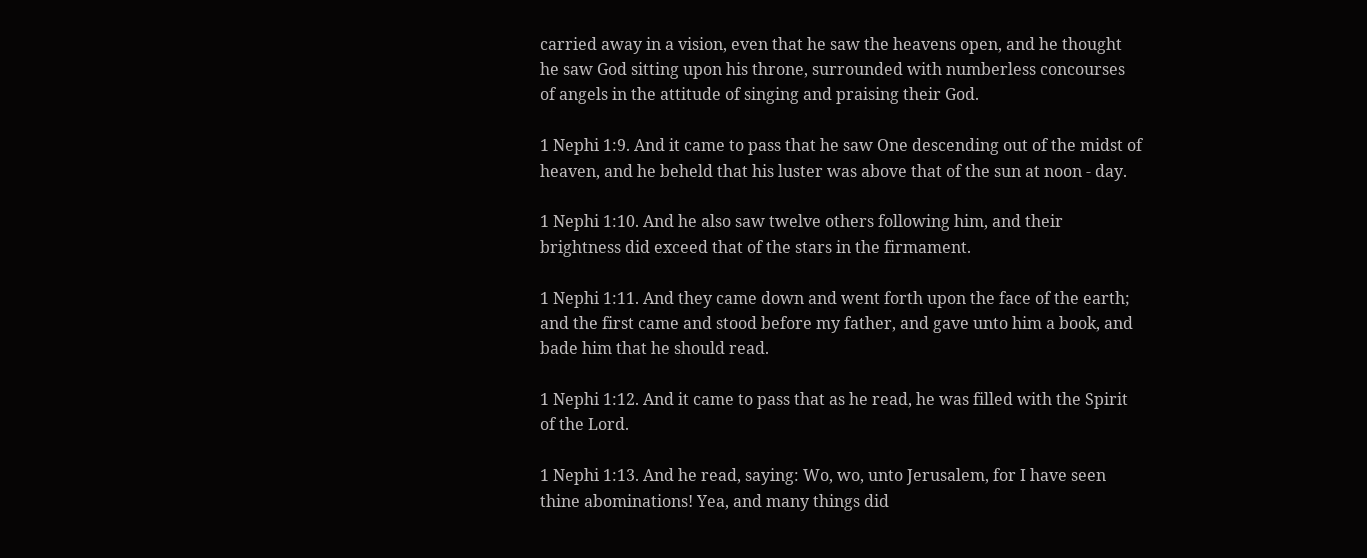carried away in a vision, even that he saw the heavens open, and he thought he saw God sitting upon his throne, surrounded with numberless concourses of angels in the attitude of singing and praising their God.

1 Nephi 1:9. And it came to pass that he saw One descending out of the midst of heaven, and he beheld that his luster was above that of the sun at noon - day.

1 Nephi 1:10. And he also saw twelve others following him, and their brightness did exceed that of the stars in the firmament.

1 Nephi 1:11. And they came down and went forth upon the face of the earth; and the first came and stood before my father, and gave unto him a book, and bade him that he should read.

1 Nephi 1:12. And it came to pass that as he read, he was filled with the Spirit of the Lord.

1 Nephi 1:13. And he read, saying: Wo, wo, unto Jerusalem, for I have seen thine abominations! Yea, and many things did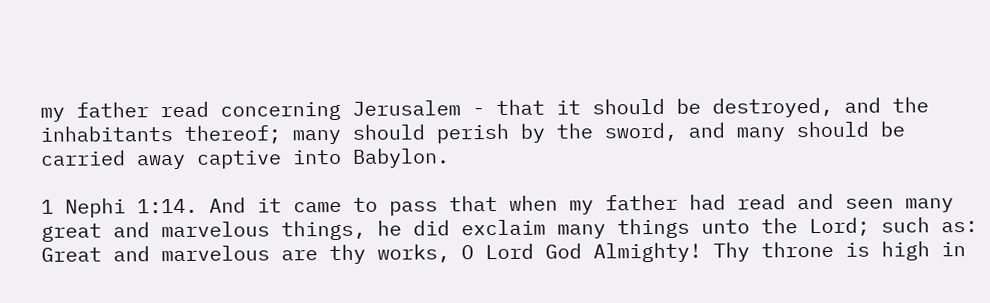my father read concerning Jerusalem - that it should be destroyed, and the inhabitants thereof; many should perish by the sword, and many should be carried away captive into Babylon.

1 Nephi 1:14. And it came to pass that when my father had read and seen many great and marvelous things, he did exclaim many things unto the Lord; such as: Great and marvelous are thy works, O Lord God Almighty! Thy throne is high in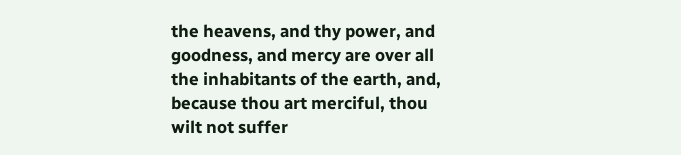the heavens, and thy power, and goodness, and mercy are over all the inhabitants of the earth, and, because thou art merciful, thou wilt not suffer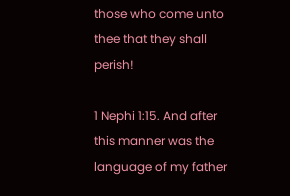those who come unto thee that they shall perish!

1 Nephi 1:15. And after this manner was the language of my father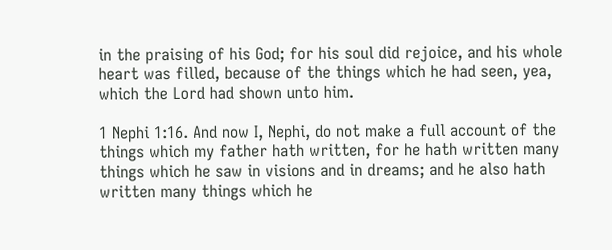in the praising of his God; for his soul did rejoice, and his whole heart was filled, because of the things which he had seen, yea, which the Lord had shown unto him.

1 Nephi 1:16. And now I, Nephi, do not make a full account of the things which my father hath written, for he hath written many things which he saw in visions and in dreams; and he also hath written many things which he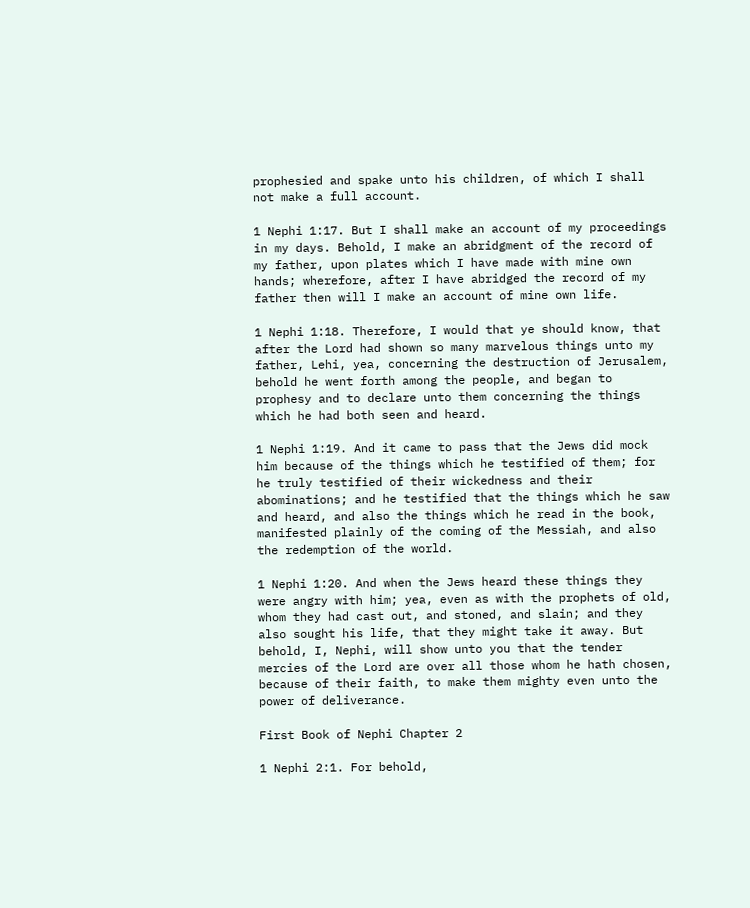prophesied and spake unto his children, of which I shall not make a full account.

1 Nephi 1:17. But I shall make an account of my proceedings in my days. Behold, I make an abridgment of the record of my father, upon plates which I have made with mine own hands; wherefore, after I have abridged the record of my father then will I make an account of mine own life.

1 Nephi 1:18. Therefore, I would that ye should know, that after the Lord had shown so many marvelous things unto my father, Lehi, yea, concerning the destruction of Jerusalem, behold he went forth among the people, and began to prophesy and to declare unto them concerning the things which he had both seen and heard.

1 Nephi 1:19. And it came to pass that the Jews did mock him because of the things which he testified of them; for he truly testified of their wickedness and their abominations; and he testified that the things which he saw and heard, and also the things which he read in the book, manifested plainly of the coming of the Messiah, and also the redemption of the world.

1 Nephi 1:20. And when the Jews heard these things they were angry with him; yea, even as with the prophets of old, whom they had cast out, and stoned, and slain; and they also sought his life, that they might take it away. But behold, I, Nephi, will show unto you that the tender mercies of the Lord are over all those whom he hath chosen, because of their faith, to make them mighty even unto the power of deliverance.

First Book of Nephi Chapter 2

1 Nephi 2:1. For behold,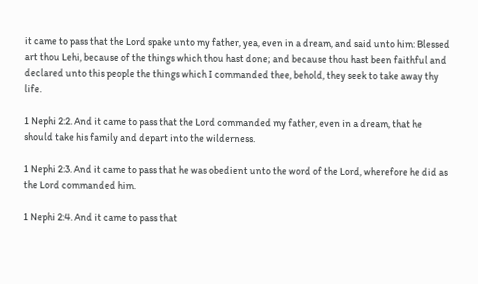it came to pass that the Lord spake unto my father, yea, even in a dream, and said unto him: Blessed art thou Lehi, because of the things which thou hast done; and because thou hast been faithful and declared unto this people the things which I commanded thee, behold, they seek to take away thy life.

1 Nephi 2:2. And it came to pass that the Lord commanded my father, even in a dream, that he should take his family and depart into the wilderness.

1 Nephi 2:3. And it came to pass that he was obedient unto the word of the Lord, wherefore he did as the Lord commanded him.

1 Nephi 2:4. And it came to pass that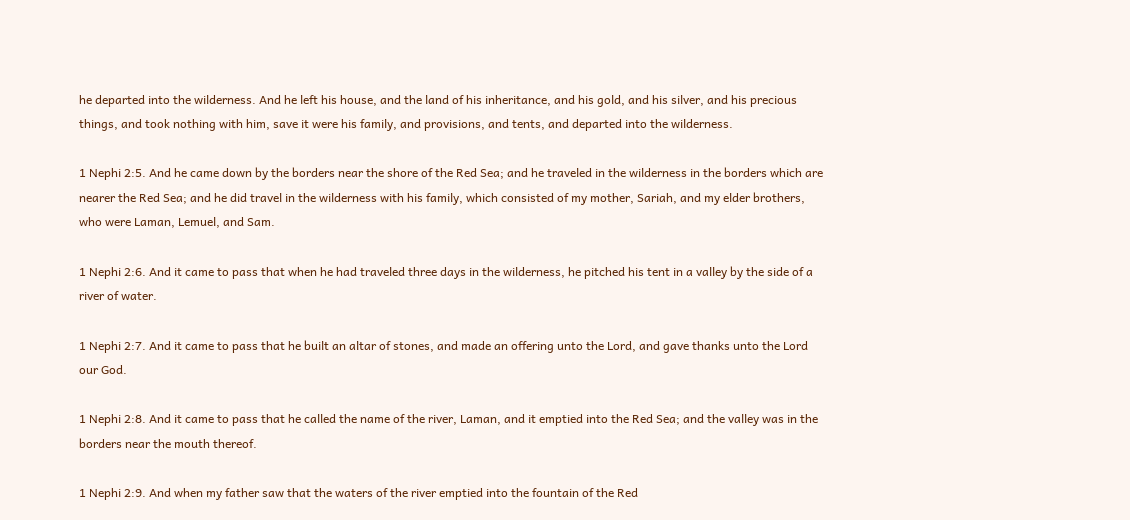he departed into the wilderness. And he left his house, and the land of his inheritance, and his gold, and his silver, and his precious things, and took nothing with him, save it were his family, and provisions, and tents, and departed into the wilderness.

1 Nephi 2:5. And he came down by the borders near the shore of the Red Sea; and he traveled in the wilderness in the borders which are nearer the Red Sea; and he did travel in the wilderness with his family, which consisted of my mother, Sariah, and my elder brothers, who were Laman, Lemuel, and Sam.

1 Nephi 2:6. And it came to pass that when he had traveled three days in the wilderness, he pitched his tent in a valley by the side of a river of water.

1 Nephi 2:7. And it came to pass that he built an altar of stones, and made an offering unto the Lord, and gave thanks unto the Lord our God.

1 Nephi 2:8. And it came to pass that he called the name of the river, Laman, and it emptied into the Red Sea; and the valley was in the borders near the mouth thereof.

1 Nephi 2:9. And when my father saw that the waters of the river emptied into the fountain of the Red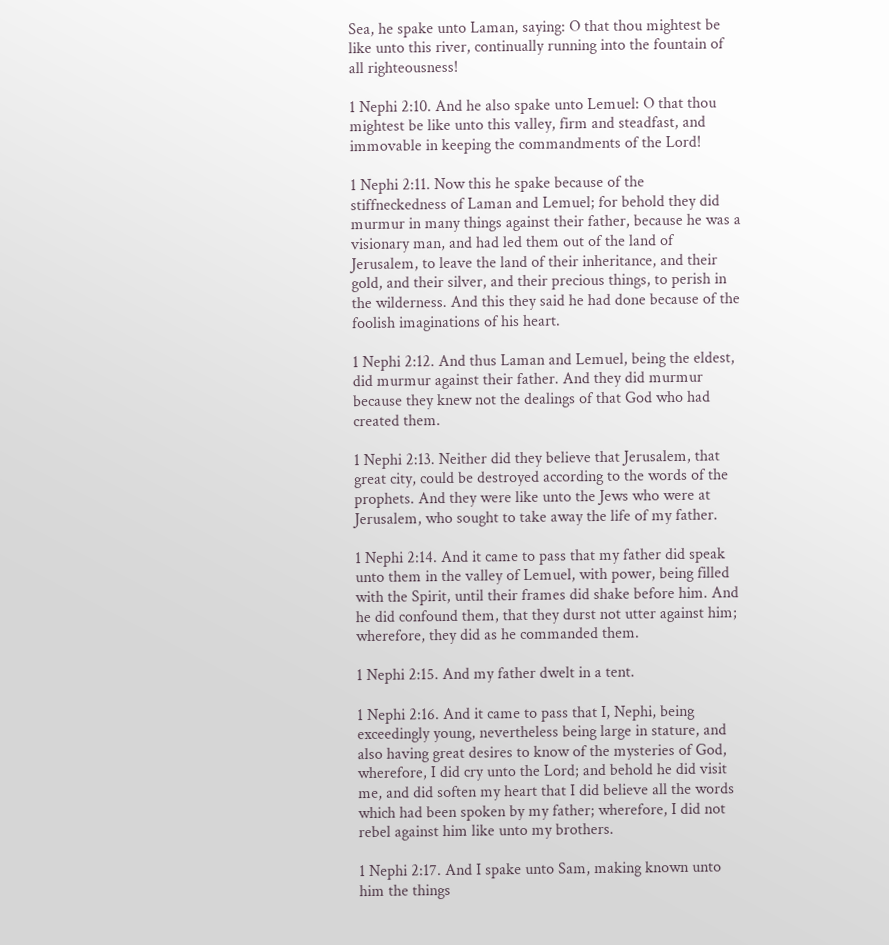Sea, he spake unto Laman, saying: O that thou mightest be like unto this river, continually running into the fountain of all righteousness!

1 Nephi 2:10. And he also spake unto Lemuel: O that thou mightest be like unto this valley, firm and steadfast, and immovable in keeping the commandments of the Lord!

1 Nephi 2:11. Now this he spake because of the stiffneckedness of Laman and Lemuel; for behold they did murmur in many things against their father, because he was a visionary man, and had led them out of the land of Jerusalem, to leave the land of their inheritance, and their gold, and their silver, and their precious things, to perish in the wilderness. And this they said he had done because of the foolish imaginations of his heart.

1 Nephi 2:12. And thus Laman and Lemuel, being the eldest, did murmur against their father. And they did murmur because they knew not the dealings of that God who had created them.

1 Nephi 2:13. Neither did they believe that Jerusalem, that great city, could be destroyed according to the words of the prophets. And they were like unto the Jews who were at Jerusalem, who sought to take away the life of my father.

1 Nephi 2:14. And it came to pass that my father did speak unto them in the valley of Lemuel, with power, being filled with the Spirit, until their frames did shake before him. And he did confound them, that they durst not utter against him; wherefore, they did as he commanded them.

1 Nephi 2:15. And my father dwelt in a tent.

1 Nephi 2:16. And it came to pass that I, Nephi, being exceedingly young, nevertheless being large in stature, and also having great desires to know of the mysteries of God, wherefore, I did cry unto the Lord; and behold he did visit me, and did soften my heart that I did believe all the words which had been spoken by my father; wherefore, I did not rebel against him like unto my brothers.

1 Nephi 2:17. And I spake unto Sam, making known unto him the things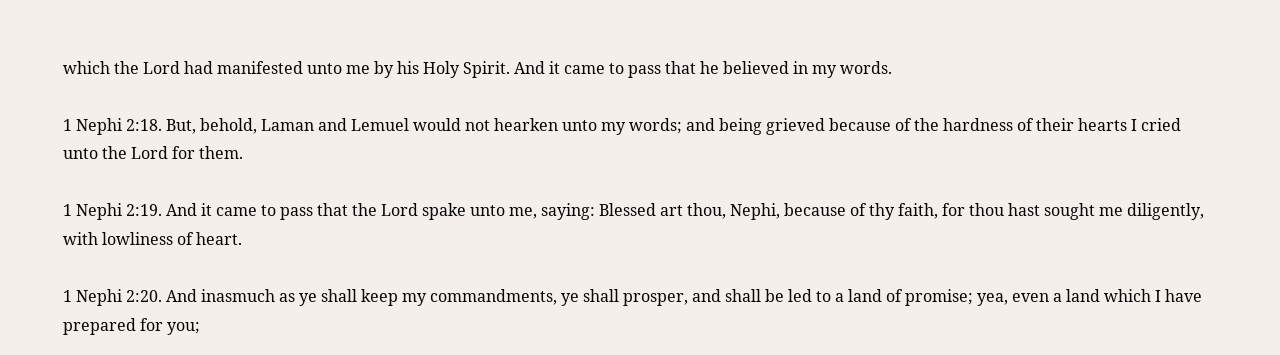which the Lord had manifested unto me by his Holy Spirit. And it came to pass that he believed in my words.

1 Nephi 2:18. But, behold, Laman and Lemuel would not hearken unto my words; and being grieved because of the hardness of their hearts I cried unto the Lord for them.

1 Nephi 2:19. And it came to pass that the Lord spake unto me, saying: Blessed art thou, Nephi, because of thy faith, for thou hast sought me diligently, with lowliness of heart.

1 Nephi 2:20. And inasmuch as ye shall keep my commandments, ye shall prosper, and shall be led to a land of promise; yea, even a land which I have prepared for you;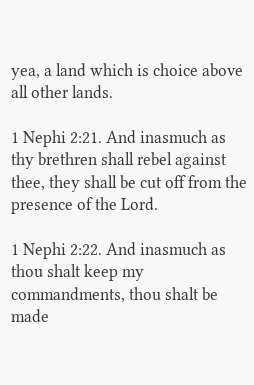yea, a land which is choice above all other lands.

1 Nephi 2:21. And inasmuch as thy brethren shall rebel against thee, they shall be cut off from the presence of the Lord.

1 Nephi 2:22. And inasmuch as thou shalt keep my commandments, thou shalt be made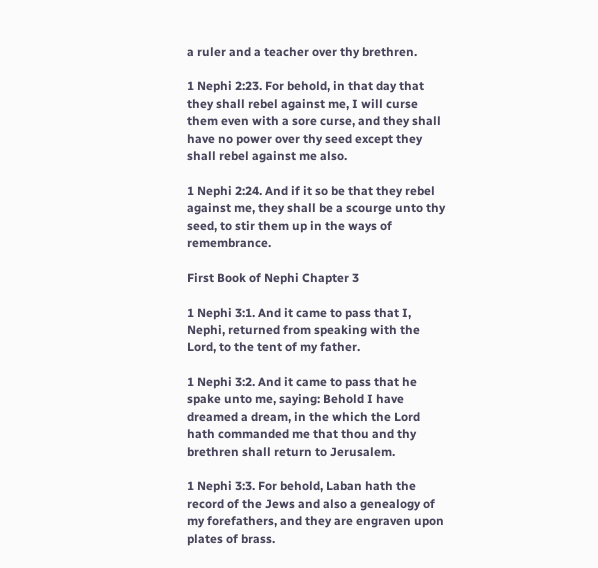a ruler and a teacher over thy brethren.

1 Nephi 2:23. For behold, in that day that they shall rebel against me, I will curse them even with a sore curse, and they shall have no power over thy seed except they shall rebel against me also.

1 Nephi 2:24. And if it so be that they rebel against me, they shall be a scourge unto thy seed, to stir them up in the ways of remembrance.

First Book of Nephi Chapter 3

1 Nephi 3:1. And it came to pass that I, Nephi, returned from speaking with the Lord, to the tent of my father.

1 Nephi 3:2. And it came to pass that he spake unto me, saying: Behold I have dreamed a dream, in the which the Lord hath commanded me that thou and thy brethren shall return to Jerusalem.

1 Nephi 3:3. For behold, Laban hath the record of the Jews and also a genealogy of my forefathers, and they are engraven upon plates of brass.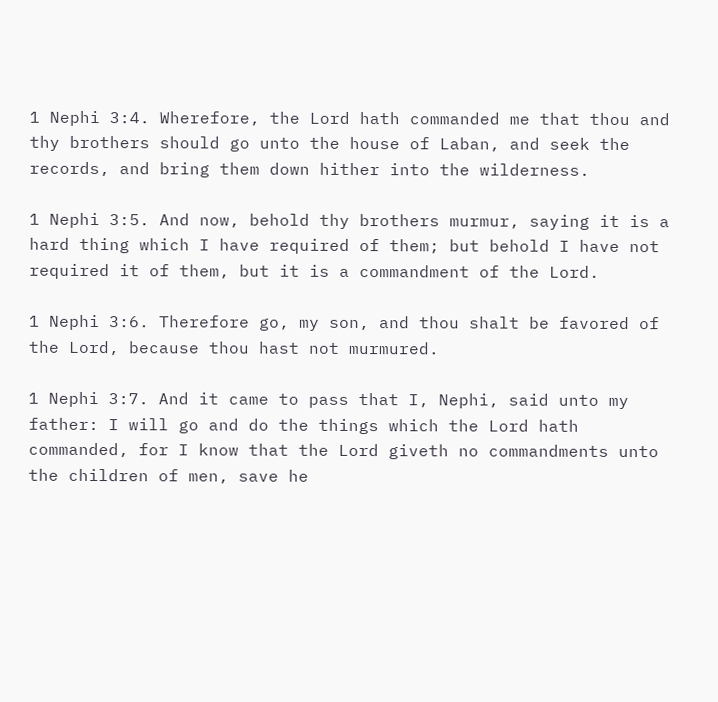1 Nephi 3:4. Wherefore, the Lord hath commanded me that thou and thy brothers should go unto the house of Laban, and seek the records, and bring them down hither into the wilderness.

1 Nephi 3:5. And now, behold thy brothers murmur, saying it is a hard thing which I have required of them; but behold I have not required it of them, but it is a commandment of the Lord.

1 Nephi 3:6. Therefore go, my son, and thou shalt be favored of the Lord, because thou hast not murmured.

1 Nephi 3:7. And it came to pass that I, Nephi, said unto my father: I will go and do the things which the Lord hath commanded, for I know that the Lord giveth no commandments unto the children of men, save he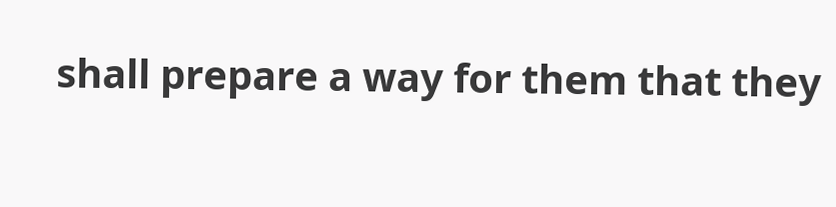shall prepare a way for them that they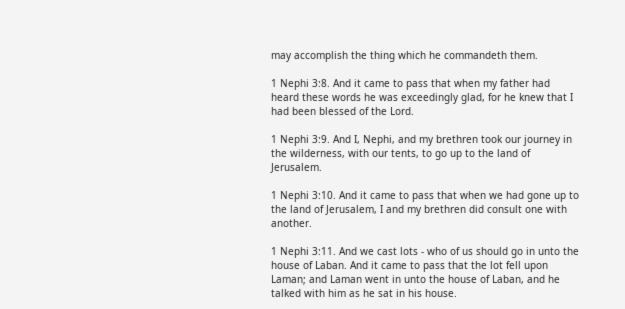may accomplish the thing which he commandeth them.

1 Nephi 3:8. And it came to pass that when my father had heard these words he was exceedingly glad, for he knew that I had been blessed of the Lord.

1 Nephi 3:9. And I, Nephi, and my brethren took our journey in the wilderness, with our tents, to go up to the land of Jerusalem.

1 Nephi 3:10. And it came to pass that when we had gone up to the land of Jerusalem, I and my brethren did consult one with another.

1 Nephi 3:11. And we cast lots - who of us should go in unto the house of Laban. And it came to pass that the lot fell upon Laman; and Laman went in unto the house of Laban, and he talked with him as he sat in his house.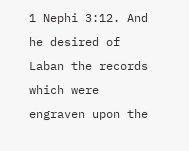1 Nephi 3:12. And he desired of Laban the records which were engraven upon the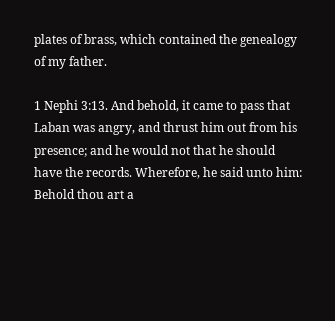plates of brass, which contained the genealogy of my father.

1 Nephi 3:13. And behold, it came to pass that Laban was angry, and thrust him out from his presence; and he would not that he should have the records. Wherefore, he said unto him: Behold thou art a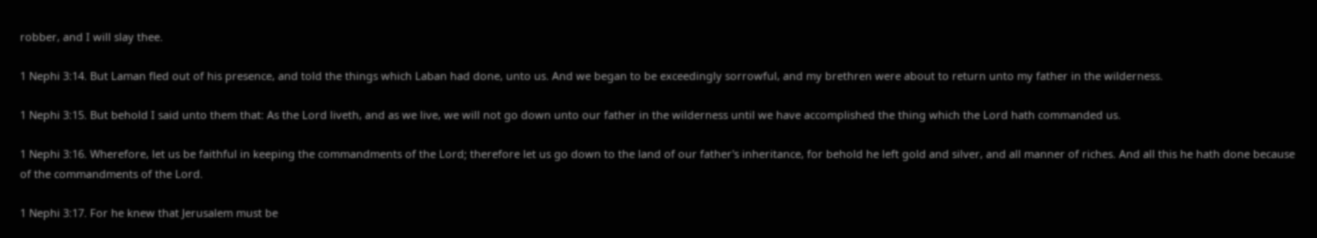robber, and I will slay thee.

1 Nephi 3:14. But Laman fled out of his presence, and told the things which Laban had done, unto us. And we began to be exceedingly sorrowful, and my brethren were about to return unto my father in the wilderness.

1 Nephi 3:15. But behold I said unto them that: As the Lord liveth, and as we live, we will not go down unto our father in the wilderness until we have accomplished the thing which the Lord hath commanded us.

1 Nephi 3:16. Wherefore, let us be faithful in keeping the commandments of the Lord; therefore let us go down to the land of our father's inheritance, for behold he left gold and silver, and all manner of riches. And all this he hath done because of the commandments of the Lord.

1 Nephi 3:17. For he knew that Jerusalem must be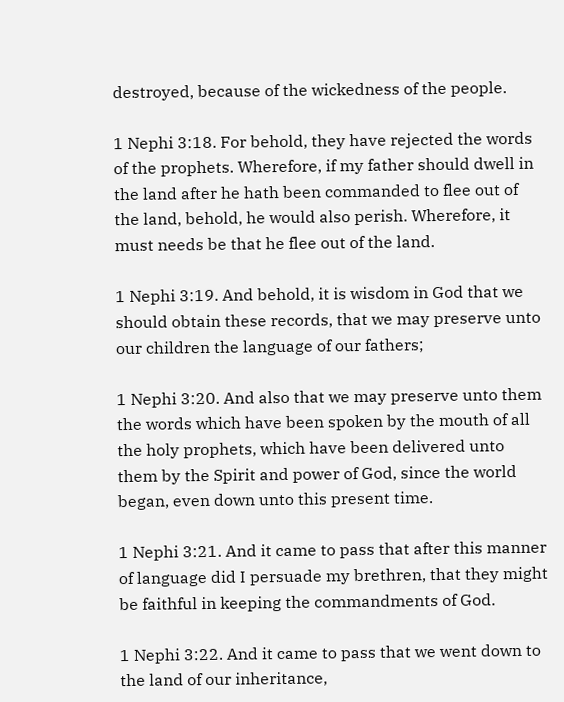destroyed, because of the wickedness of the people.

1 Nephi 3:18. For behold, they have rejected the words of the prophets. Wherefore, if my father should dwell in the land after he hath been commanded to flee out of the land, behold, he would also perish. Wherefore, it must needs be that he flee out of the land.

1 Nephi 3:19. And behold, it is wisdom in God that we should obtain these records, that we may preserve unto our children the language of our fathers;

1 Nephi 3:20. And also that we may preserve unto them the words which have been spoken by the mouth of all the holy prophets, which have been delivered unto them by the Spirit and power of God, since the world began, even down unto this present time.

1 Nephi 3:21. And it came to pass that after this manner of language did I persuade my brethren, that they might be faithful in keeping the commandments of God.

1 Nephi 3:22. And it came to pass that we went down to the land of our inheritance,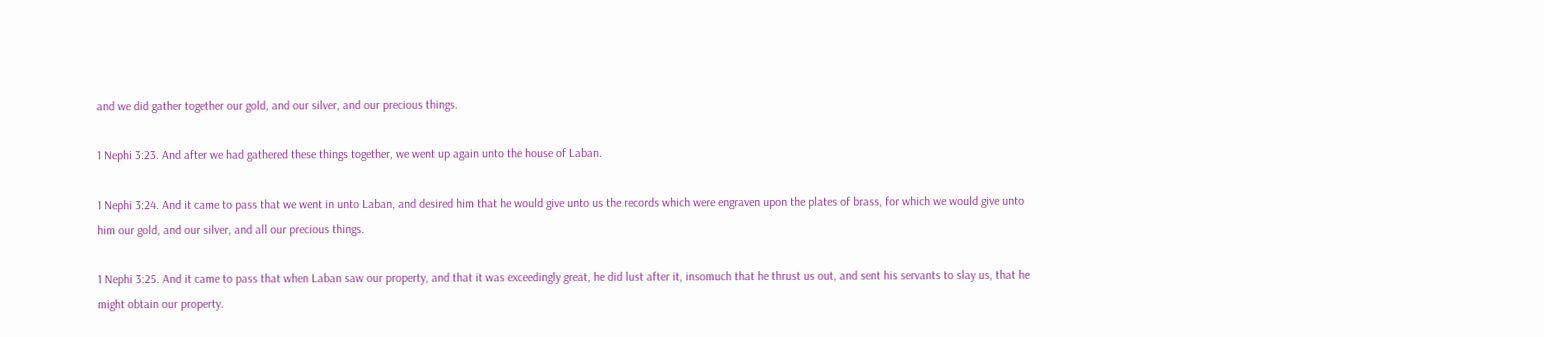and we did gather together our gold, and our silver, and our precious things.

1 Nephi 3:23. And after we had gathered these things together, we went up again unto the house of Laban.

1 Nephi 3:24. And it came to pass that we went in unto Laban, and desired him that he would give unto us the records which were engraven upon the plates of brass, for which we would give unto him our gold, and our silver, and all our precious things.

1 Nephi 3:25. And it came to pass that when Laban saw our property, and that it was exceedingly great, he did lust after it, insomuch that he thrust us out, and sent his servants to slay us, that he might obtain our property.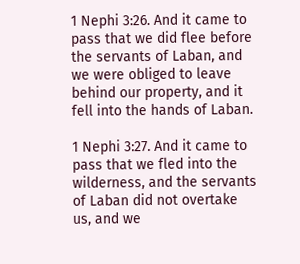1 Nephi 3:26. And it came to pass that we did flee before the servants of Laban, and we were obliged to leave behind our property, and it fell into the hands of Laban.

1 Nephi 3:27. And it came to pass that we fled into the wilderness, and the servants of Laban did not overtake us, and we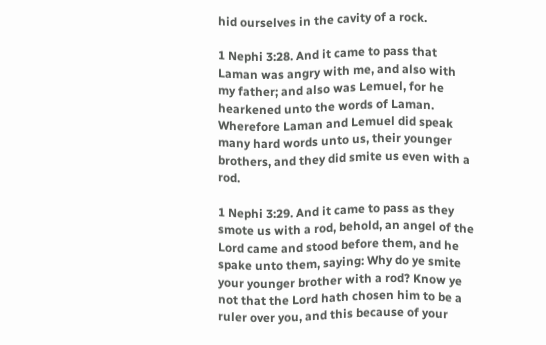hid ourselves in the cavity of a rock.

1 Nephi 3:28. And it came to pass that Laman was angry with me, and also with my father; and also was Lemuel, for he hearkened unto the words of Laman. Wherefore Laman and Lemuel did speak many hard words unto us, their younger brothers, and they did smite us even with a rod.

1 Nephi 3:29. And it came to pass as they smote us with a rod, behold, an angel of the Lord came and stood before them, and he spake unto them, saying: Why do ye smite your younger brother with a rod? Know ye not that the Lord hath chosen him to be a ruler over you, and this because of your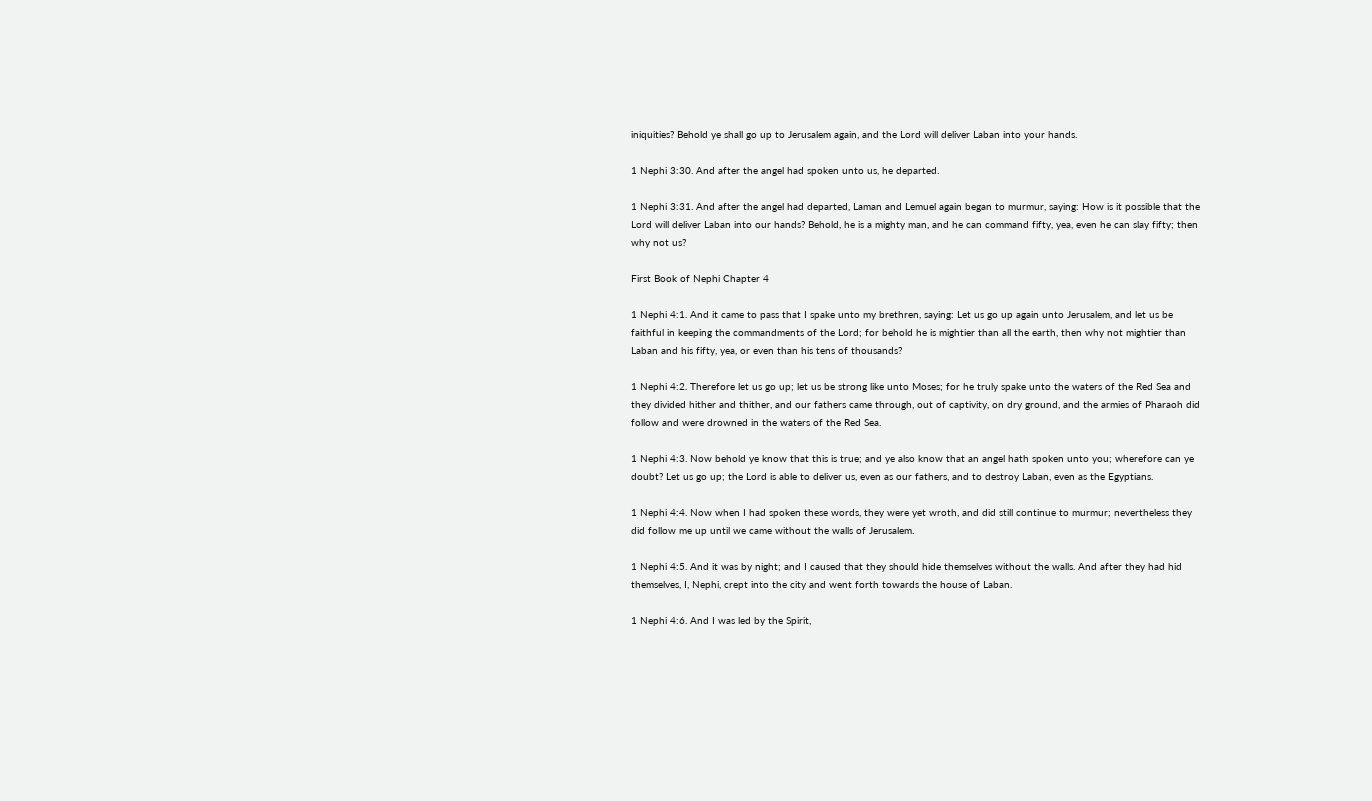iniquities? Behold ye shall go up to Jerusalem again, and the Lord will deliver Laban into your hands.

1 Nephi 3:30. And after the angel had spoken unto us, he departed.

1 Nephi 3:31. And after the angel had departed, Laman and Lemuel again began to murmur, saying: How is it possible that the Lord will deliver Laban into our hands? Behold, he is a mighty man, and he can command fifty, yea, even he can slay fifty; then why not us?

First Book of Nephi Chapter 4

1 Nephi 4:1. And it came to pass that I spake unto my brethren, saying: Let us go up again unto Jerusalem, and let us be faithful in keeping the commandments of the Lord; for behold he is mightier than all the earth, then why not mightier than Laban and his fifty, yea, or even than his tens of thousands?

1 Nephi 4:2. Therefore let us go up; let us be strong like unto Moses; for he truly spake unto the waters of the Red Sea and they divided hither and thither, and our fathers came through, out of captivity, on dry ground, and the armies of Pharaoh did follow and were drowned in the waters of the Red Sea.

1 Nephi 4:3. Now behold ye know that this is true; and ye also know that an angel hath spoken unto you; wherefore can ye doubt? Let us go up; the Lord is able to deliver us, even as our fathers, and to destroy Laban, even as the Egyptians.

1 Nephi 4:4. Now when I had spoken these words, they were yet wroth, and did still continue to murmur; nevertheless they did follow me up until we came without the walls of Jerusalem.

1 Nephi 4:5. And it was by night; and I caused that they should hide themselves without the walls. And after they had hid themselves, I, Nephi, crept into the city and went forth towards the house of Laban.

1 Nephi 4:6. And I was led by the Spirit,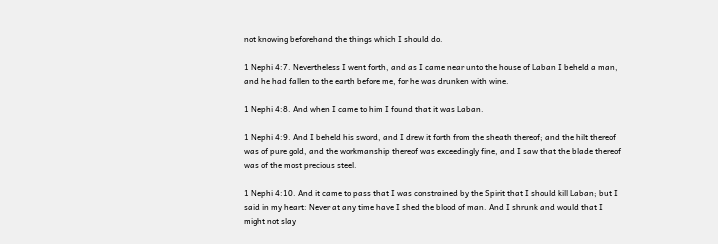not knowing beforehand the things which I should do.

1 Nephi 4:7. Nevertheless I went forth, and as I came near unto the house of Laban I beheld a man, and he had fallen to the earth before me, for he was drunken with wine.

1 Nephi 4:8. And when I came to him I found that it was Laban.

1 Nephi 4:9. And I beheld his sword, and I drew it forth from the sheath thereof; and the hilt thereof was of pure gold, and the workmanship thereof was exceedingly fine, and I saw that the blade thereof was of the most precious steel.

1 Nephi 4:10. And it came to pass that I was constrained by the Spirit that I should kill Laban; but I said in my heart: Never at any time have I shed the blood of man. And I shrunk and would that I might not slay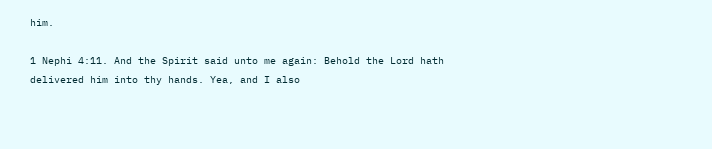him.

1 Nephi 4:11. And the Spirit said unto me again: Behold the Lord hath delivered him into thy hands. Yea, and I also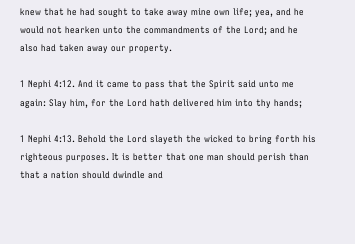knew that he had sought to take away mine own life; yea, and he would not hearken unto the commandments of the Lord; and he also had taken away our property.

1 Nephi 4:12. And it came to pass that the Spirit said unto me again: Slay him, for the Lord hath delivered him into thy hands;

1 Nephi 4:13. Behold the Lord slayeth the wicked to bring forth his righteous purposes. It is better that one man should perish than that a nation should dwindle and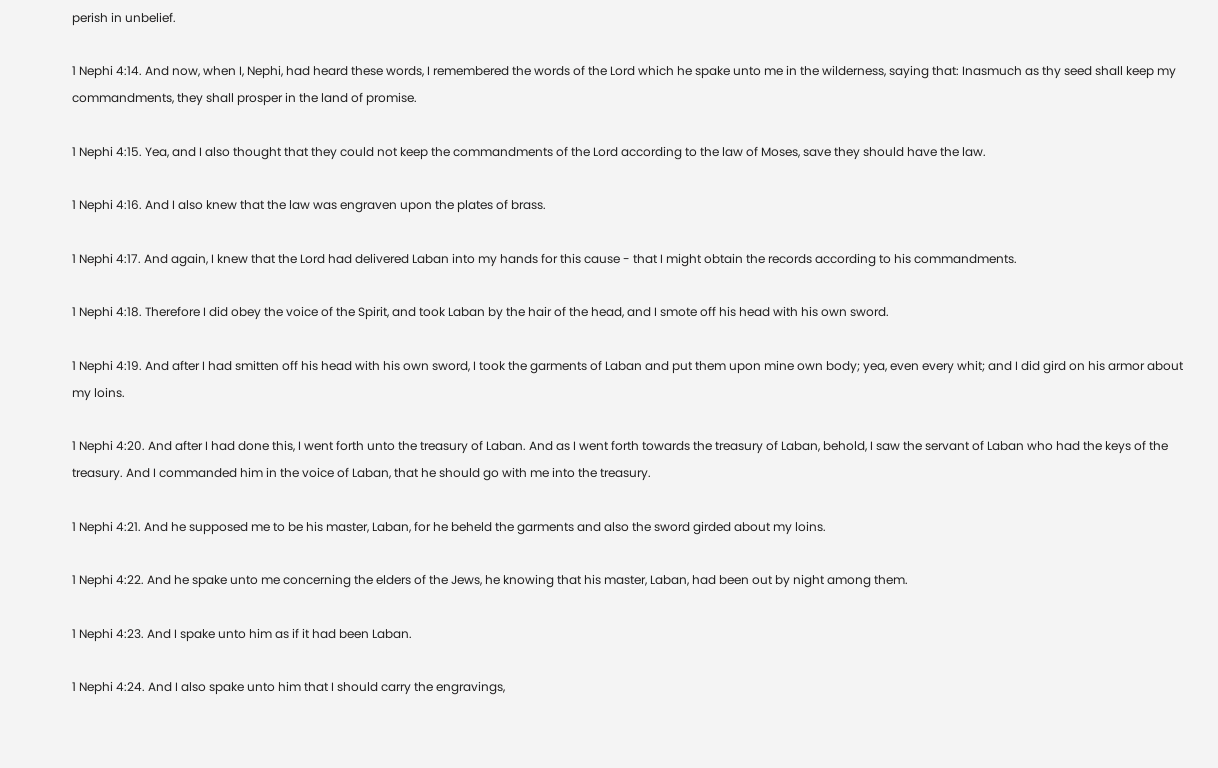perish in unbelief.

1 Nephi 4:14. And now, when I, Nephi, had heard these words, I remembered the words of the Lord which he spake unto me in the wilderness, saying that: Inasmuch as thy seed shall keep my commandments, they shall prosper in the land of promise.

1 Nephi 4:15. Yea, and I also thought that they could not keep the commandments of the Lord according to the law of Moses, save they should have the law.

1 Nephi 4:16. And I also knew that the law was engraven upon the plates of brass.

1 Nephi 4:17. And again, I knew that the Lord had delivered Laban into my hands for this cause - that I might obtain the records according to his commandments.

1 Nephi 4:18. Therefore I did obey the voice of the Spirit, and took Laban by the hair of the head, and I smote off his head with his own sword.

1 Nephi 4:19. And after I had smitten off his head with his own sword, I took the garments of Laban and put them upon mine own body; yea, even every whit; and I did gird on his armor about my loins.

1 Nephi 4:20. And after I had done this, I went forth unto the treasury of Laban. And as I went forth towards the treasury of Laban, behold, I saw the servant of Laban who had the keys of the treasury. And I commanded him in the voice of Laban, that he should go with me into the treasury.

1 Nephi 4:21. And he supposed me to be his master, Laban, for he beheld the garments and also the sword girded about my loins.

1 Nephi 4:22. And he spake unto me concerning the elders of the Jews, he knowing that his master, Laban, had been out by night among them.

1 Nephi 4:23. And I spake unto him as if it had been Laban.

1 Nephi 4:24. And I also spake unto him that I should carry the engravings,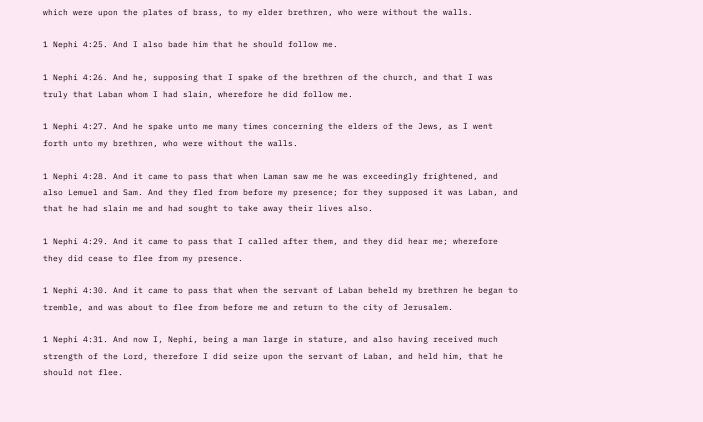which were upon the plates of brass, to my elder brethren, who were without the walls.

1 Nephi 4:25. And I also bade him that he should follow me.

1 Nephi 4:26. And he, supposing that I spake of the brethren of the church, and that I was truly that Laban whom I had slain, wherefore he did follow me.

1 Nephi 4:27. And he spake unto me many times concerning the elders of the Jews, as I went forth unto my brethren, who were without the walls.

1 Nephi 4:28. And it came to pass that when Laman saw me he was exceedingly frightened, and also Lemuel and Sam. And they fled from before my presence; for they supposed it was Laban, and that he had slain me and had sought to take away their lives also.

1 Nephi 4:29. And it came to pass that I called after them, and they did hear me; wherefore they did cease to flee from my presence.

1 Nephi 4:30. And it came to pass that when the servant of Laban beheld my brethren he began to tremble, and was about to flee from before me and return to the city of Jerusalem.

1 Nephi 4:31. And now I, Nephi, being a man large in stature, and also having received much strength of the Lord, therefore I did seize upon the servant of Laban, and held him, that he should not flee.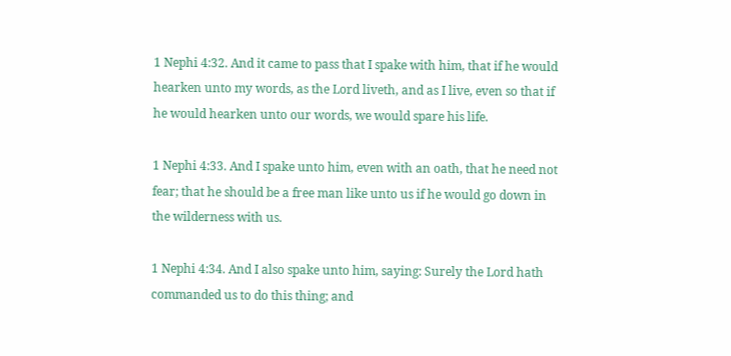1 Nephi 4:32. And it came to pass that I spake with him, that if he would hearken unto my words, as the Lord liveth, and as I live, even so that if he would hearken unto our words, we would spare his life.

1 Nephi 4:33. And I spake unto him, even with an oath, that he need not fear; that he should be a free man like unto us if he would go down in the wilderness with us.

1 Nephi 4:34. And I also spake unto him, saying: Surely the Lord hath commanded us to do this thing; and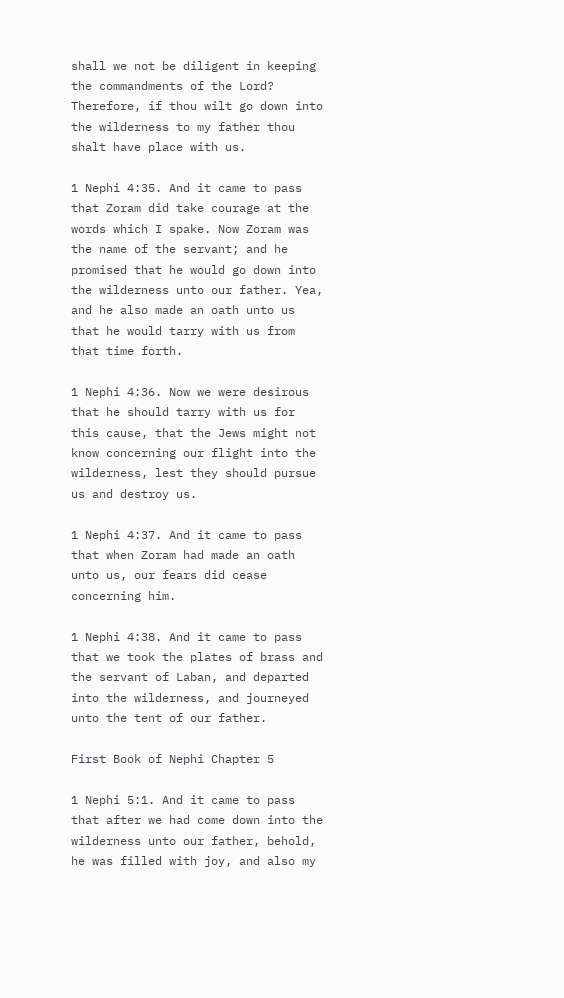shall we not be diligent in keeping the commandments of the Lord? Therefore, if thou wilt go down into the wilderness to my father thou shalt have place with us.

1 Nephi 4:35. And it came to pass that Zoram did take courage at the words which I spake. Now Zoram was the name of the servant; and he promised that he would go down into the wilderness unto our father. Yea, and he also made an oath unto us that he would tarry with us from that time forth.

1 Nephi 4:36. Now we were desirous that he should tarry with us for this cause, that the Jews might not know concerning our flight into the wilderness, lest they should pursue us and destroy us.

1 Nephi 4:37. And it came to pass that when Zoram had made an oath unto us, our fears did cease concerning him.

1 Nephi 4:38. And it came to pass that we took the plates of brass and the servant of Laban, and departed into the wilderness, and journeyed unto the tent of our father.

First Book of Nephi Chapter 5

1 Nephi 5:1. And it came to pass that after we had come down into the wilderness unto our father, behold, he was filled with joy, and also my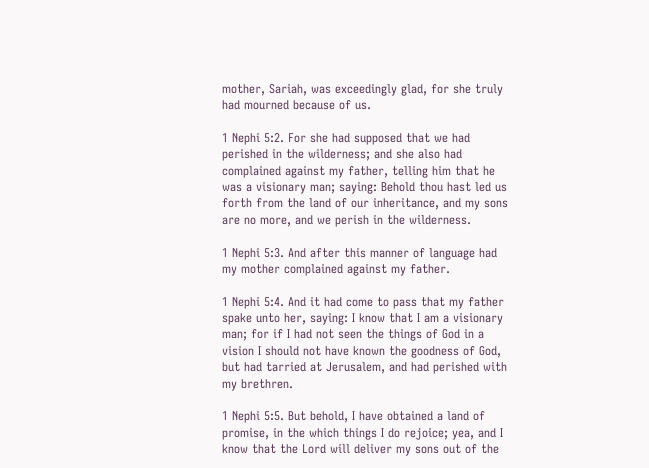mother, Sariah, was exceedingly glad, for she truly had mourned because of us.

1 Nephi 5:2. For she had supposed that we had perished in the wilderness; and she also had complained against my father, telling him that he was a visionary man; saying: Behold thou hast led us forth from the land of our inheritance, and my sons are no more, and we perish in the wilderness.

1 Nephi 5:3. And after this manner of language had my mother complained against my father.

1 Nephi 5:4. And it had come to pass that my father spake unto her, saying: I know that I am a visionary man; for if I had not seen the things of God in a vision I should not have known the goodness of God, but had tarried at Jerusalem, and had perished with my brethren.

1 Nephi 5:5. But behold, I have obtained a land of promise, in the which things I do rejoice; yea, and I know that the Lord will deliver my sons out of the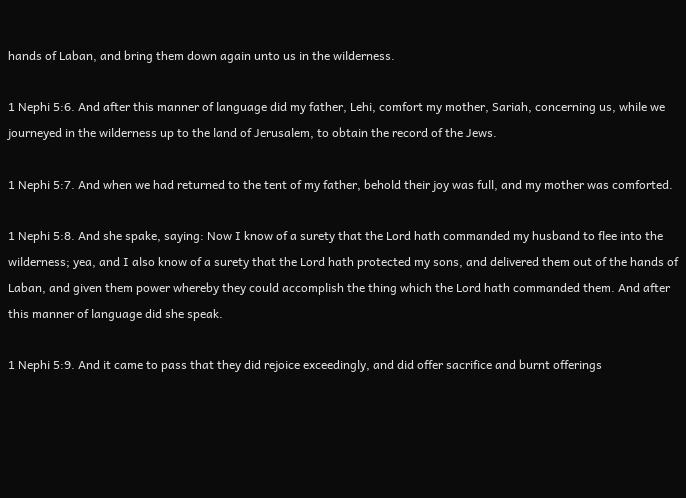hands of Laban, and bring them down again unto us in the wilderness.

1 Nephi 5:6. And after this manner of language did my father, Lehi, comfort my mother, Sariah, concerning us, while we journeyed in the wilderness up to the land of Jerusalem, to obtain the record of the Jews.

1 Nephi 5:7. And when we had returned to the tent of my father, behold their joy was full, and my mother was comforted.

1 Nephi 5:8. And she spake, saying: Now I know of a surety that the Lord hath commanded my husband to flee into the wilderness; yea, and I also know of a surety that the Lord hath protected my sons, and delivered them out of the hands of Laban, and given them power whereby they could accomplish the thing which the Lord hath commanded them. And after this manner of language did she speak.

1 Nephi 5:9. And it came to pass that they did rejoice exceedingly, and did offer sacrifice and burnt offerings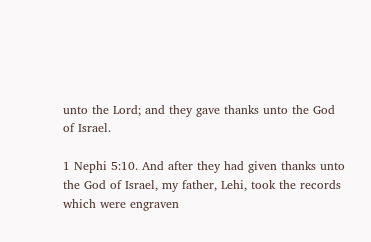unto the Lord; and they gave thanks unto the God of Israel.

1 Nephi 5:10. And after they had given thanks unto the God of Israel, my father, Lehi, took the records which were engraven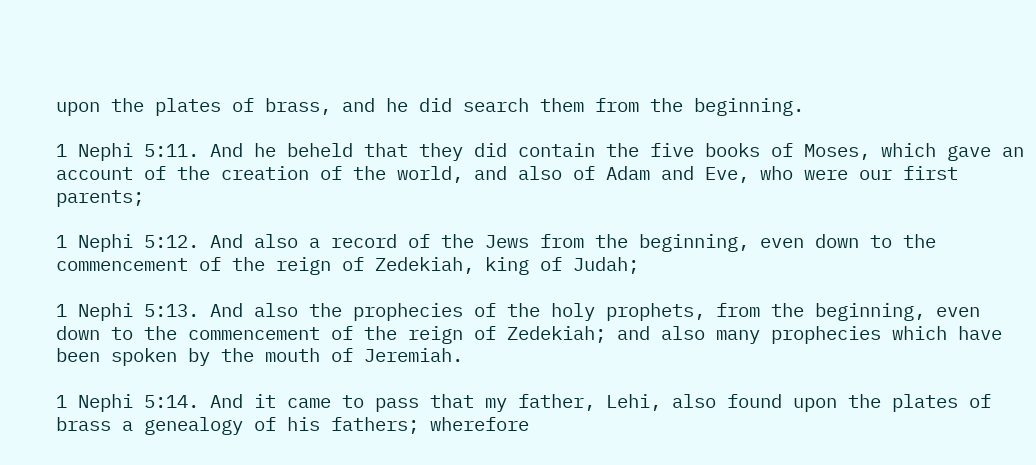upon the plates of brass, and he did search them from the beginning.

1 Nephi 5:11. And he beheld that they did contain the five books of Moses, which gave an account of the creation of the world, and also of Adam and Eve, who were our first parents;

1 Nephi 5:12. And also a record of the Jews from the beginning, even down to the commencement of the reign of Zedekiah, king of Judah;

1 Nephi 5:13. And also the prophecies of the holy prophets, from the beginning, even down to the commencement of the reign of Zedekiah; and also many prophecies which have been spoken by the mouth of Jeremiah.

1 Nephi 5:14. And it came to pass that my father, Lehi, also found upon the plates of brass a genealogy of his fathers; wherefore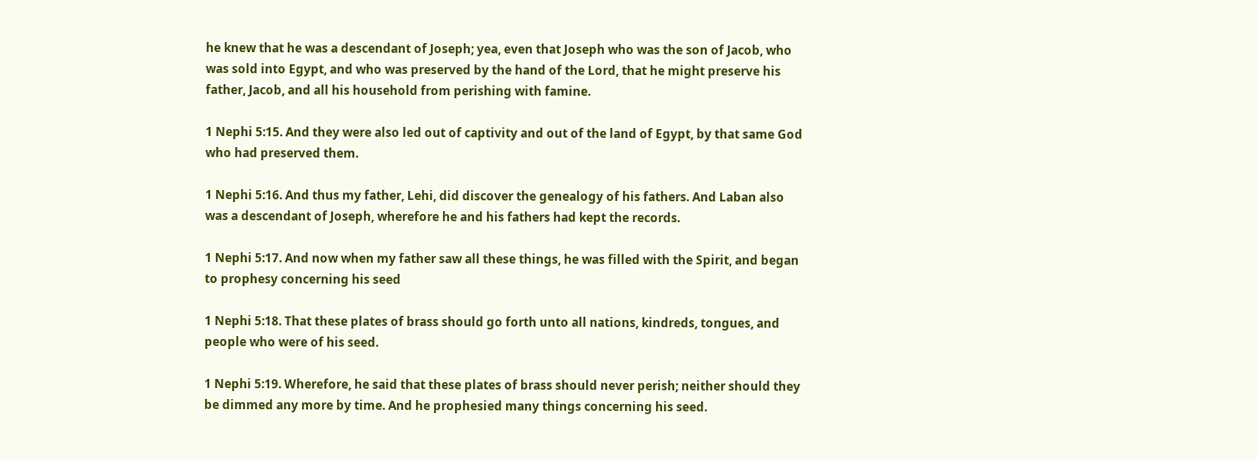he knew that he was a descendant of Joseph; yea, even that Joseph who was the son of Jacob, who was sold into Egypt, and who was preserved by the hand of the Lord, that he might preserve his father, Jacob, and all his household from perishing with famine.

1 Nephi 5:15. And they were also led out of captivity and out of the land of Egypt, by that same God who had preserved them.

1 Nephi 5:16. And thus my father, Lehi, did discover the genealogy of his fathers. And Laban also was a descendant of Joseph, wherefore he and his fathers had kept the records.

1 Nephi 5:17. And now when my father saw all these things, he was filled with the Spirit, and began to prophesy concerning his seed

1 Nephi 5:18. That these plates of brass should go forth unto all nations, kindreds, tongues, and people who were of his seed.

1 Nephi 5:19. Wherefore, he said that these plates of brass should never perish; neither should they be dimmed any more by time. And he prophesied many things concerning his seed.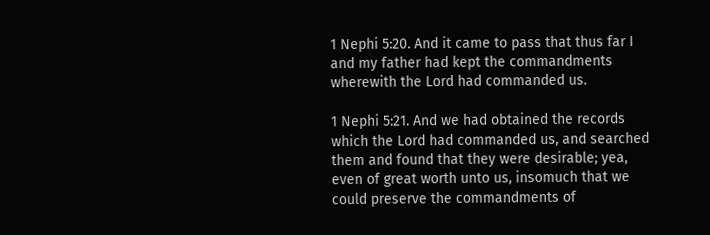1 Nephi 5:20. And it came to pass that thus far I and my father had kept the commandments wherewith the Lord had commanded us.

1 Nephi 5:21. And we had obtained the records which the Lord had commanded us, and searched them and found that they were desirable; yea, even of great worth unto us, insomuch that we could preserve the commandments of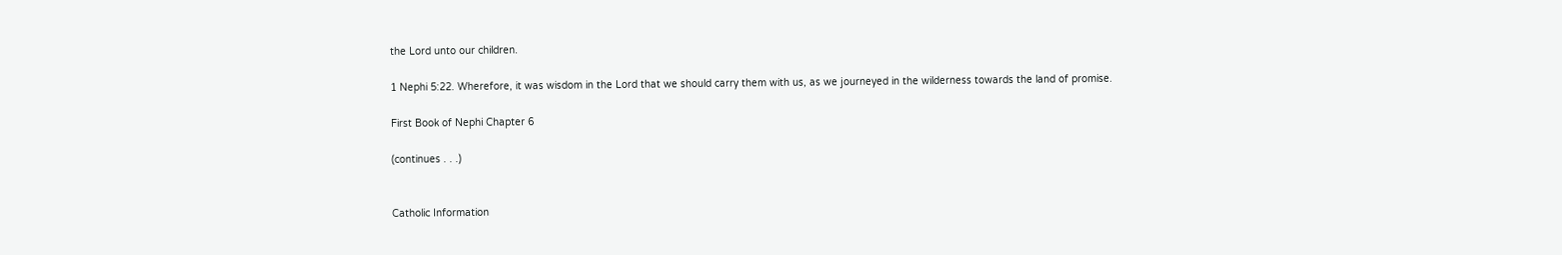the Lord unto our children.

1 Nephi 5:22. Wherefore, it was wisdom in the Lord that we should carry them with us, as we journeyed in the wilderness towards the land of promise.

First Book of Nephi Chapter 6

(continues . . .)


Catholic Information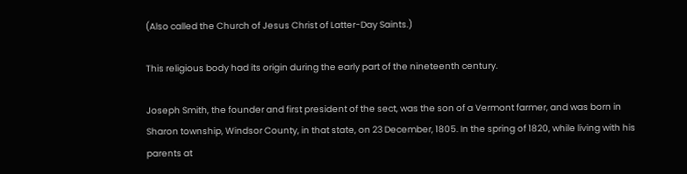(Also called the Church of Jesus Christ of Latter-Day Saints.)

This religious body had its origin during the early part of the nineteenth century.

Joseph Smith, the founder and first president of the sect, was the son of a Vermont farmer, and was born in Sharon township, Windsor County, in that state, on 23 December, 1805. In the spring of 1820, while living with his parents at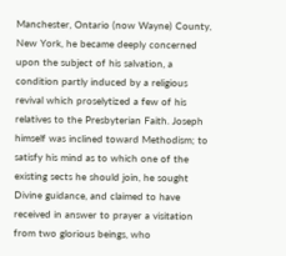Manchester, Ontario (now Wayne) County, New York, he became deeply concerned upon the subject of his salvation, a condition partly induced by a religious revival which proselytized a few of his relatives to the Presbyterian Faith. Joseph himself was inclined toward Methodism; to satisfy his mind as to which one of the existing sects he should join, he sought Divine guidance, and claimed to have received in answer to prayer a visitation from two glorious beings, who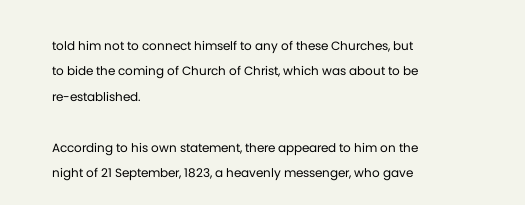told him not to connect himself to any of these Churches, but to bide the coming of Church of Christ, which was about to be re-established.

According to his own statement, there appeared to him on the night of 21 September, 1823, a heavenly messenger, who gave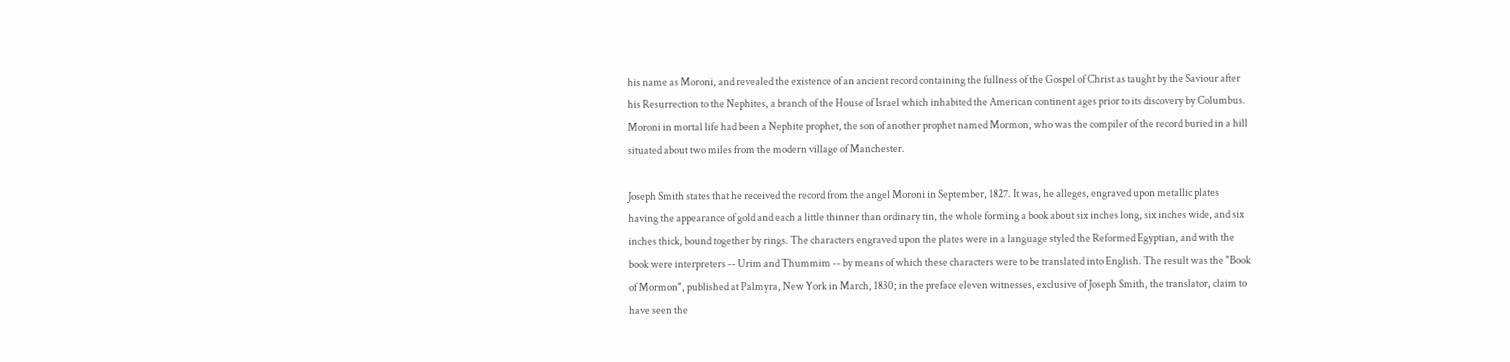his name as Moroni, and revealed the existence of an ancient record containing the fullness of the Gospel of Christ as taught by the Saviour after his Resurrection to the Nephites, a branch of the House of Israel which inhabited the American continent ages prior to its discovery by Columbus. Moroni in mortal life had been a Nephite prophet, the son of another prophet named Mormon, who was the compiler of the record buried in a hill situated about two miles from the modern village of Manchester.

Joseph Smith states that he received the record from the angel Moroni in September, 1827. It was, he alleges, engraved upon metallic plates having the appearance of gold and each a little thinner than ordinary tin, the whole forming a book about six inches long, six inches wide, and six inches thick, bound together by rings. The characters engraved upon the plates were in a language styled the Reformed Egyptian, and with the book were interpreters -- Urim and Thummim -- by means of which these characters were to be translated into English. The result was the "Book of Mormon", published at Palmyra, New York in March, 1830; in the preface eleven witnesses, exclusive of Joseph Smith, the translator, claim to have seen the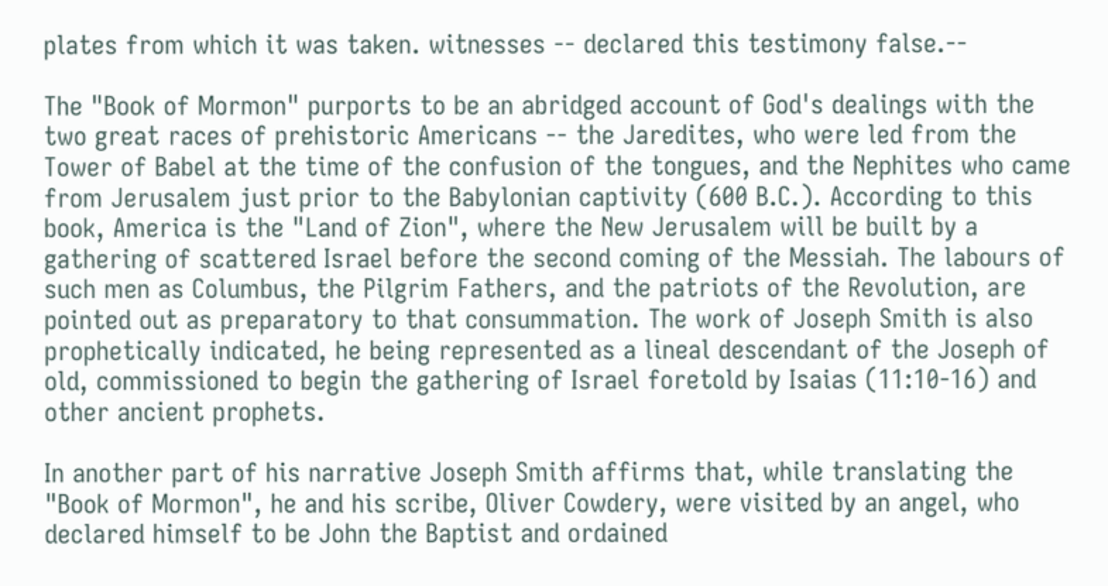plates from which it was taken. witnesses -- declared this testimony false.--

The "Book of Mormon" purports to be an abridged account of God's dealings with the two great races of prehistoric Americans -- the Jaredites, who were led from the Tower of Babel at the time of the confusion of the tongues, and the Nephites who came from Jerusalem just prior to the Babylonian captivity (600 B.C.). According to this book, America is the "Land of Zion", where the New Jerusalem will be built by a gathering of scattered Israel before the second coming of the Messiah. The labours of such men as Columbus, the Pilgrim Fathers, and the patriots of the Revolution, are pointed out as preparatory to that consummation. The work of Joseph Smith is also prophetically indicated, he being represented as a lineal descendant of the Joseph of old, commissioned to begin the gathering of Israel foretold by Isaias (11:10-16) and other ancient prophets.

In another part of his narrative Joseph Smith affirms that, while translating the "Book of Mormon", he and his scribe, Oliver Cowdery, were visited by an angel, who declared himself to be John the Baptist and ordained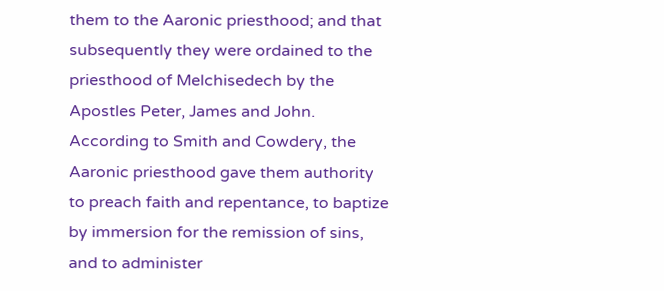them to the Aaronic priesthood; and that subsequently they were ordained to the priesthood of Melchisedech by the Apostles Peter, James and John. According to Smith and Cowdery, the Aaronic priesthood gave them authority to preach faith and repentance, to baptize by immersion for the remission of sins, and to administer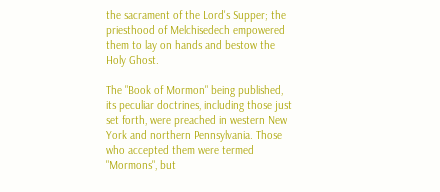the sacrament of the Lord's Supper; the priesthood of Melchisedech empowered them to lay on hands and bestow the Holy Ghost.

The "Book of Mormon" being published, its peculiar doctrines, including those just set forth, were preached in western New York and northern Pennsylvania. Those who accepted them were termed "Mormons", but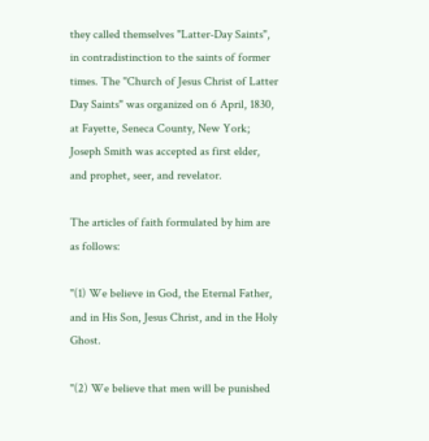they called themselves "Latter-Day Saints", in contradistinction to the saints of former times. The "Church of Jesus Christ of Latter Day Saints" was organized on 6 April, 1830, at Fayette, Seneca County, New York; Joseph Smith was accepted as first elder, and prophet, seer, and revelator.

The articles of faith formulated by him are as follows:

"(1) We believe in God, the Eternal Father, and in His Son, Jesus Christ, and in the Holy Ghost.

"(2) We believe that men will be punished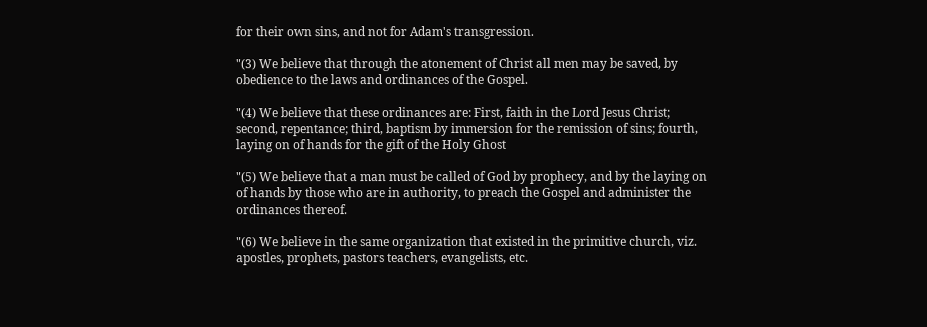for their own sins, and not for Adam's transgression.

"(3) We believe that through the atonement of Christ all men may be saved, by obedience to the laws and ordinances of the Gospel.

"(4) We believe that these ordinances are: First, faith in the Lord Jesus Christ; second, repentance; third, baptism by immersion for the remission of sins; fourth, laying on of hands for the gift of the Holy Ghost

"(5) We believe that a man must be called of God by prophecy, and by the laying on of hands by those who are in authority, to preach the Gospel and administer the ordinances thereof.

"(6) We believe in the same organization that existed in the primitive church, viz. apostles, prophets, pastors teachers, evangelists, etc.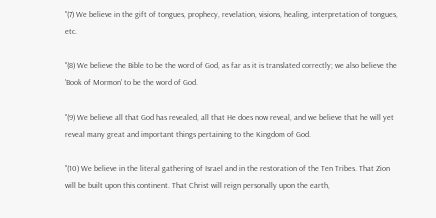"(7) We believe in the gift of tongues, prophecy, revelation, visions, healing, interpretation of tongues, etc.

"(8) We believe the Bible to be the word of God, as far as it is translated correctly; we also believe the 'Book of Mormon' to be the word of God.

"(9) We believe all that God has revealed, all that He does now reveal, and we believe that he will yet reveal many great and important things pertaining to the Kingdom of God.

"(10) We believe in the literal gathering of Israel and in the restoration of the Ten Tribes. That Zion will be built upon this continent. That Christ will reign personally upon the earth,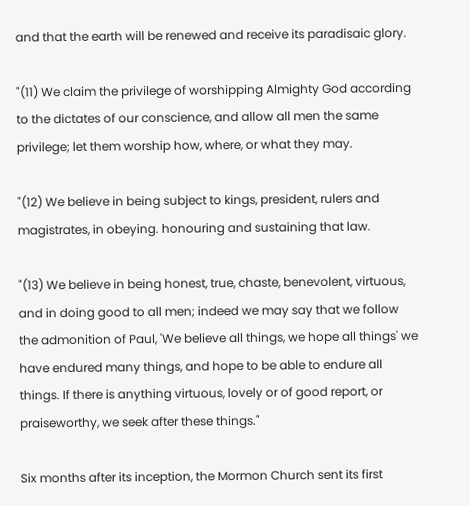and that the earth will be renewed and receive its paradisaic glory.

"(11) We claim the privilege of worshipping Almighty God according to the dictates of our conscience, and allow all men the same privilege; let them worship how, where, or what they may.

"(12) We believe in being subject to kings, president, rulers and magistrates, in obeying. honouring and sustaining that law.

"(13) We believe in being honest, true, chaste, benevolent, virtuous, and in doing good to all men; indeed we may say that we follow the admonition of Paul, 'We believe all things, we hope all things' we have endured many things, and hope to be able to endure all things. If there is anything virtuous, lovely or of good report, or praiseworthy, we seek after these things."

Six months after its inception, the Mormon Church sent its first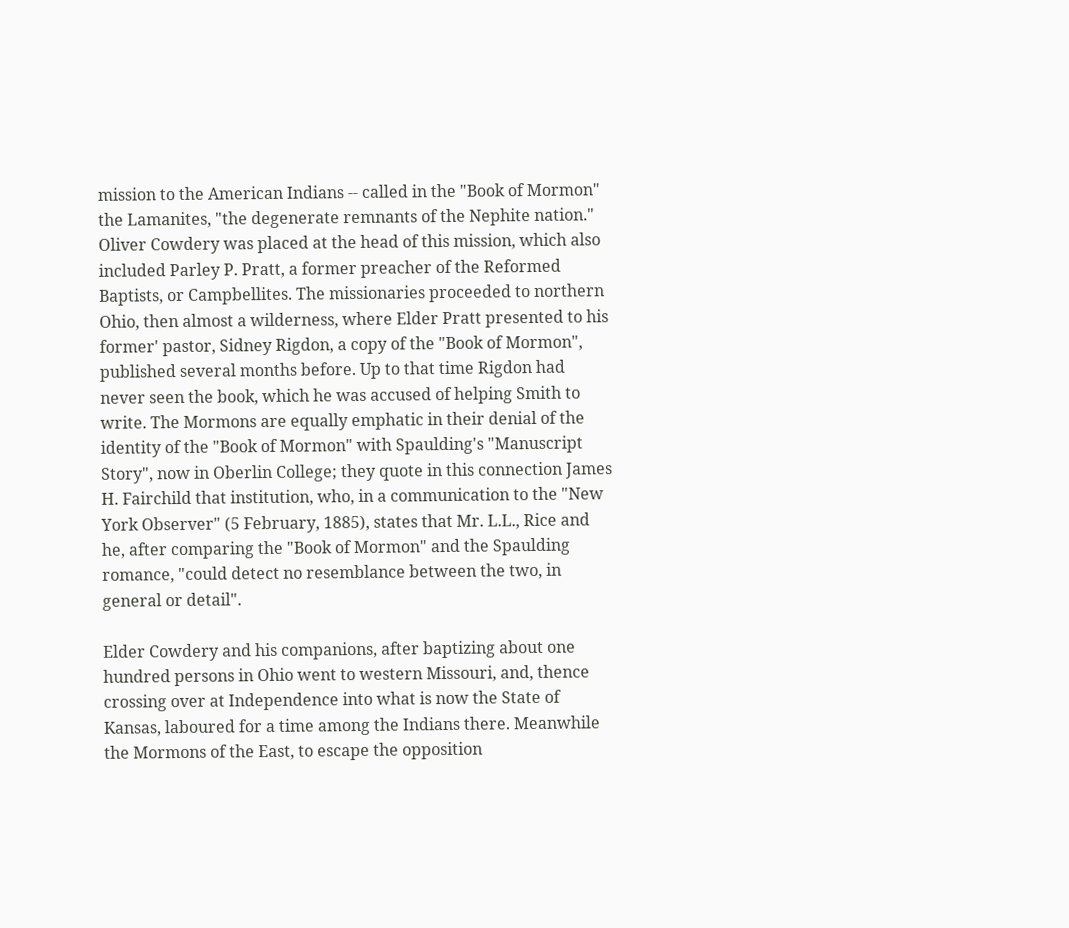mission to the American Indians -- called in the "Book of Mormon" the Lamanites, "the degenerate remnants of the Nephite nation." Oliver Cowdery was placed at the head of this mission, which also included Parley P. Pratt, a former preacher of the Reformed Baptists, or Campbellites. The missionaries proceeded to northern Ohio, then almost a wilderness, where Elder Pratt presented to his former' pastor, Sidney Rigdon, a copy of the "Book of Mormon", published several months before. Up to that time Rigdon had never seen the book, which he was accused of helping Smith to write. The Mormons are equally emphatic in their denial of the identity of the "Book of Mormon" with Spaulding's "Manuscript Story", now in Oberlin College; they quote in this connection James H. Fairchild that institution, who, in a communication to the "New York Observer" (5 February, 1885), states that Mr. L.L., Rice and he, after comparing the "Book of Mormon" and the Spaulding romance, "could detect no resemblance between the two, in general or detail".

Elder Cowdery and his companions, after baptizing about one hundred persons in Ohio went to western Missouri, and, thence crossing over at Independence into what is now the State of Kansas, laboured for a time among the Indians there. Meanwhile the Mormons of the East, to escape the opposition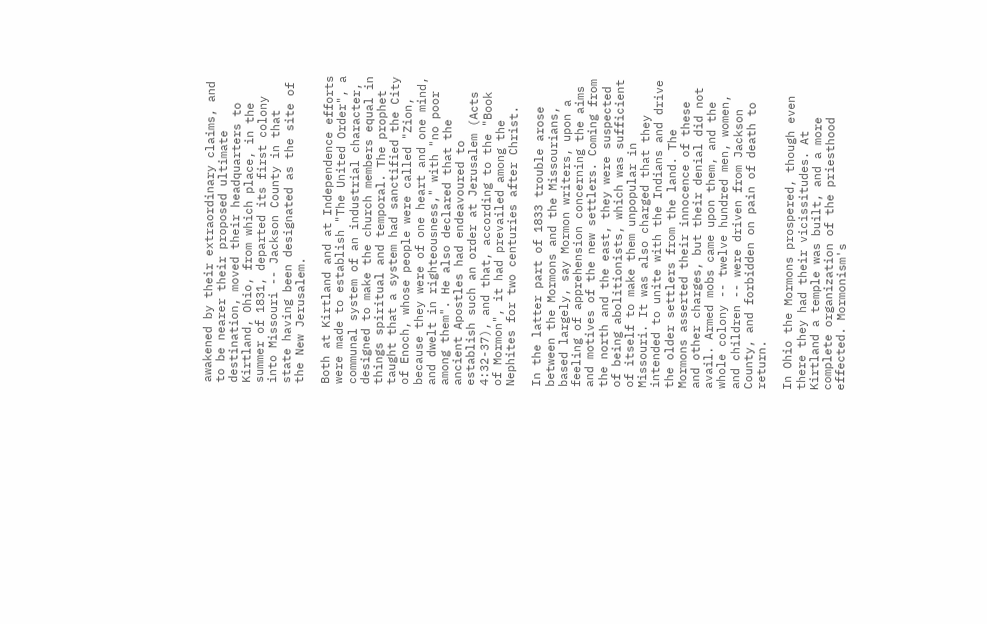awakened by their extraordinary claims, and to be nearer their proposed ultimate destination, moved their headquarters to Kirtland, Ohio, from which place, in the summer of 1831, departed its first colony into Missouri -- Jackson County in that state having been designated as the site of the New Jerusalem.

Both at Kirtland and at Independence efforts were made to establish "The United Order", a communal system of an industrial character, designed to make the church members equal in things spiritual and temporal. The prophet taught that a system had sanctified the City of Enoch, whose people were called "Zion, because they were of one heart and one mind, and dwelt in righteousness," with "no poor among them". He also declared that the ancient Apostles had endeavoured to establish such an order at Jerusalem (Acts 4:32-37), and that, according to the "Book of Mormon", it had prevailed among the Nephites for two centuries after Christ.

In the latter part of 1833 trouble arose between the Mormons and the Missourians, based largely, say Mormon writers, upon a feeling of apprehension concerning the aims and motives of the new settlers. Coming from the north and the east, they were suspected of being abolitionists, which was sufficient of itself to make them unpopular in Missouri. It was also charged that they intended to unite with the Indians and drive the older settlers from the land. The Mormons asserted their innocence of these and other charges, but their denial did not avail. Armed mobs came upon them, and the whole colony -- twelve hundred men, women, and children -- were driven from Jackson County, and forbidden on pain of death to return.

In Ohio the Mormons prospered, though even there they had their vicissitudes. At Kirtland a temple was built, and a more complete organization of the priesthood effected. Mormonism's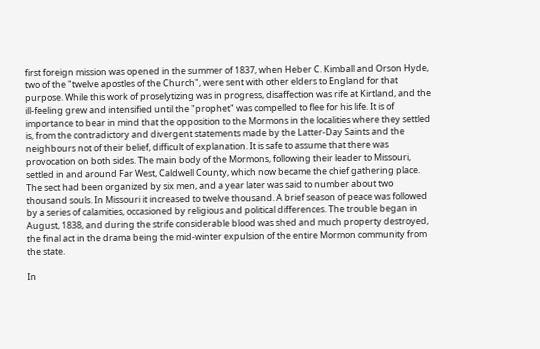first foreign mission was opened in the summer of 1837, when Heber C. Kimball and Orson Hyde, two of the "twelve apostles of the Church", were sent with other elders to England for that purpose. While this work of proselytizing was in progress, disaffection was rife at Kirtland, and the ill-feeling grew and intensified until the "prophet" was compelled to flee for his life. It is of importance to bear in mind that the opposition to the Mormons in the localities where they settled is, from the contradictory and divergent statements made by the Latter-Day Saints and the neighbours not of their belief, difficult of explanation. It is safe to assume that there was provocation on both sides. The main body of the Mormons, following their leader to Missouri, settled in and around Far West, Caldwell County, which now became the chief gathering place. The sect had been organized by six men, and a year later was said to number about two thousand souls. In Missouri it increased to twelve thousand. A brief season of peace was followed by a series of calamities, occasioned by religious and political differences. The trouble began in August, 1838, and during the strife considerable blood was shed and much property destroyed, the final act in the drama being the mid-winter expulsion of the entire Mormon community from the state.

In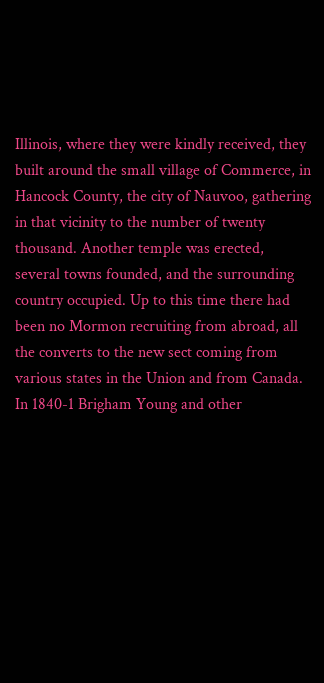Illinois, where they were kindly received, they built around the small village of Commerce, in Hancock County, the city of Nauvoo, gathering in that vicinity to the number of twenty thousand. Another temple was erected, several towns founded, and the surrounding country occupied. Up to this time there had been no Mormon recruiting from abroad, all the converts to the new sect coming from various states in the Union and from Canada. In 1840-1 Brigham Young and other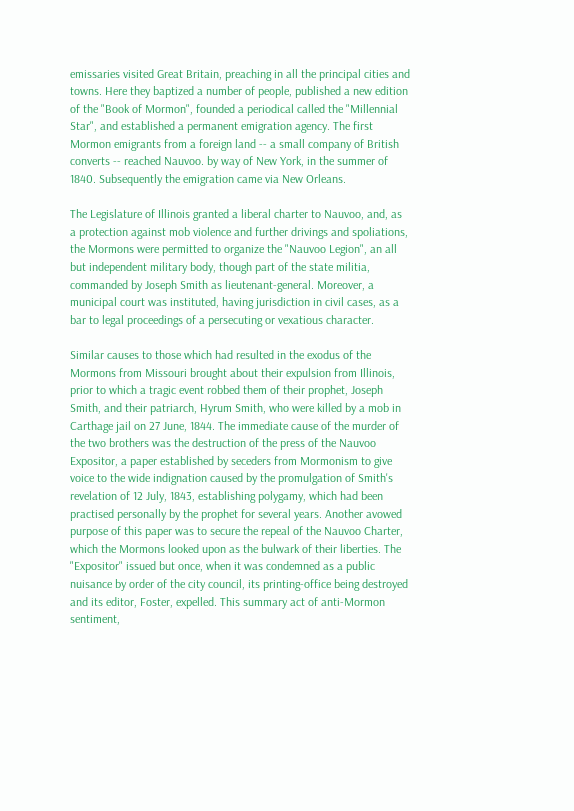emissaries visited Great Britain, preaching in all the principal cities and towns. Here they baptized a number of people, published a new edition of the "Book of Mormon", founded a periodical called the "Millennial Star", and established a permanent emigration agency. The first Mormon emigrants from a foreign land -- a small company of British converts -- reached Nauvoo. by way of New York, in the summer of 1840. Subsequently the emigration came via New Orleans.

The Legislature of Illinois granted a liberal charter to Nauvoo, and, as a protection against mob violence and further drivings and spoliations, the Mormons were permitted to organize the "Nauvoo Legion", an all but independent military body, though part of the state militia, commanded by Joseph Smith as lieutenant-general. Moreover, a municipal court was instituted, having jurisdiction in civil cases, as a bar to legal proceedings of a persecuting or vexatious character.

Similar causes to those which had resulted in the exodus of the Mormons from Missouri brought about their expulsion from Illinois, prior to which a tragic event robbed them of their prophet, Joseph Smith, and their patriarch, Hyrum Smith, who were killed by a mob in Carthage jail on 27 June, 1844. The immediate cause of the murder of the two brothers was the destruction of the press of the Nauvoo Expositor, a paper established by seceders from Mormonism to give voice to the wide indignation caused by the promulgation of Smith's revelation of 12 July, 1843, establishing polygamy, which had been practised personally by the prophet for several years. Another avowed purpose of this paper was to secure the repeal of the Nauvoo Charter, which the Mormons looked upon as the bulwark of their liberties. The "Expositor" issued but once, when it was condemned as a public nuisance by order of the city council, its printing-office being destroyed and its editor, Foster, expelled. This summary act of anti-Mormon sentiment,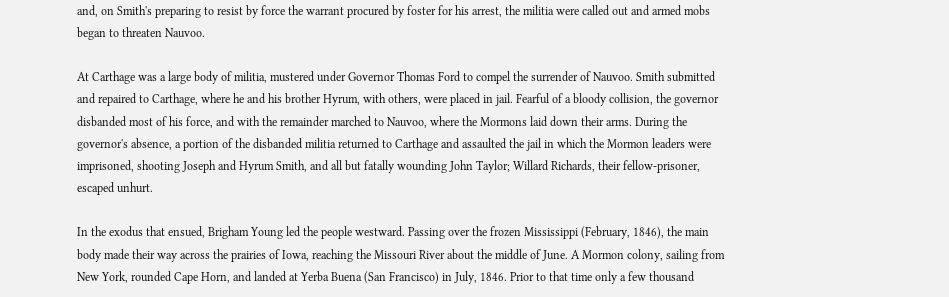and, on Smith's preparing to resist by force the warrant procured by foster for his arrest, the militia were called out and armed mobs began to threaten Nauvoo.

At Carthage was a large body of militia, mustered under Governor Thomas Ford to compel the surrender of Nauvoo. Smith submitted and repaired to Carthage, where he and his brother Hyrum, with others, were placed in jail. Fearful of a bloody collision, the governor disbanded most of his force, and with the remainder marched to Nauvoo, where the Mormons laid down their arms. During the governor's absence, a portion of the disbanded militia returned to Carthage and assaulted the jail in which the Mormon leaders were imprisoned, shooting Joseph and Hyrum Smith, and all but fatally wounding John Taylor; Willard Richards, their fellow-prisoner, escaped unhurt.

In the exodus that ensued, Brigham Young led the people westward. Passing over the frozen Mississippi (February, 1846), the main body made their way across the prairies of Iowa, reaching the Missouri River about the middle of June. A Mormon colony, sailing from New York, rounded Cape Horn, and landed at Yerba Buena (San Francisco) in July, 1846. Prior to that time only a few thousand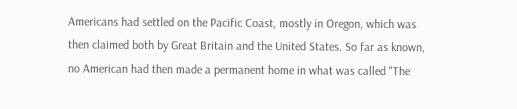Americans had settled on the Pacific Coast, mostly in Oregon, which was then claimed both by Great Britain and the United States. So far as known, no American had then made a permanent home in what was called "The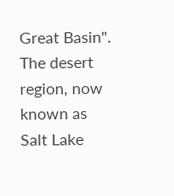Great Basin". The desert region, now known as Salt Lake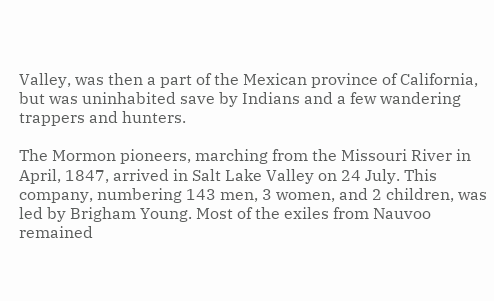Valley, was then a part of the Mexican province of California, but was uninhabited save by Indians and a few wandering trappers and hunters.

The Mormon pioneers, marching from the Missouri River in April, 1847, arrived in Salt Lake Valley on 24 July. This company, numbering 143 men, 3 women, and 2 children, was led by Brigham Young. Most of the exiles from Nauvoo remained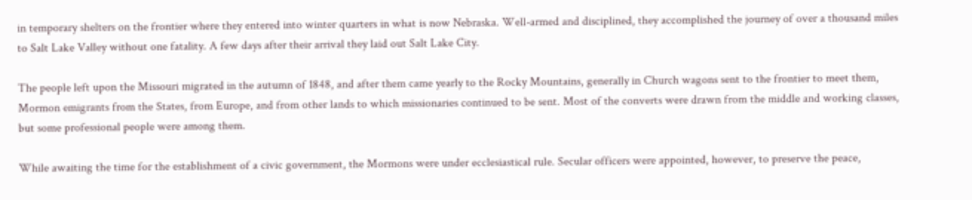in temporary shelters on the frontier where they entered into winter quarters in what is now Nebraska. Well-armed and disciplined, they accomplished the journey of over a thousand miles to Salt Lake Valley without one fatality. A few days after their arrival they laid out Salt Lake City.

The people left upon the Missouri migrated in the autumn of 1848, and after them came yearly to the Rocky Mountains, generally in Church wagons sent to the frontier to meet them, Mormon emigrants from the States, from Europe, and from other lands to which missionaries continued to be sent. Most of the converts were drawn from the middle and working classes, but some professional people were among them.

While awaiting the time for the establishment of a civic government, the Mormons were under ecclesiastical rule. Secular officers were appointed, however, to preserve the peace,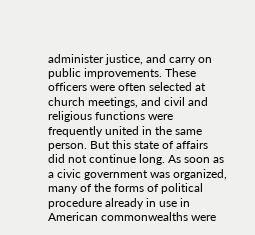administer justice, and carry on public improvements. These officers were often selected at church meetings, and civil and religious functions were frequently united in the same person. But this state of affairs did not continue long. As soon as a civic government was organized, many of the forms of political procedure already in use in American commonwealths were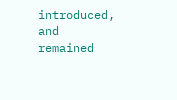introduced, and remained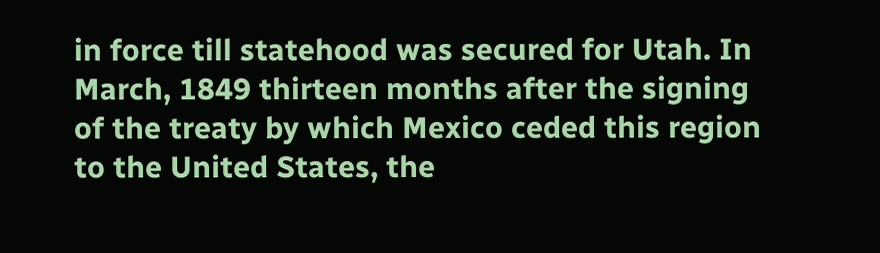in force till statehood was secured for Utah. In March, 1849 thirteen months after the signing of the treaty by which Mexico ceded this region to the United States, the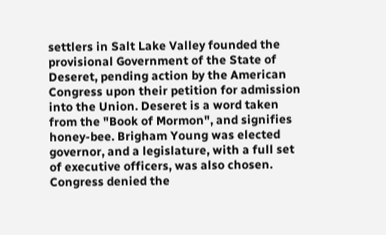settlers in Salt Lake Valley founded the provisional Government of the State of Deseret, pending action by the American Congress upon their petition for admission into the Union. Deseret is a word taken from the "Book of Mormon", and signifies honey-bee. Brigham Young was elected governor, and a legislature, with a full set of executive officers, was also chosen. Congress denied the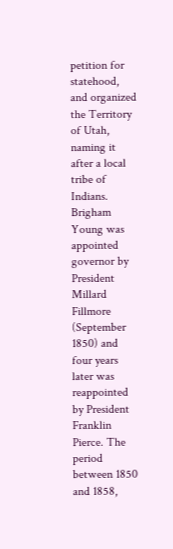petition for statehood, and organized the Territory of Utah, naming it after a local tribe of Indians. Brigham Young was appointed governor by President Millard Fillmore (September 1850) and four years later was reappointed by President Franklin Pierce. The period between 1850 and 1858,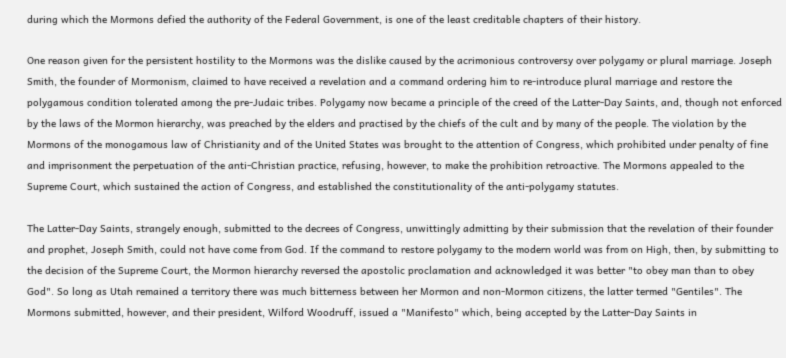during which the Mormons defied the authority of the Federal Government, is one of the least creditable chapters of their history.

One reason given for the persistent hostility to the Mormons was the dislike caused by the acrimonious controversy over polygamy or plural marriage. Joseph Smith, the founder of Mormonism, claimed to have received a revelation and a command ordering him to re-introduce plural marriage and restore the polygamous condition tolerated among the pre-Judaic tribes. Polygamy now became a principle of the creed of the Latter-Day Saints, and, though not enforced by the laws of the Mormon hierarchy, was preached by the elders and practised by the chiefs of the cult and by many of the people. The violation by the Mormons of the monogamous law of Christianity and of the United States was brought to the attention of Congress, which prohibited under penalty of fine and imprisonment the perpetuation of the anti-Christian practice, refusing, however, to make the prohibition retroactive. The Mormons appealed to the Supreme Court, which sustained the action of Congress, and established the constitutionality of the anti-polygamy statutes.

The Latter-Day Saints, strangely enough, submitted to the decrees of Congress, unwittingly admitting by their submission that the revelation of their founder and prophet, Joseph Smith, could not have come from God. If the command to restore polygamy to the modern world was from on High, then, by submitting to the decision of the Supreme Court, the Mormon hierarchy reversed the apostolic proclamation and acknowledged it was better "to obey man than to obey God". So long as Utah remained a territory there was much bitterness between her Mormon and non-Mormon citizens, the latter termed "Gentiles". The Mormons submitted, however, and their president, Wilford Woodruff, issued a "Manifesto" which, being accepted by the Latter-Day Saints in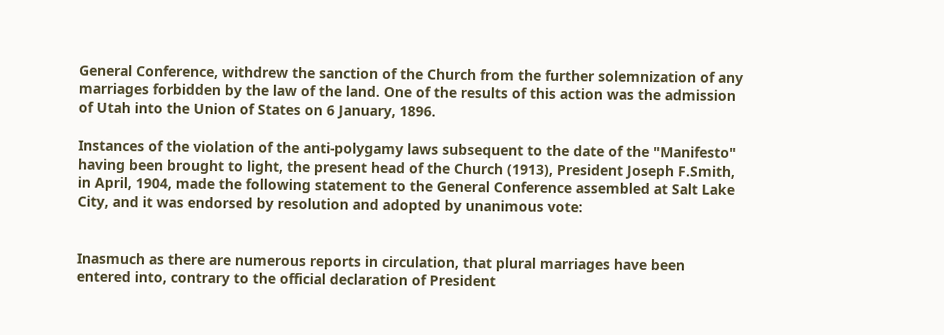General Conference, withdrew the sanction of the Church from the further solemnization of any marriages forbidden by the law of the land. One of the results of this action was the admission of Utah into the Union of States on 6 January, 1896.

Instances of the violation of the anti-polygamy laws subsequent to the date of the "Manifesto" having been brought to light, the present head of the Church (1913), President Joseph F.Smith, in April, 1904, made the following statement to the General Conference assembled at Salt Lake City, and it was endorsed by resolution and adopted by unanimous vote:


Inasmuch as there are numerous reports in circulation, that plural marriages have been entered into, contrary to the official declaration of President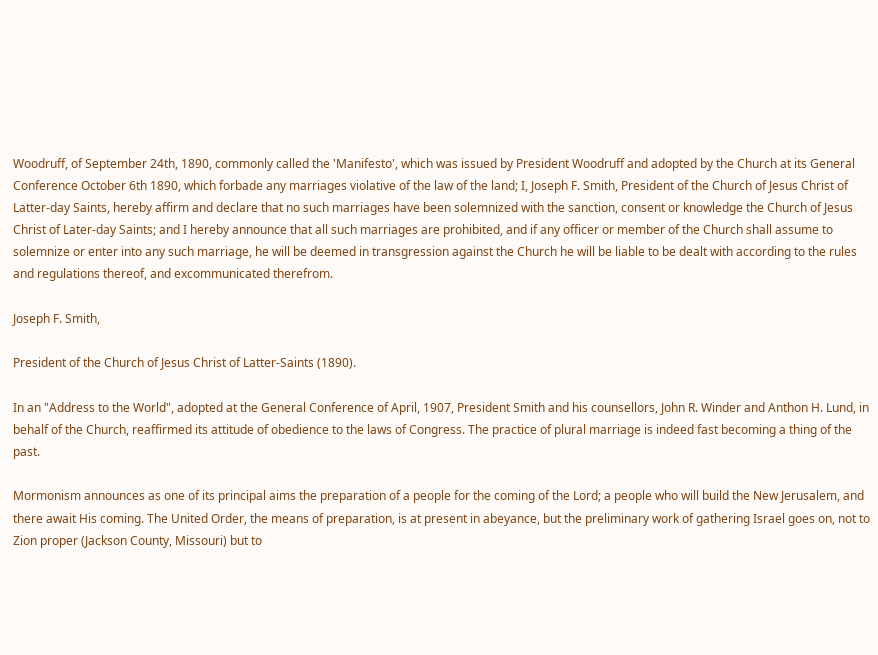Woodruff, of September 24th, 1890, commonly called the 'Manifesto', which was issued by President Woodruff and adopted by the Church at its General Conference October 6th 1890, which forbade any marriages violative of the law of the land; I, Joseph F. Smith, President of the Church of Jesus Christ of Latter-day Saints, hereby affirm and declare that no such marriages have been solemnized with the sanction, consent or knowledge the Church of Jesus Christ of Later-day Saints; and I hereby announce that all such marriages are prohibited, and if any officer or member of the Church shall assume to solemnize or enter into any such marriage, he will be deemed in transgression against the Church he will be liable to be dealt with according to the rules and regulations thereof, and excommunicated therefrom.

Joseph F. Smith,

President of the Church of Jesus Christ of Latter-Saints (1890).

In an "Address to the World", adopted at the General Conference of April, 1907, President Smith and his counsellors, John R. Winder and Anthon H. Lund, in behalf of the Church, reaffirmed its attitude of obedience to the laws of Congress. The practice of plural marriage is indeed fast becoming a thing of the past.

Mormonism announces as one of its principal aims the preparation of a people for the coming of the Lord; a people who will build the New Jerusalem, and there await His coming. The United Order, the means of preparation, is at present in abeyance, but the preliminary work of gathering Israel goes on, not to Zion proper (Jackson County, Missouri) but to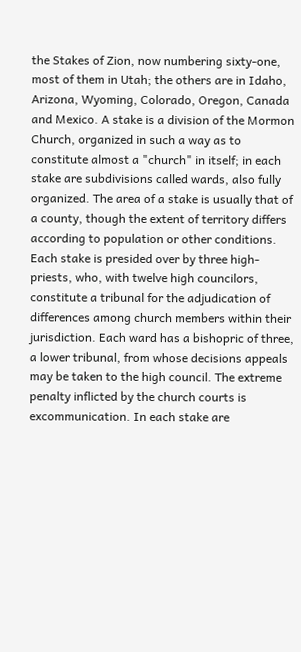the Stakes of Zion, now numbering sixty-one, most of them in Utah; the others are in Idaho, Arizona, Wyoming, Colorado, Oregon, Canada and Mexico. A stake is a division of the Mormon Church, organized in such a way as to constitute almost a "church" in itself; in each stake are subdivisions called wards, also fully organized. The area of a stake is usually that of a county, though the extent of territory differs according to population or other conditions. Each stake is presided over by three high-priests, who, with twelve high councilors, constitute a tribunal for the adjudication of differences among church members within their jurisdiction. Each ward has a bishopric of three, a lower tribunal, from whose decisions appeals may be taken to the high council. The extreme penalty inflicted by the church courts is excommunication. In each stake are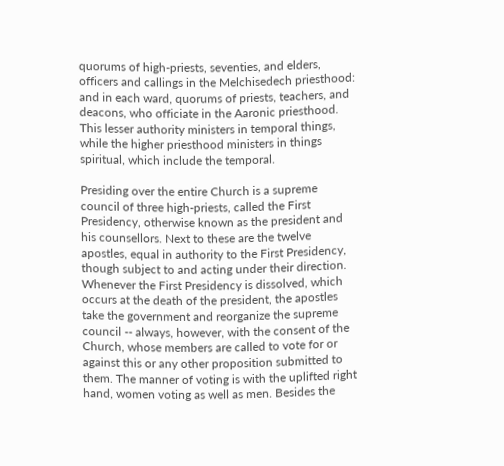quorums of high-priests, seventies, and elders, officers and callings in the Melchisedech priesthood: and in each ward, quorums of priests, teachers, and deacons, who officiate in the Aaronic priesthood. This lesser authority ministers in temporal things, while the higher priesthood ministers in things spiritual, which include the temporal.

Presiding over the entire Church is a supreme council of three high-priests, called the First Presidency, otherwise known as the president and his counsellors. Next to these are the twelve apostles, equal in authority to the First Presidency, though subject to and acting under their direction. Whenever the First Presidency is dissolved, which occurs at the death of the president, the apostles take the government and reorganize the supreme council -- always, however, with the consent of the Church, whose members are called to vote for or against this or any other proposition submitted to them. The manner of voting is with the uplifted right hand, women voting as well as men. Besides the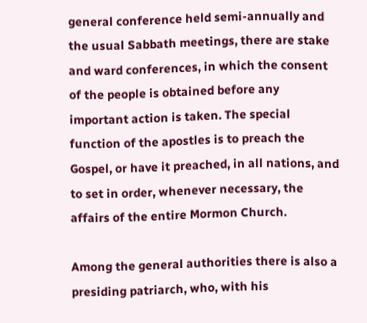general conference held semi-annually and the usual Sabbath meetings, there are stake and ward conferences, in which the consent of the people is obtained before any important action is taken. The special function of the apostles is to preach the Gospel, or have it preached, in all nations, and to set in order, whenever necessary, the affairs of the entire Mormon Church.

Among the general authorities there is also a presiding patriarch, who, with his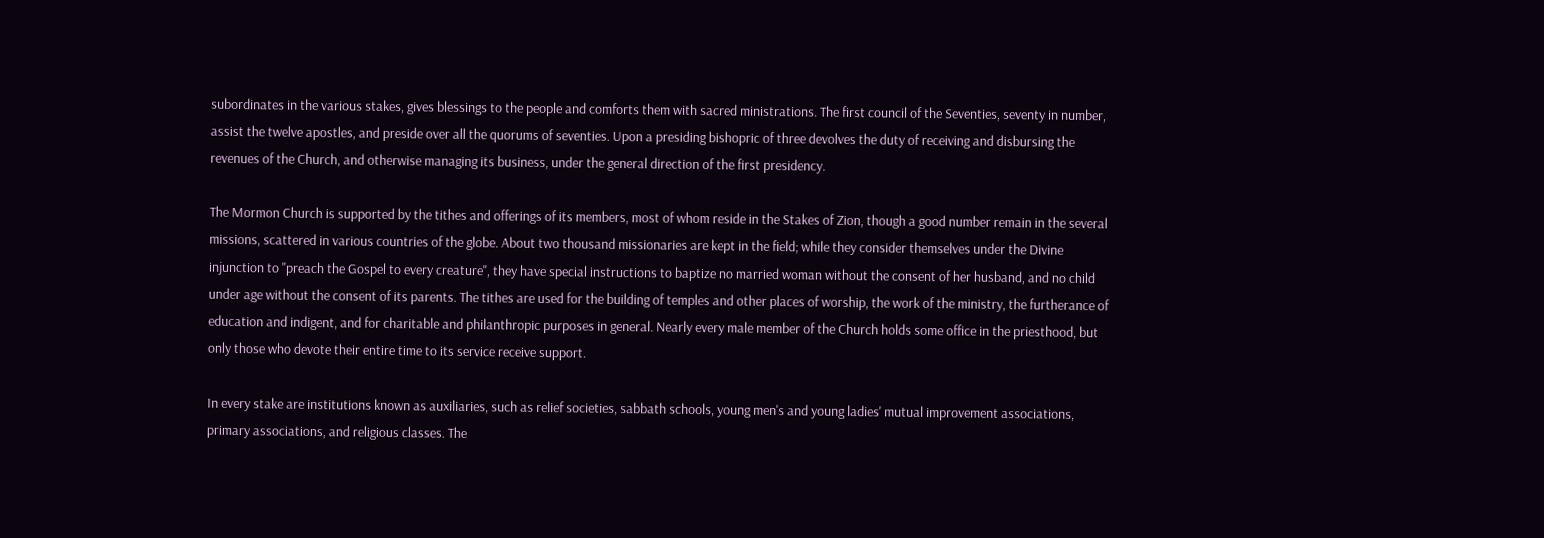subordinates in the various stakes, gives blessings to the people and comforts them with sacred ministrations. The first council of the Seventies, seventy in number, assist the twelve apostles, and preside over all the quorums of seventies. Upon a presiding bishopric of three devolves the duty of receiving and disbursing the revenues of the Church, and otherwise managing its business, under the general direction of the first presidency.

The Mormon Church is supported by the tithes and offerings of its members, most of whom reside in the Stakes of Zion, though a good number remain in the several missions, scattered in various countries of the globe. About two thousand missionaries are kept in the field; while they consider themselves under the Divine injunction to "preach the Gospel to every creature", they have special instructions to baptize no married woman without the consent of her husband, and no child under age without the consent of its parents. The tithes are used for the building of temples and other places of worship, the work of the ministry, the furtherance of education and indigent, and for charitable and philanthropic purposes in general. Nearly every male member of the Church holds some office in the priesthood, but only those who devote their entire time to its service receive support.

In every stake are institutions known as auxiliaries, such as relief societies, sabbath schools, young men's and young ladies' mutual improvement associations, primary associations, and religious classes. The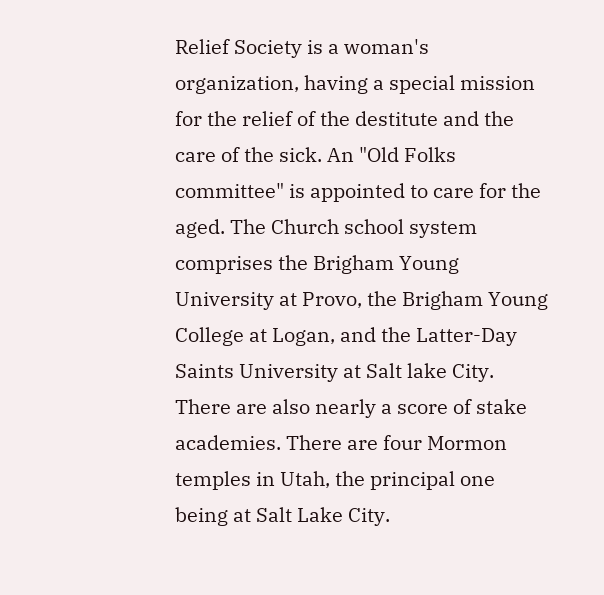Relief Society is a woman's organization, having a special mission for the relief of the destitute and the care of the sick. An "Old Folks committee" is appointed to care for the aged. The Church school system comprises the Brigham Young University at Provo, the Brigham Young College at Logan, and the Latter-Day Saints University at Salt lake City. There are also nearly a score of stake academies. There are four Mormon temples in Utah, the principal one being at Salt Lake City.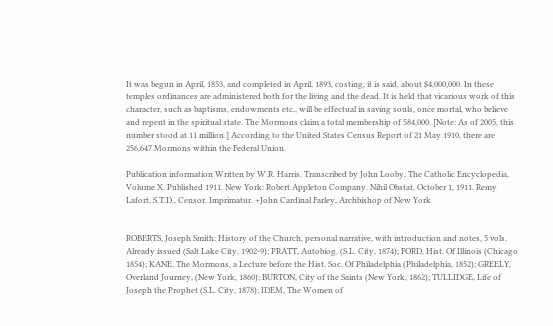It was begun in April, 1853, and completed in April, 1893, costing, it is said, about $4,000,000. In these temples ordinances are administered both for the living and the dead. It is held that vicarious work of this character, such as baptisms, endowments etc., will be effectual in saving souls, once mortal, who believe and repent in the spiritual state. The Mormons claim a total membership of 584,000. [Note: As of 2005, this number stood at 11 million.] According to the United States Census Report of 21 May 1910, there are 256,647 Mormons within the Federal Union.

Publication information Written by W.R. Harris. Transcribed by John Looby. The Catholic Encyclopedia, Volume X. Published 1911. New York: Robert Appleton Company. Nihil Obstat, October 1, 1911. Remy Lafort, S.T.D., Censor. Imprimatur. +John Cardinal Farley, Archbishop of New York


ROBERTS, Joseph Smith: History of the Church, personal narrative, with introduction and notes, 5 vols. Already issued (Salt Lake City, 1902-9); PRATT, Autobiog. (S.L. City, 1874); FORD, Hist. Of Illinois (Chicago 1854); KANE, The Mormons, a Lecture before the Hist. Soc. Of Philadelphia (Philadelphia, 1852); GREELY, Overland Journey, (New York, 1860); BURTON, City of the Saints (New York, 1862); TULLIDGE, Life of Joseph the Prophet (S.L. City, 1878); IDEM, The Women of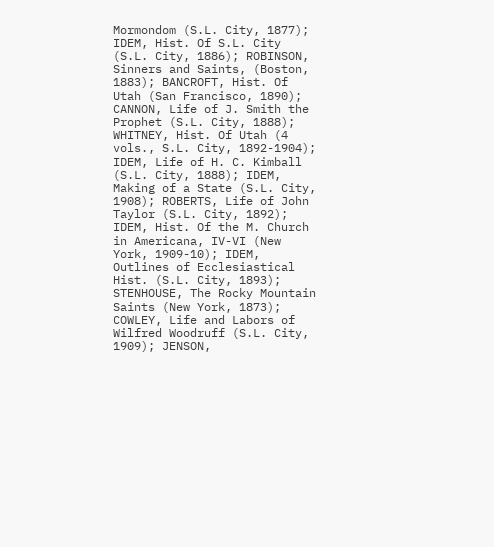Mormondom (S.L. City, 1877); IDEM, Hist. Of S.L. City (S.L. City, 1886); ROBINSON, Sinners and Saints, (Boston, 1883); BANCROFT, Hist. Of Utah (San Francisco, 1890); CANNON, Life of J. Smith the Prophet (S.L. City, 1888); WHITNEY, Hist. Of Utah (4 vols., S.L. City, 1892-1904); IDEM, Life of H. C. Kimball (S.L. City, 1888); IDEM, Making of a State (S.L. City, 1908); ROBERTS, Life of John Taylor (S.L. City, 1892); IDEM, Hist. Of the M. Church in Americana, IV-VI (New York, 1909-10); IDEM, Outlines of Ecclesiastical Hist. (S.L. City, 1893); STENHOUSE, The Rocky Mountain Saints (New York, 1873); COWLEY, Life and Labors of Wilfred Woodruff (S.L. City, 1909); JENSON,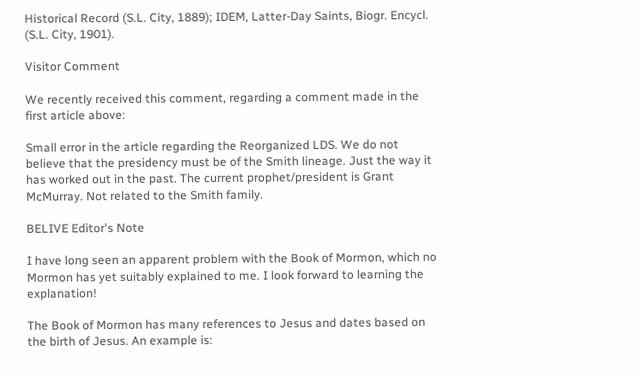Historical Record (S.L. City, 1889); IDEM, Latter-Day Saints, Biogr. Encycl. (S.L. City, 1901).

Visitor Comment

We recently received this comment, regarding a comment made in the first article above:

Small error in the article regarding the Reorganized LDS. We do not believe that the presidency must be of the Smith lineage. Just the way it has worked out in the past. The current prophet/president is Grant McMurray. Not related to the Smith family.

BELIVE Editor's Note

I have long seen an apparent problem with the Book of Mormon, which no Mormon has yet suitably explained to me. I look forward to learning the explanation!

The Book of Mormon has many references to Jesus and dates based on the birth of Jesus. An example is: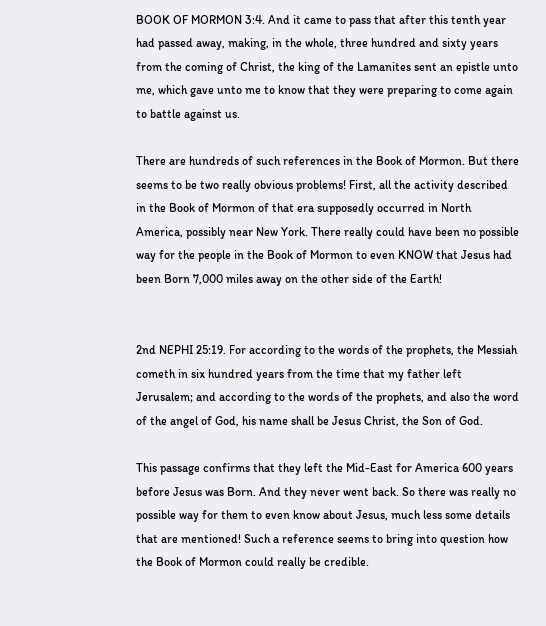BOOK OF MORMON 3:4. And it came to pass that after this tenth year had passed away, making, in the whole, three hundred and sixty years from the coming of Christ, the king of the Lamanites sent an epistle unto me, which gave unto me to know that they were preparing to come again to battle against us.

There are hundreds of such references in the Book of Mormon. But there seems to be two really obvious problems! First, all the activity described in the Book of Mormon of that era supposedly occurred in North America, possibly near New York. There really could have been no possible way for the people in the Book of Mormon to even KNOW that Jesus had been Born 7,000 miles away on the other side of the Earth!


2nd NEPHI 25:19. For according to the words of the prophets, the Messiah cometh in six hundred years from the time that my father left Jerusalem; and according to the words of the prophets, and also the word of the angel of God, his name shall be Jesus Christ, the Son of God.

This passage confirms that they left the Mid-East for America 600 years before Jesus was Born. And they never went back. So there was really no possible way for them to even know about Jesus, much less some details that are mentioned! Such a reference seems to bring into question how the Book of Mormon could really be credible.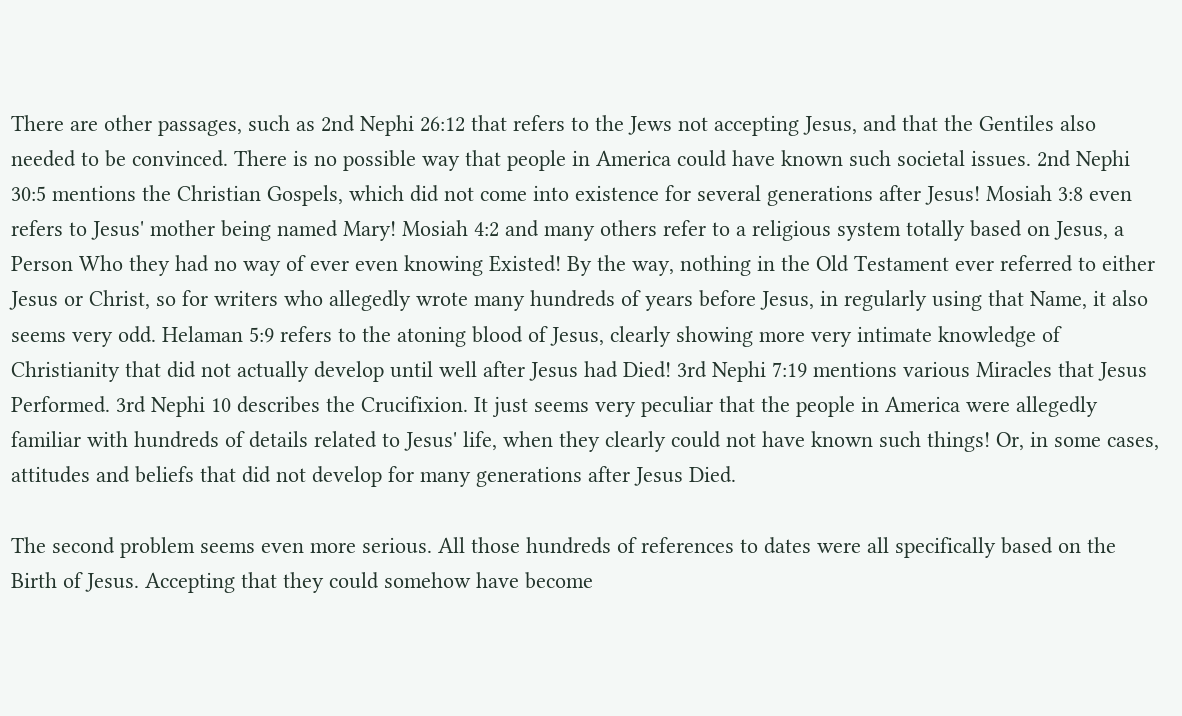There are other passages, such as 2nd Nephi 26:12 that refers to the Jews not accepting Jesus, and that the Gentiles also needed to be convinced. There is no possible way that people in America could have known such societal issues. 2nd Nephi 30:5 mentions the Christian Gospels, which did not come into existence for several generations after Jesus! Mosiah 3:8 even refers to Jesus' mother being named Mary! Mosiah 4:2 and many others refer to a religious system totally based on Jesus, a Person Who they had no way of ever even knowing Existed! By the way, nothing in the Old Testament ever referred to either Jesus or Christ, so for writers who allegedly wrote many hundreds of years before Jesus, in regularly using that Name, it also seems very odd. Helaman 5:9 refers to the atoning blood of Jesus, clearly showing more very intimate knowledge of Christianity that did not actually develop until well after Jesus had Died! 3rd Nephi 7:19 mentions various Miracles that Jesus Performed. 3rd Nephi 10 describes the Crucifixion. It just seems very peculiar that the people in America were allegedly familiar with hundreds of details related to Jesus' life, when they clearly could not have known such things! Or, in some cases, attitudes and beliefs that did not develop for many generations after Jesus Died.

The second problem seems even more serious. All those hundreds of references to dates were all specifically based on the Birth of Jesus. Accepting that they could somehow have become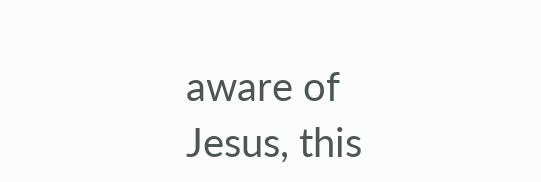aware of Jesus, this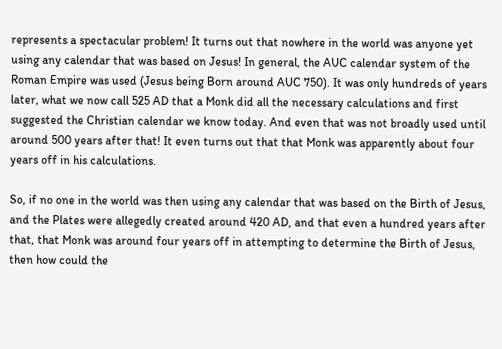represents a spectacular problem! It turns out that nowhere in the world was anyone yet using any calendar that was based on Jesus! In general, the AUC calendar system of the Roman Empire was used (Jesus being Born around AUC 750). It was only hundreds of years later, what we now call 525 AD that a Monk did all the necessary calculations and first suggested the Christian calendar we know today. And even that was not broadly used until around 500 years after that! It even turns out that that Monk was apparently about four years off in his calculations.

So, if no one in the world was then using any calendar that was based on the Birth of Jesus, and the Plates were allegedly created around 420 AD, and that even a hundred years after that, that Monk was around four years off in attempting to determine the Birth of Jesus, then how could the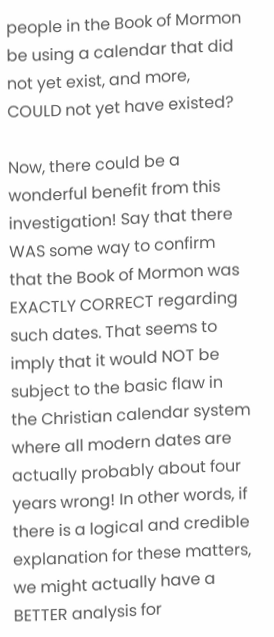people in the Book of Mormon be using a calendar that did not yet exist, and more, COULD not yet have existed?

Now, there could be a wonderful benefit from this investigation! Say that there WAS some way to confirm that the Book of Mormon was EXACTLY CORRECT regarding such dates. That seems to imply that it would NOT be subject to the basic flaw in the Christian calendar system where all modern dates are actually probably about four years wrong! In other words, if there is a logical and credible explanation for these matters, we might actually have a BETTER analysis for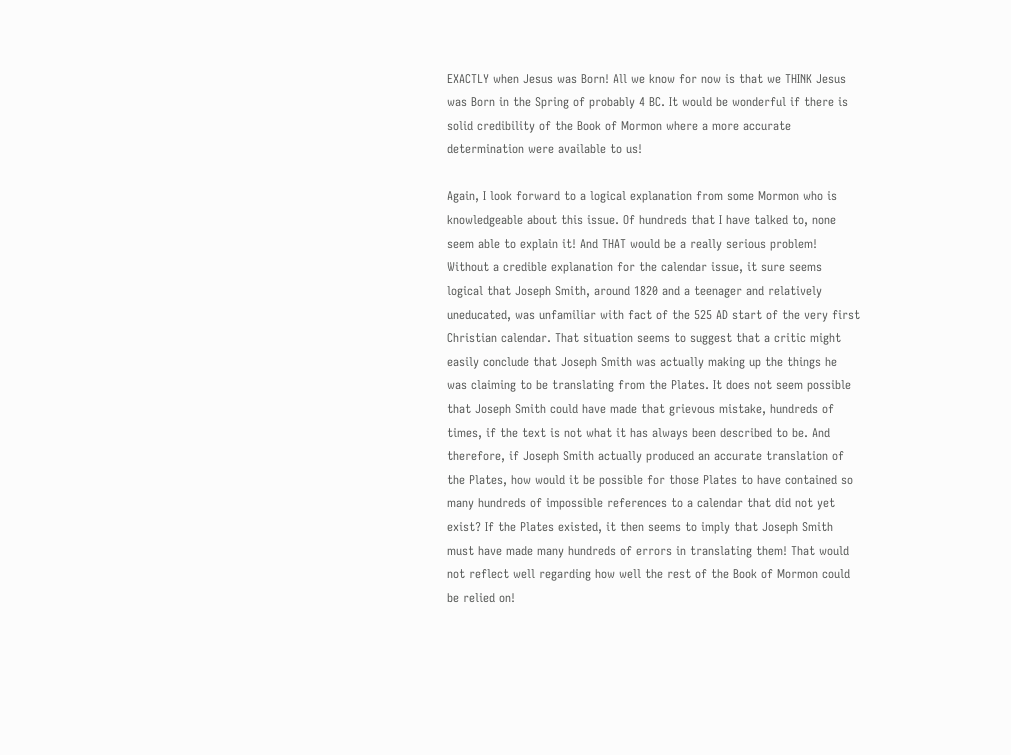EXACTLY when Jesus was Born! All we know for now is that we THINK Jesus was Born in the Spring of probably 4 BC. It would be wonderful if there is solid credibility of the Book of Mormon where a more accurate determination were available to us!

Again, I look forward to a logical explanation from some Mormon who is knowledgeable about this issue. Of hundreds that I have talked to, none seem able to explain it! And THAT would be a really serious problem! Without a credible explanation for the calendar issue, it sure seems logical that Joseph Smith, around 1820 and a teenager and relatively uneducated, was unfamiliar with fact of the 525 AD start of the very first Christian calendar. That situation seems to suggest that a critic might easily conclude that Joseph Smith was actually making up the things he was claiming to be translating from the Plates. It does not seem possible that Joseph Smith could have made that grievous mistake, hundreds of times, if the text is not what it has always been described to be. And therefore, if Joseph Smith actually produced an accurate translation of the Plates, how would it be possible for those Plates to have contained so many hundreds of impossible references to a calendar that did not yet exist? If the Plates existed, it then seems to imply that Joseph Smith must have made many hundreds of errors in translating them! That would not reflect well regarding how well the rest of the Book of Mormon could be relied on!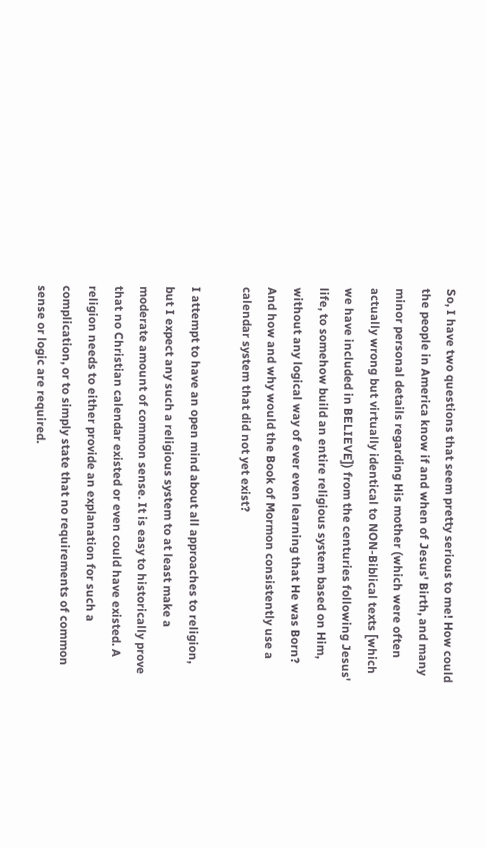So, I have two questions that seem pretty serious to me! How could the people in America know if and when of Jesus' Birth, and many minor personal details regarding His mother (which were often actually wrong but virtually identical to NON-Biblical texts [which we have included in BELIEVE]) from the centuries following Jesus' life, to somehow build an entire religious system based on Him, without any logical way of ever even learning that He was Born? And how and why would the Book of Mormon consistently use a calendar system that did not yet exist?

I attempt to have an open mind about all approaches to religion, but I expect any such a religious system to at least make a moderate amount of common sense. It is easy to historically prove that no Christian calendar existed or even could have existed. A religion needs to either provide an explanation for such a complication, or to simply state that no requirements of common sense or logic are required.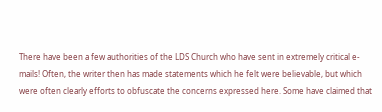There have been a few authorities of the LDS Church who have sent in extremely critical e-mails! Often, the writer then has made statements which he felt were believable, but which were often clearly efforts to obfuscate the concerns expressed here. Some have claimed that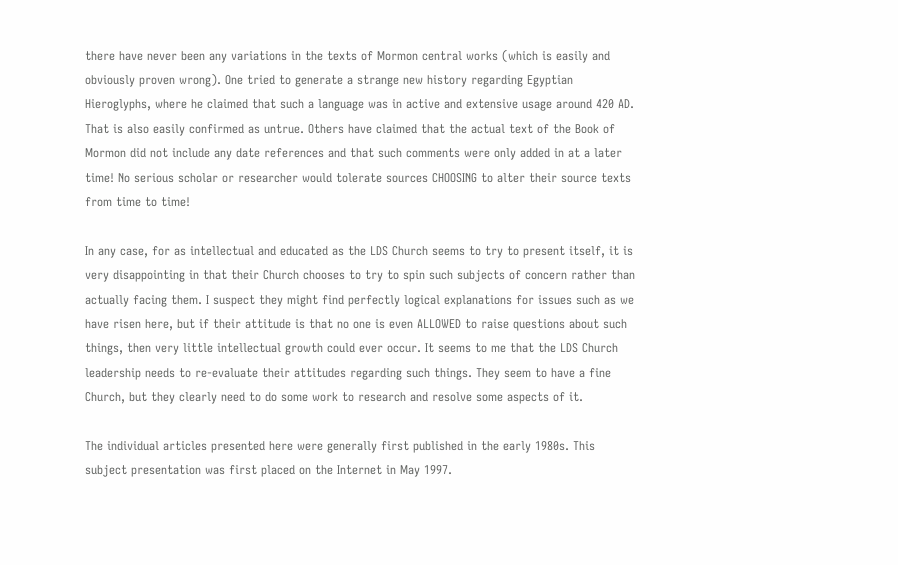there have never been any variations in the texts of Mormon central works (which is easily and obviously proven wrong). One tried to generate a strange new history regarding Egyptian Hieroglyphs, where he claimed that such a language was in active and extensive usage around 420 AD. That is also easily confirmed as untrue. Others have claimed that the actual text of the Book of Mormon did not include any date references and that such comments were only added in at a later time! No serious scholar or researcher would tolerate sources CHOOSING to alter their source texts from time to time!

In any case, for as intellectual and educated as the LDS Church seems to try to present itself, it is very disappointing in that their Church chooses to try to spin such subjects of concern rather than actually facing them. I suspect they might find perfectly logical explanations for issues such as we have risen here, but if their attitude is that no one is even ALLOWED to raise questions about such things, then very little intellectual growth could ever occur. It seems to me that the LDS Church leadership needs to re-evaluate their attitudes regarding such things. They seem to have a fine Church, but they clearly need to do some work to research and resolve some aspects of it.

The individual articles presented here were generally first published in the early 1980s. This subject presentation was first placed on the Internet in May 1997.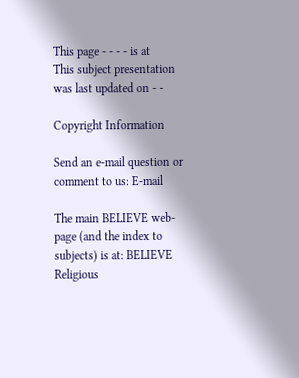This page - - - - is at
This subject presentation was last updated on - -

Copyright Information

Send an e-mail question or comment to us: E-mail

The main BELIEVE web-page (and the index to subjects) is at: BELIEVE Religious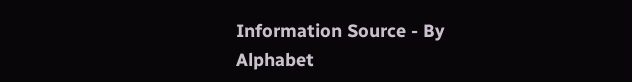Information Source - By Alphabet